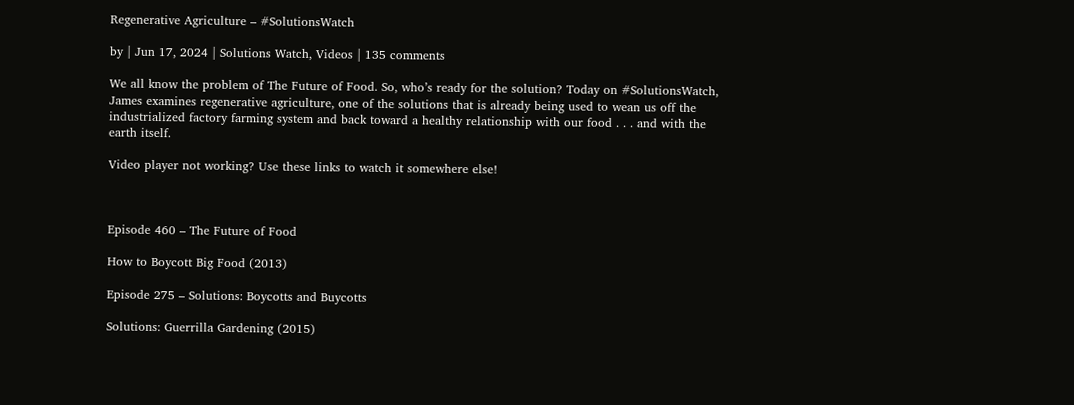Regenerative Agriculture – #SolutionsWatch

by | Jun 17, 2024 | Solutions Watch, Videos | 135 comments

We all know the problem of The Future of Food. So, who’s ready for the solution? Today on #SolutionsWatch, James examines regenerative agriculture, one of the solutions that is already being used to wean us off the industrialized factory farming system and back toward a healthy relationship with our food . . . and with the earth itself.

Video player not working? Use these links to watch it somewhere else!



Episode 460 – The Future of Food

How to Boycott Big Food (2013)

Episode 275 – Solutions: Boycotts and Buycotts

Solutions: Guerrilla Gardening (2015)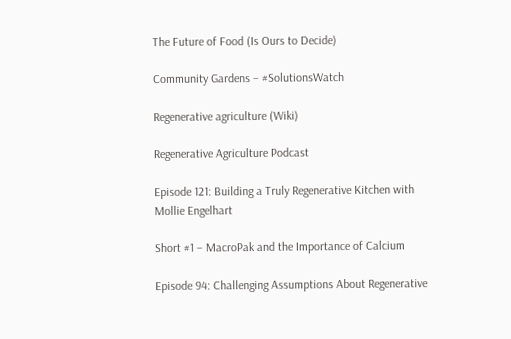The Future of Food (Is Ours to Decide)

Community Gardens – #SolutionsWatch

Regenerative agriculture (Wiki)

Regenerative Agriculture Podcast

Episode 121: Building a Truly Regenerative Kitchen with Mollie Engelhart

Short #1 – MacroPak and the Importance of Calcium

Episode 94: Challenging Assumptions About Regenerative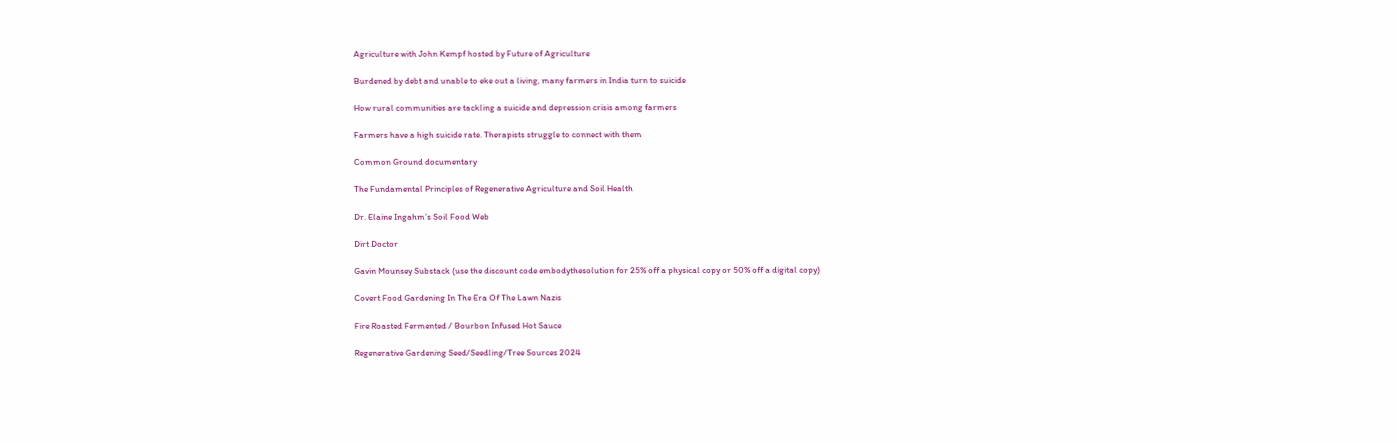Agriculture with John Kempf hosted by Future of Agriculture

Burdened by debt and unable to eke out a living, many farmers in India turn to suicide

How rural communities are tackling a suicide and depression crisis among farmers

Farmers have a high suicide rate. Therapists struggle to connect with them

Common Ground documentary

The Fundamental Principles of Regenerative Agriculture and Soil Health

Dr. Elaine Ingahm’s Soil Food Web

Dirt Doctor

Gavin Mounsey Substack (use the discount code embodythesolution for 25% off a physical copy or 50% off a digital copy)

Covert Food Gardening In The Era Of The Lawn Nazis

Fire Roasted Fermented / Bourbon Infused Hot Sauce

Regenerative Gardening Seed/Seedling/Tree Sources 2024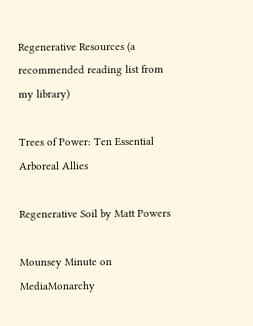Regenerative Resources (a recommended reading list from my library)

Trees of Power: Ten Essential Arboreal Allies

Regenerative Soil by Matt Powers

Mounsey Minute on MediaMonarchy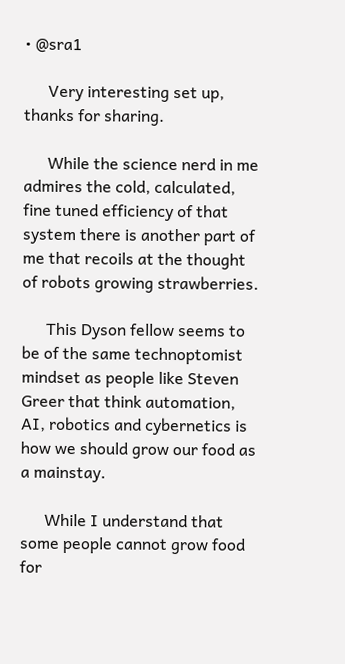• @sra1

      Very interesting set up, thanks for sharing.

      While the science nerd in me admires the cold, calculated, fine tuned efficiency of that system there is another part of me that recoils at the thought of robots growing strawberries.

      This Dyson fellow seems to be of the same technoptomist mindset as people like Steven Greer that think automation, AI, robotics and cybernetics is how we should grow our food as a mainstay.

      While I understand that some people cannot grow food for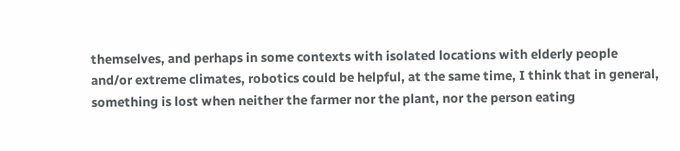themselves, and perhaps in some contexts with isolated locations with elderly people and/or extreme climates, robotics could be helpful, at the same time, I think that in general, something is lost when neither the farmer nor the plant, nor the person eating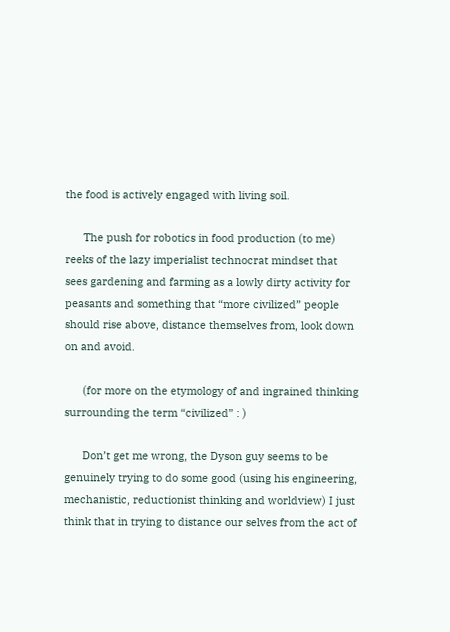the food is actively engaged with living soil.

      The push for robotics in food production (to me) reeks of the lazy imperialist technocrat mindset that sees gardening and farming as a lowly dirty activity for peasants and something that “more civilized” people should rise above, distance themselves from, look down on and avoid.

      (for more on the etymology of and ingrained thinking surrounding the term “civilized” : )

      Don’t get me wrong, the Dyson guy seems to be genuinely trying to do some good (using his engineering, mechanistic, reductionist thinking and worldview) I just think that in trying to distance our selves from the act of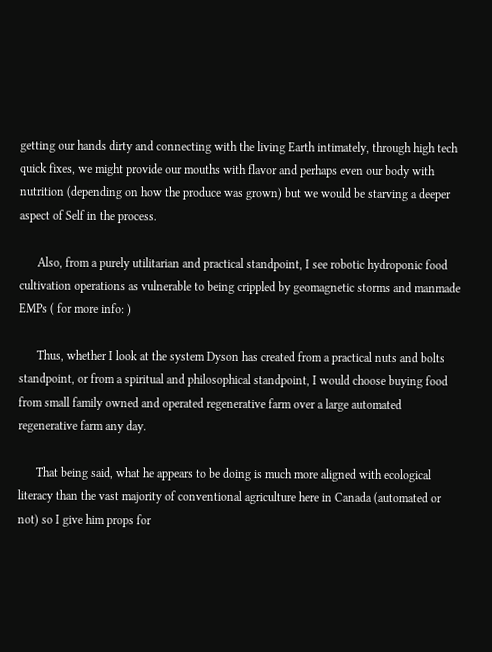getting our hands dirty and connecting with the living Earth intimately, through high tech quick fixes, we might provide our mouths with flavor and perhaps even our body with nutrition (depending on how the produce was grown) but we would be starving a deeper aspect of Self in the process.

      Also, from a purely utilitarian and practical standpoint, I see robotic hydroponic food cultivation operations as vulnerable to being crippled by geomagnetic storms and manmade EMPs ( for more info: )

      Thus, whether I look at the system Dyson has created from a practical nuts and bolts standpoint, or from a spiritual and philosophical standpoint, I would choose buying food from small family owned and operated regenerative farm over a large automated regenerative farm any day.

      That being said, what he appears to be doing is much more aligned with ecological literacy than the vast majority of conventional agriculture here in Canada (automated or not) so I give him props for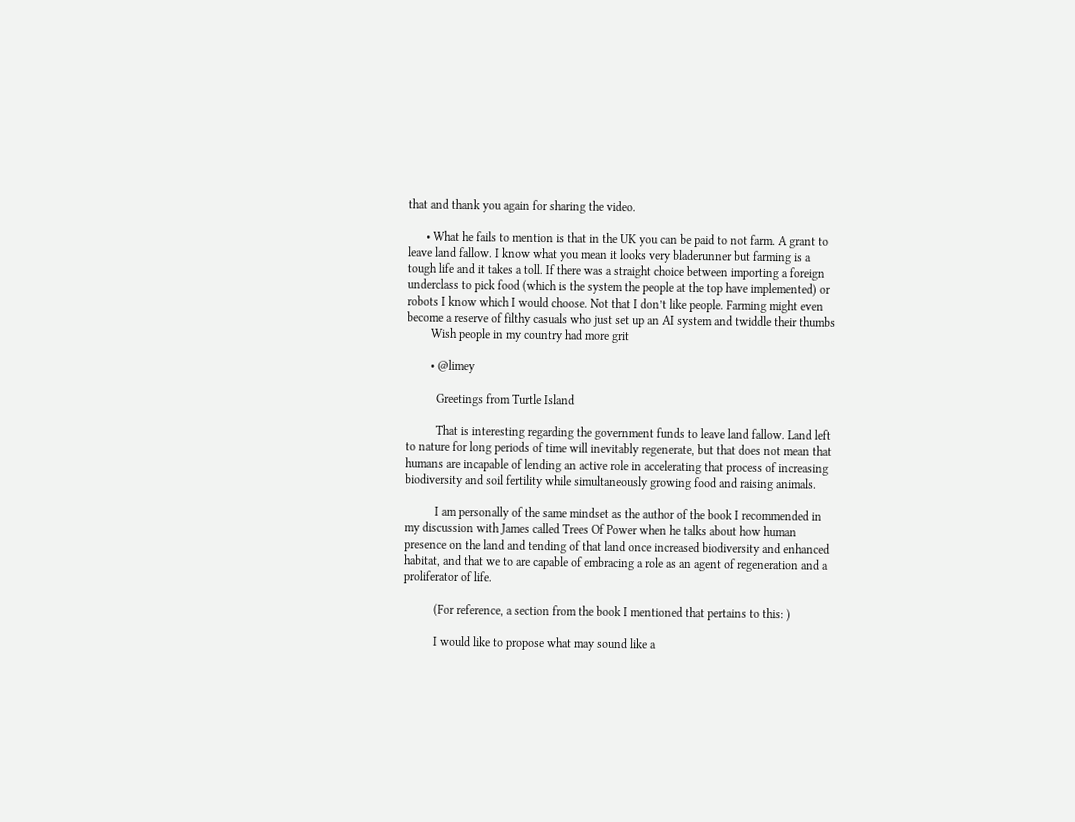that and thank you again for sharing the video.

      • What he fails to mention is that in the UK you can be paid to not farm. A grant to leave land fallow. I know what you mean it looks very bladerunner but farming is a tough life and it takes a toll. If there was a straight choice between importing a foreign underclass to pick food (which is the system the people at the top have implemented) or robots I know which I would choose. Not that I don’t like people. Farming might even become a reserve of filthy casuals who just set up an AI system and twiddle their thumbs
        Wish people in my country had more grit

        • @limey

          Greetings from Turtle Island

          That is interesting regarding the government funds to leave land fallow. Land left to nature for long periods of time will inevitably regenerate, but that does not mean that humans are incapable of lending an active role in accelerating that process of increasing biodiversity and soil fertility while simultaneously growing food and raising animals.

          I am personally of the same mindset as the author of the book I recommended in my discussion with James called Trees Of Power when he talks about how human presence on the land and tending of that land once increased biodiversity and enhanced habitat, and that we to are capable of embracing a role as an agent of regeneration and a proliferator of life.

          (For reference, a section from the book I mentioned that pertains to this: )

          I would like to propose what may sound like a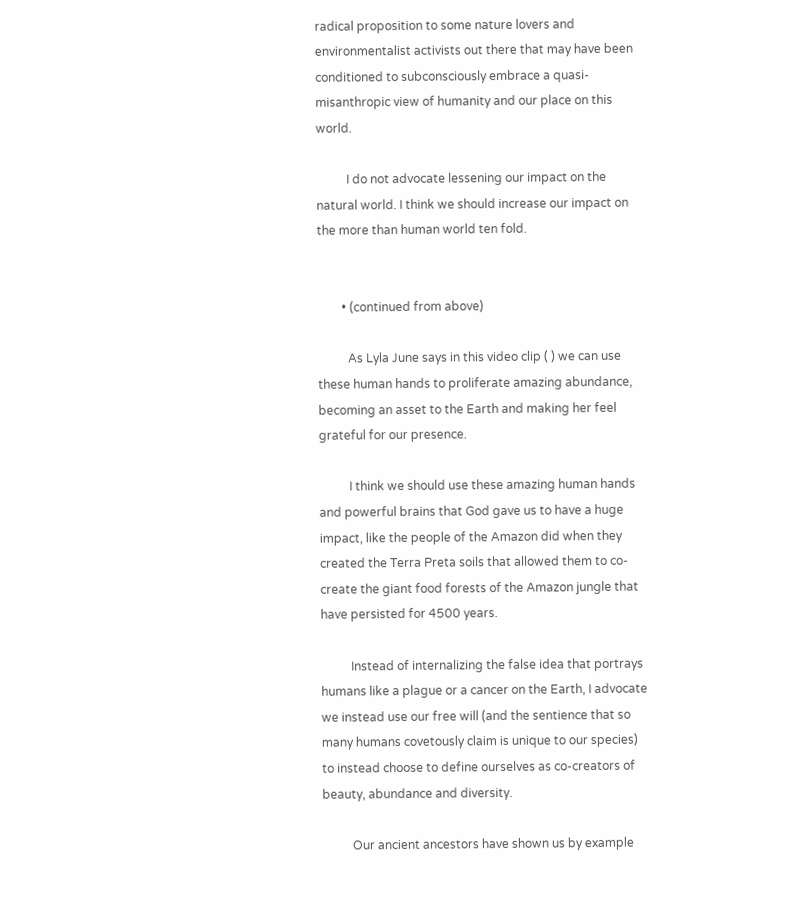radical proposition to some nature lovers and environmentalist activists out there that may have been conditioned to subconsciously embrace a quasi-misanthropic view of humanity and our place on this world.

          I do not advocate lessening our impact on the natural world. I think we should increase our impact on the more than human world ten fold.


        • (continued from above)

          As Lyla June says in this video clip ( ) we can use these human hands to proliferate amazing abundance, becoming an asset to the Earth and making her feel grateful for our presence.

          I think we should use these amazing human hands and powerful brains that God gave us to have a huge impact, like the people of the Amazon did when they created the Terra Preta soils that allowed them to co-create the giant food forests of the Amazon jungle that have persisted for 4500 years.

          Instead of internalizing the false idea that portrays humans like a plague or a cancer on the Earth, I advocate we instead use our free will (and the sentience that so many humans covetously claim is unique to our species) to instead choose to define ourselves as co-creators of beauty, abundance and diversity.

          Our ancient ancestors have shown us by example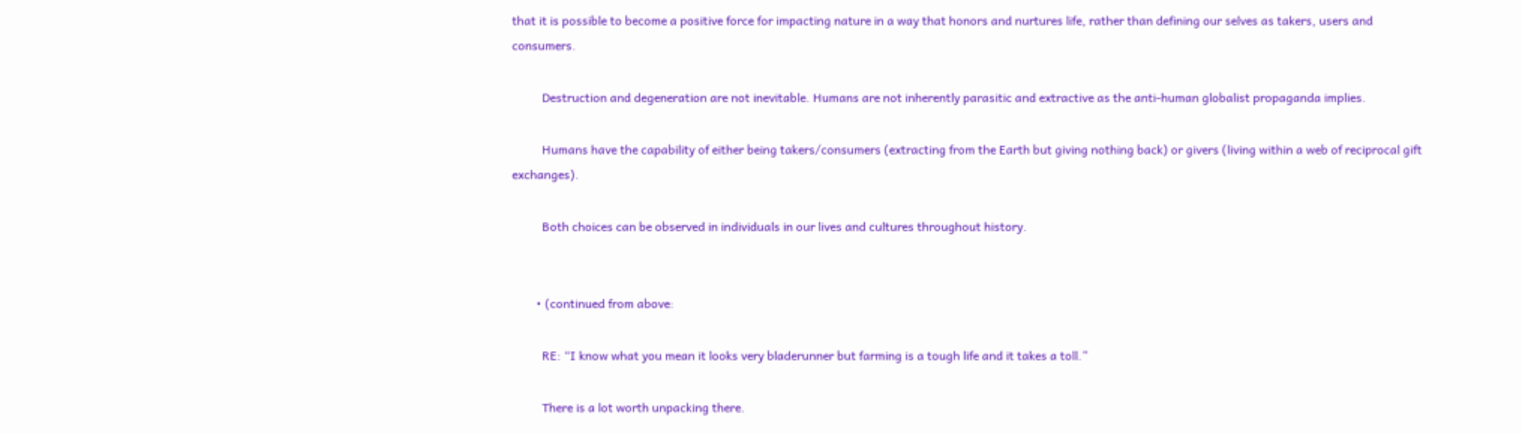that it is possible to become a positive force for impacting nature in a way that honors and nurtures life, rather than defining our selves as takers, users and consumers.

          Destruction and degeneration are not inevitable. Humans are not inherently parasitic and extractive as the anti-human globalist propaganda implies.

          Humans have the capability of either being takers/consumers (extracting from the Earth but giving nothing back) or givers (living within a web of reciprocal gift exchanges).

          Both choices can be observed in individuals in our lives and cultures throughout history.


        • (continued from above:

          RE: “I know what you mean it looks very bladerunner but farming is a tough life and it takes a toll.”

          There is a lot worth unpacking there.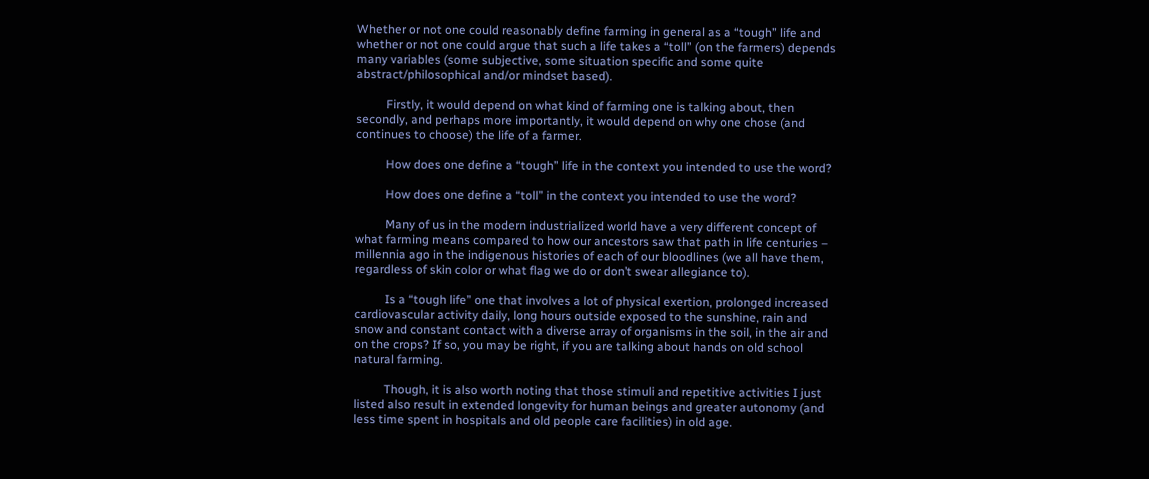Whether or not one could reasonably define farming in general as a “tough” life and whether or not one could argue that such a life takes a “toll” (on the farmers) depends many variables (some subjective, some situation specific and some quite abstract/philosophical and/or mindset based).

          Firstly, it would depend on what kind of farming one is talking about, then secondly, and perhaps more importantly, it would depend on why one chose (and continues to choose) the life of a farmer.

          How does one define a “tough” life in the context you intended to use the word?

          How does one define a “toll” in the context you intended to use the word?

          Many of us in the modern industrialized world have a very different concept of what farming means compared to how our ancestors saw that path in life centuries – millennia ago in the indigenous histories of each of our bloodlines (we all have them, regardless of skin color or what flag we do or don’t swear allegiance to).

          Is a “tough life” one that involves a lot of physical exertion, prolonged increased cardiovascular activity daily, long hours outside exposed to the sunshine, rain and snow and constant contact with a diverse array of organisms in the soil, in the air and on the crops? If so, you may be right, if you are talking about hands on old school natural farming.

          Though, it is also worth noting that those stimuli and repetitive activities I just listed also result in extended longevity for human beings and greater autonomy (and less time spent in hospitals and old people care facilities) in old age.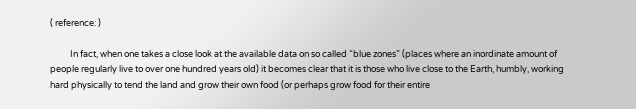( reference: )

          In fact, when one takes a close look at the available data on so called “blue zones” (places where an inordinate amount of people regularly live to over one hundred years old) it becomes clear that it is those who live close to the Earth, humbly, working hard physically to tend the land and grow their own food (or perhaps grow food for their entire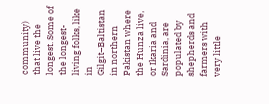community) that live the longest. Some of the longest-living folks, like in Gilgit–Baltistan in northern Pakistan where the Hunza live, or Ikaria and Sardinia, are populated by shepherds and farmers with very little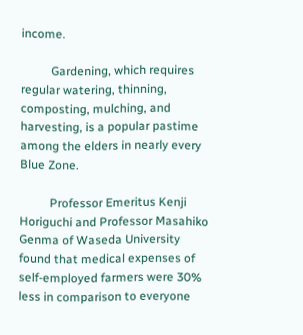income.

          Gardening, which requires regular watering, thinning, composting, mulching, and harvesting, is a popular pastime among the elders in nearly every Blue Zone.

          Professor Emeritus Kenji Horiguchi and Professor Masahiko Genma of Waseda University found that medical expenses of self-employed farmers were 30% less in comparison to everyone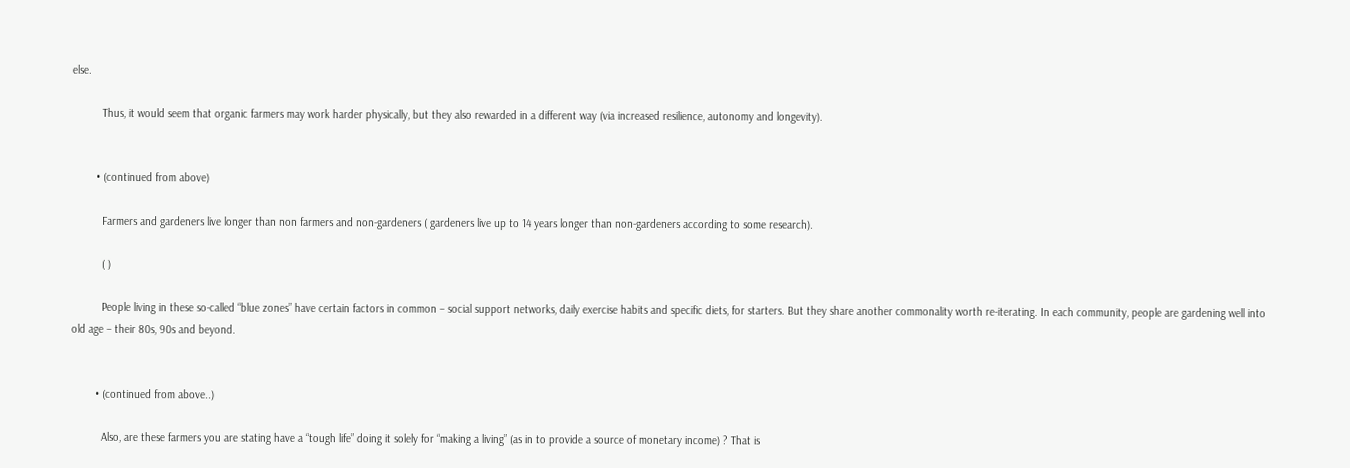else.

          Thus, it would seem that organic farmers may work harder physically, but they also rewarded in a different way (via increased resilience, autonomy and longevity).


        • (continued from above)

          Farmers and gardeners live longer than non farmers and non-gardeners ( gardeners live up to 14 years longer than non-gardeners according to some research).

          ( )

          People living in these so-called “blue zones” have certain factors in common – social support networks, daily exercise habits and specific diets, for starters. But they share another commonality worth re-iterating. In each community, people are gardening well into old age – their 80s, 90s and beyond.


        • (continued from above..)

          Also, are these farmers you are stating have a “tough life” doing it solely for “making a living” (as in to provide a source of monetary income) ? That is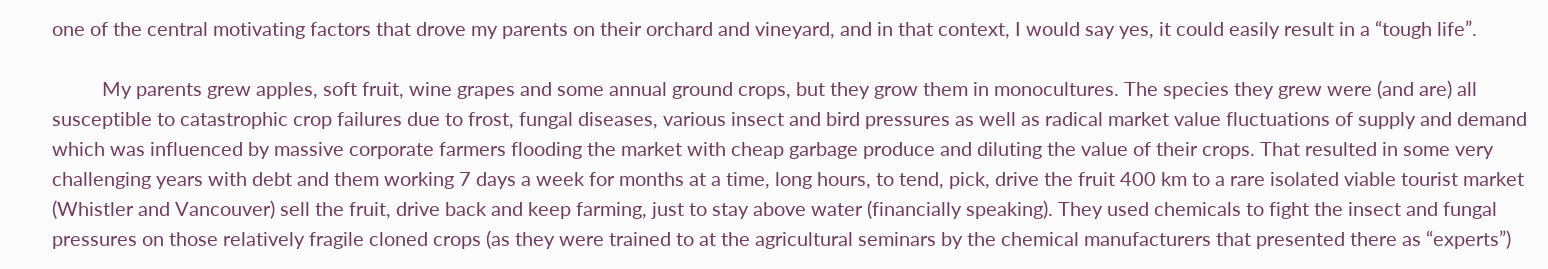one of the central motivating factors that drove my parents on their orchard and vineyard, and in that context, I would say yes, it could easily result in a “tough life”.

          My parents grew apples, soft fruit, wine grapes and some annual ground crops, but they grow them in monocultures. The species they grew were (and are) all susceptible to catastrophic crop failures due to frost, fungal diseases, various insect and bird pressures as well as radical market value fluctuations of supply and demand which was influenced by massive corporate farmers flooding the market with cheap garbage produce and diluting the value of their crops. That resulted in some very challenging years with debt and them working 7 days a week for months at a time, long hours, to tend, pick, drive the fruit 400 km to a rare isolated viable tourist market (Whistler and Vancouver) sell the fruit, drive back and keep farming, just to stay above water (financially speaking). They used chemicals to fight the insect and fungal pressures on those relatively fragile cloned crops (as they were trained to at the agricultural seminars by the chemical manufacturers that presented there as “experts”)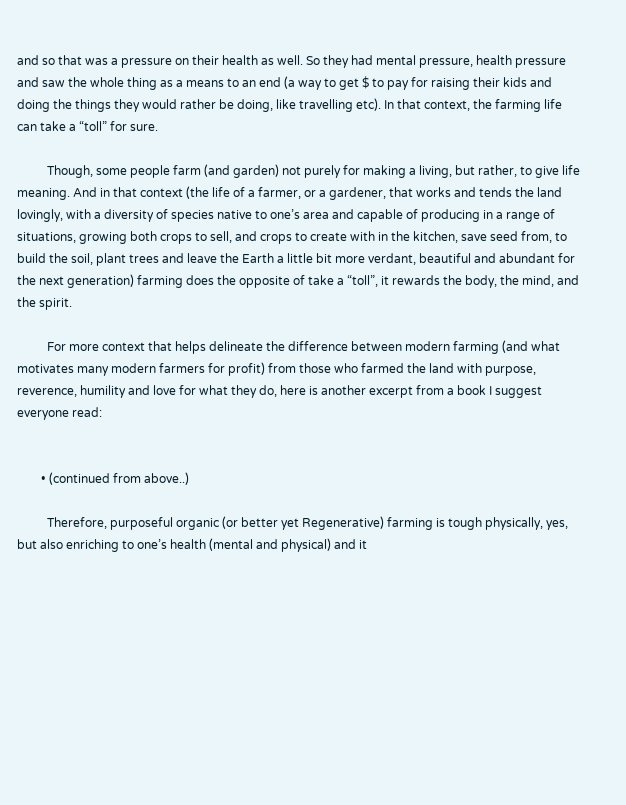and so that was a pressure on their health as well. So they had mental pressure, health pressure and saw the whole thing as a means to an end (a way to get $ to pay for raising their kids and doing the things they would rather be doing, like travelling etc). In that context, the farming life can take a “toll” for sure.

          Though, some people farm (and garden) not purely for making a living, but rather, to give life meaning. And in that context (the life of a farmer, or a gardener, that works and tends the land lovingly, with a diversity of species native to one’s area and capable of producing in a range of situations, growing both crops to sell, and crops to create with in the kitchen, save seed from, to build the soil, plant trees and leave the Earth a little bit more verdant, beautiful and abundant for the next generation) farming does the opposite of take a “toll”, it rewards the body, the mind, and the spirit.

          For more context that helps delineate the difference between modern farming (and what motivates many modern farmers for profit) from those who farmed the land with purpose, reverence, humility and love for what they do, here is another excerpt from a book I suggest everyone read:


        • (continued from above..)

          Therefore, purposeful organic (or better yet Regenerative) farming is tough physically, yes, but also enriching to one’s health (mental and physical) and it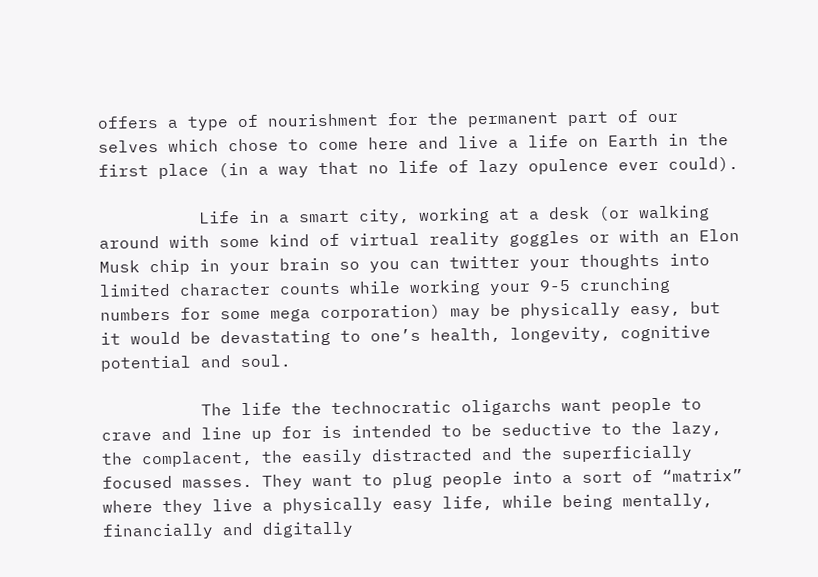offers a type of nourishment for the permanent part of our selves which chose to come here and live a life on Earth in the first place (in a way that no life of lazy opulence ever could).

          Life in a smart city, working at a desk (or walking around with some kind of virtual reality goggles or with an Elon Musk chip in your brain so you can twitter your thoughts into limited character counts while working your 9-5 crunching numbers for some mega corporation) may be physically easy, but it would be devastating to one’s health, longevity, cognitive potential and soul.

          The life the technocratic oligarchs want people to crave and line up for is intended to be seductive to the lazy, the complacent, the easily distracted and the superficially focused masses. They want to plug people into a sort of “matrix” where they live a physically easy life, while being mentally, financially and digitally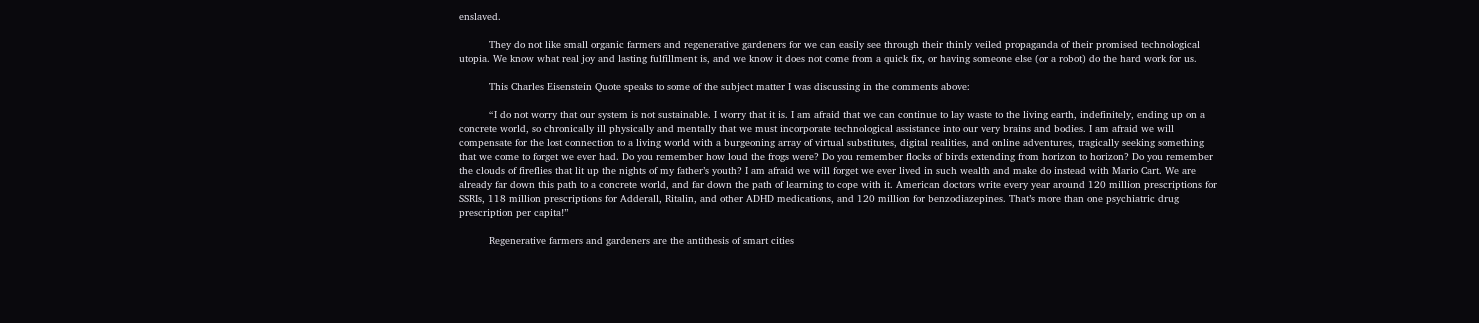enslaved.

          They do not like small organic farmers and regenerative gardeners for we can easily see through their thinly veiled propaganda of their promised technological utopia. We know what real joy and lasting fulfillment is, and we know it does not come from a quick fix, or having someone else (or a robot) do the hard work for us.

          This Charles Eisenstein Quote speaks to some of the subject matter I was discussing in the comments above:

          “I do not worry that our system is not sustainable. I worry that it is. I am afraid that we can continue to lay waste to the living earth, indefinitely, ending up on a concrete world, so chronically ill physically and mentally that we must incorporate technological assistance into our very brains and bodies. I am afraid we will compensate for the lost connection to a living world with a burgeoning array of virtual substitutes, digital realities, and online adventures, tragically seeking something that we come to forget we ever had. Do you remember how loud the frogs were? Do you remember flocks of birds extending from horizon to horizon? Do you remember the clouds of fireflies that lit up the nights of my father’s youth? I am afraid we will forget we ever lived in such wealth and make do instead with Mario Cart. We are already far down this path to a concrete world, and far down the path of learning to cope with it. American doctors write every year around 120 million prescriptions for SSRIs, 118 million prescriptions for Adderall, Ritalin, and other ADHD medications, and 120 million for benzodiazepines. That’s more than one psychiatric drug prescription per capita!”

          Regenerative farmers and gardeners are the antithesis of smart cities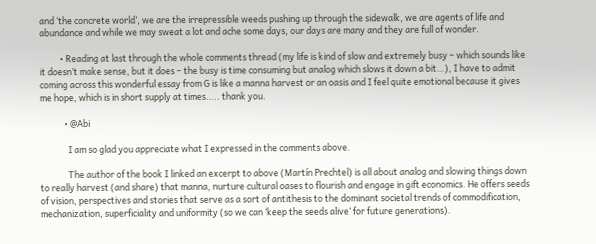and ‘the concrete world’, we are the irrepressible weeds pushing up through the sidewalk, we are agents of life and abundance and while we may sweat a lot and ache some days, our days are many and they are full of wonder.

          • Reading at last through the whole comments thread (my life is kind of slow and extremely busy – which sounds like it doesn’t make sense, but it does – the busy is time consuming but analog which slows it down a bit…), I have to admit coming across this wonderful essay from G is like a manna harvest or an oasis and I feel quite emotional because it gives me hope, which is in short supply at times….. thank you.

            • @Abi

              I am so glad you appreciate what I expressed in the comments above.

              The author of the book I linked an excerpt to above (Martín Prechtel) is all about analog and slowing things down to really harvest (and share) that manna, nurture cultural oases to flourish and engage in gift economics. He offers seeds of vision, perspectives and stories that serve as a sort of antithesis to the dominant societal trends of commodification, mechanization, superficiality and uniformity (so we can ‘keep the seeds alive’ for future generations).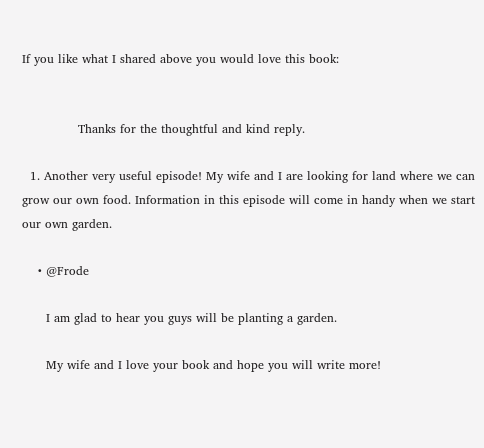If you like what I shared above you would love this book:


              Thanks for the thoughtful and kind reply.

  1. Another very useful episode! My wife and I are looking for land where we can grow our own food. Information in this episode will come in handy when we start our own garden.

    • @Frode

      I am glad to hear you guys will be planting a garden.

      My wife and I love your book and hope you will write more!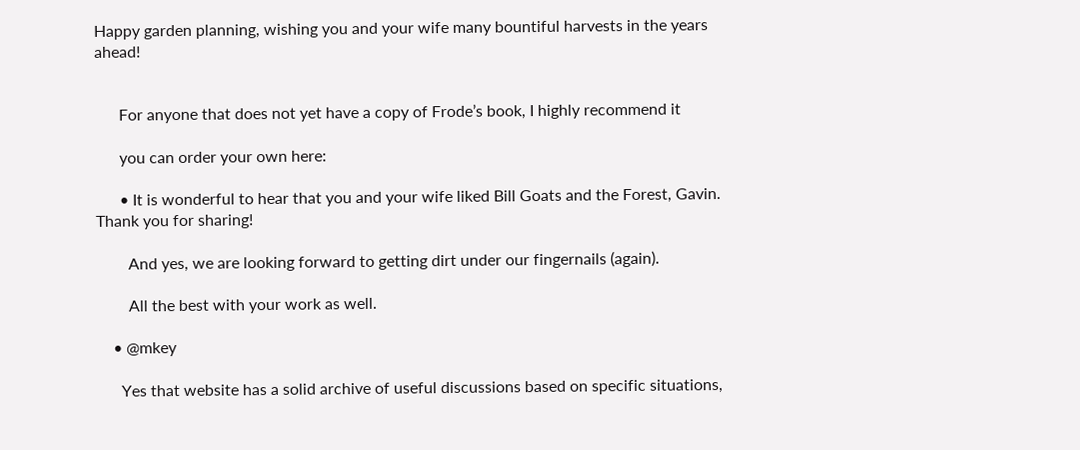Happy garden planning, wishing you and your wife many bountiful harvests in the years ahead!


      For anyone that does not yet have a copy of Frode’s book, I highly recommend it

      you can order your own here:

      • It is wonderful to hear that you and your wife liked Bill Goats and the Forest, Gavin. Thank you for sharing!

        And yes, we are looking forward to getting dirt under our fingernails (again).

        All the best with your work as well.

    • @mkey

      Yes that website has a solid archive of useful discussions based on specific situations,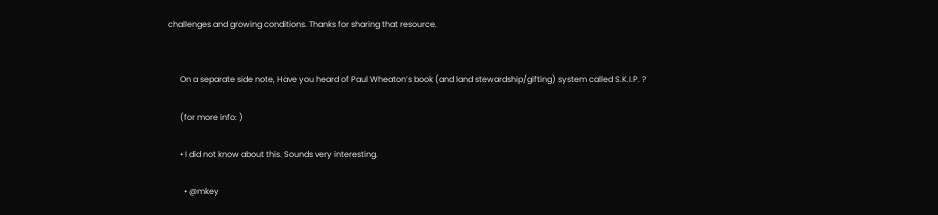challenges and growing conditions. Thanks for sharing that resource.


      On a separate side note, Have you heard of Paul Wheaton’s book (and land stewardship/gifting) system called S.K.I.P. ?

      (for more info: )

      • I did not know about this. Sounds very interesting.

        • @mkey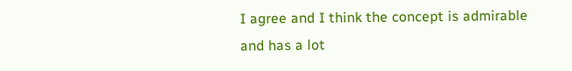I agree and I think the concept is admirable and has a lot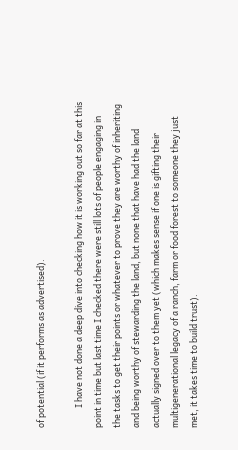of potential (if it performs as advertised).

          I have not done a deep dive into checking how it is working out so far at this point in time but last time I checked there were still lots of people engaging in the tasks to get their points or whatever to prove they are worthy of inheriting and being worthy of stewarding the land, but none that have had the land actually signed over to them yet (which makes sense if one is gifting their multigenerational legacy of a ranch, farm or food forest to someone they just met, it takes time to build trust).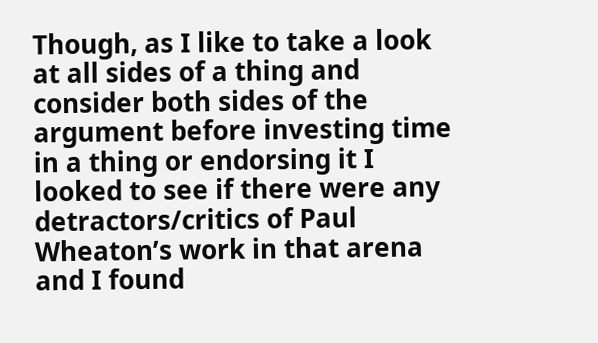Though, as I like to take a look at all sides of a thing and consider both sides of the argument before investing time in a thing or endorsing it I looked to see if there were any detractors/critics of Paul Wheaton’s work in that arena and I found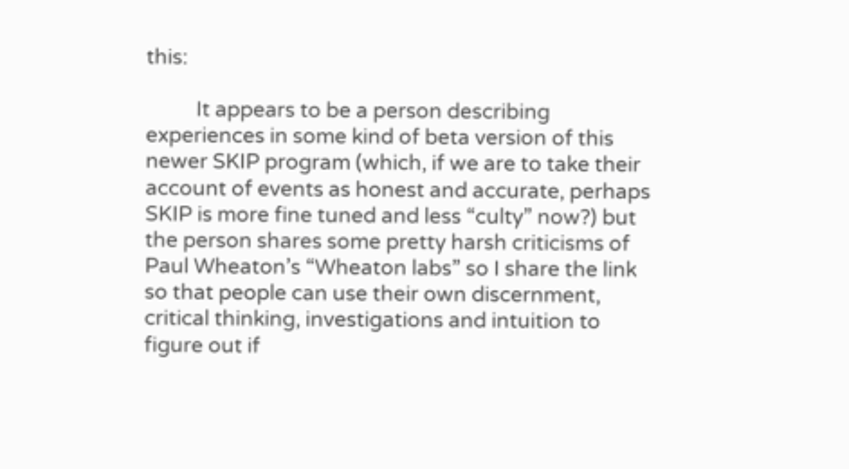this:

          It appears to be a person describing experiences in some kind of beta version of this newer SKIP program (which, if we are to take their account of events as honest and accurate, perhaps SKIP is more fine tuned and less “culty” now?) but the person shares some pretty harsh criticisms of Paul Wheaton’s “Wheaton labs” so I share the link so that people can use their own discernment, critical thinking, investigations and intuition to figure out if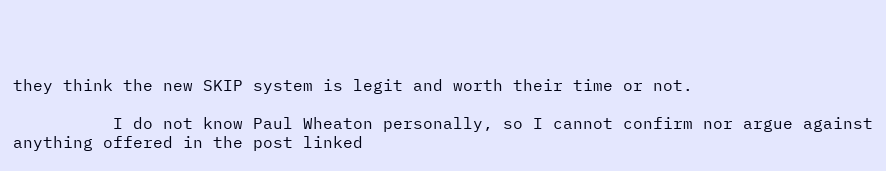they think the new SKIP system is legit and worth their time or not.

          I do not know Paul Wheaton personally, so I cannot confirm nor argue against anything offered in the post linked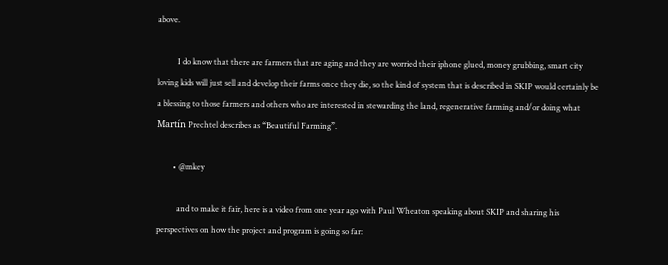above.

          I do know that there are farmers that are aging and they are worried their iphone glued, money grubbing, smart city loving kids will just sell and develop their farms once they die, so the kind of system that is described in SKIP would certainly be a blessing to those farmers and others who are interested in stewarding the land, regenerative farming and/or doing what Martín Prechtel describes as “Beautiful Farming”.

        • @mkey

          and to make it fair, here is a video from one year ago with Paul Wheaton speaking about SKIP and sharing his perspectives on how the project and program is going so far: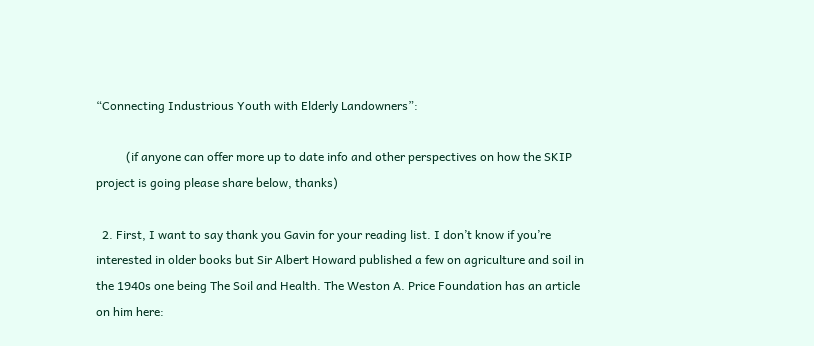“Connecting Industrious Youth with Elderly Landowners”:

          (if anyone can offer more up to date info and other perspectives on how the SKIP project is going please share below, thanks)

  2. First, I want to say thank you Gavin for your reading list. I don’t know if you’re interested in older books but Sir Albert Howard published a few on agriculture and soil in the 1940s one being The Soil and Health. The Weston A. Price Foundation has an article on him here: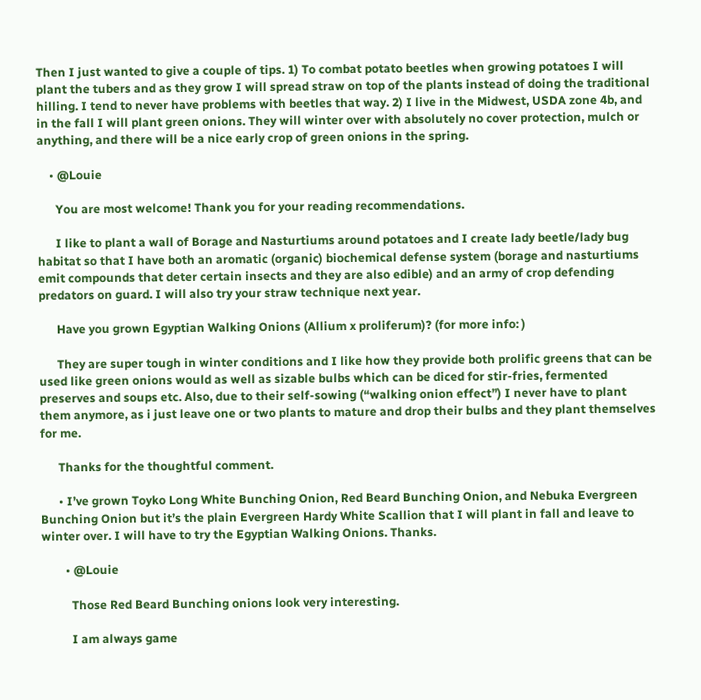Then I just wanted to give a couple of tips. 1) To combat potato beetles when growing potatoes I will plant the tubers and as they grow I will spread straw on top of the plants instead of doing the traditional hilling. I tend to never have problems with beetles that way. 2) I live in the Midwest, USDA zone 4b, and in the fall I will plant green onions. They will winter over with absolutely no cover protection, mulch or anything, and there will be a nice early crop of green onions in the spring.

    • @Louie

      You are most welcome! Thank you for your reading recommendations.

      I like to plant a wall of Borage and Nasturtiums around potatoes and I create lady beetle/lady bug habitat so that I have both an aromatic (organic) biochemical defense system (borage and nasturtiums emit compounds that deter certain insects and they are also edible) and an army of crop defending predators on guard. I will also try your straw technique next year.

      Have you grown Egyptian Walking Onions (Allium x proliferum)? (for more info: )

      They are super tough in winter conditions and I like how they provide both prolific greens that can be used like green onions would as well as sizable bulbs which can be diced for stir-fries, fermented preserves and soups etc. Also, due to their self-sowing (“walking onion effect”) I never have to plant them anymore, as i just leave one or two plants to mature and drop their bulbs and they plant themselves for me.

      Thanks for the thoughtful comment.

      • I’ve grown Toyko Long White Bunching Onion, Red Beard Bunching Onion, and Nebuka Evergreen Bunching Onion but it’s the plain Evergreen Hardy White Scallion that I will plant in fall and leave to winter over. I will have to try the Egyptian Walking Onions. Thanks.

        • @Louie

          Those Red Beard Bunching onions look very interesting.

          I am always game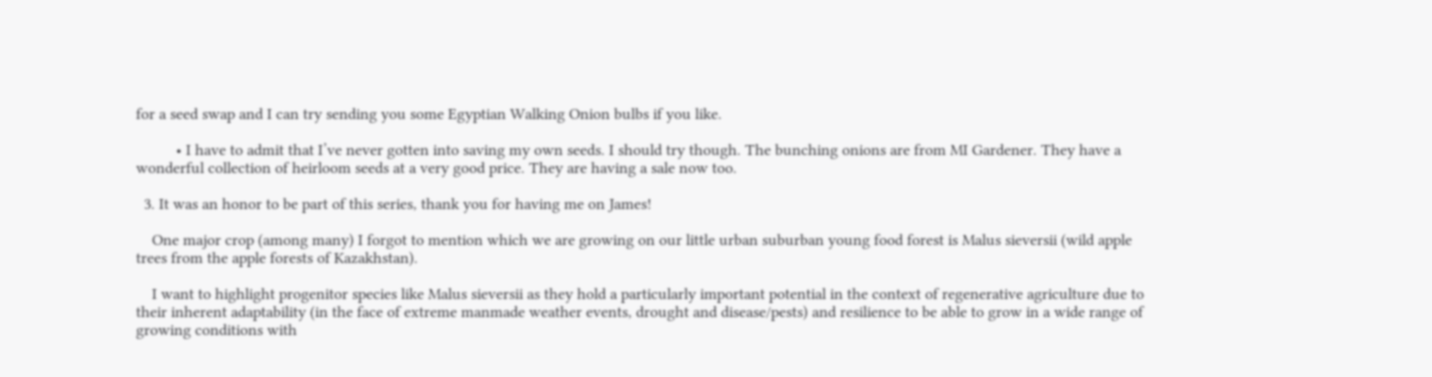for a seed swap and I can try sending you some Egyptian Walking Onion bulbs if you like.

          • I have to admit that I’ve never gotten into saving my own seeds. I should try though. The bunching onions are from MI Gardener. They have a wonderful collection of heirloom seeds at a very good price. They are having a sale now too.

  3. It was an honor to be part of this series, thank you for having me on James!

    One major crop (among many) I forgot to mention which we are growing on our little urban suburban young food forest is Malus sieversii (wild apple trees from the apple forests of Kazakhstan).

    I want to highlight progenitor species like Malus sieversii as they hold a particularly important potential in the context of regenerative agriculture due to their inherent adaptability (in the face of extreme manmade weather events, drought and disease/pests) and resilience to be able to grow in a wide range of growing conditions with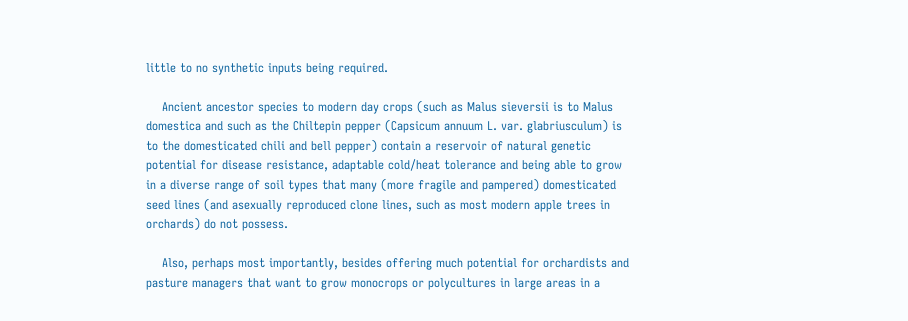little to no synthetic inputs being required.

    Ancient ancestor species to modern day crops (such as Malus sieversii is to Malus domestica and such as the Chiltepin pepper (Capsicum annuum L. var. glabriusculum) is to the domesticated chili and bell pepper) contain a reservoir of natural genetic potential for disease resistance, adaptable cold/heat tolerance and being able to grow in a diverse range of soil types that many (more fragile and pampered) domesticated seed lines (and asexually reproduced clone lines, such as most modern apple trees in orchards) do not possess.

    Also, perhaps most importantly, besides offering much potential for orchardists and pasture managers that want to grow monocrops or polycultures in large areas in a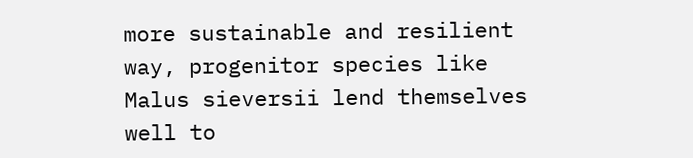more sustainable and resilient way, progenitor species like Malus sieversii lend themselves well to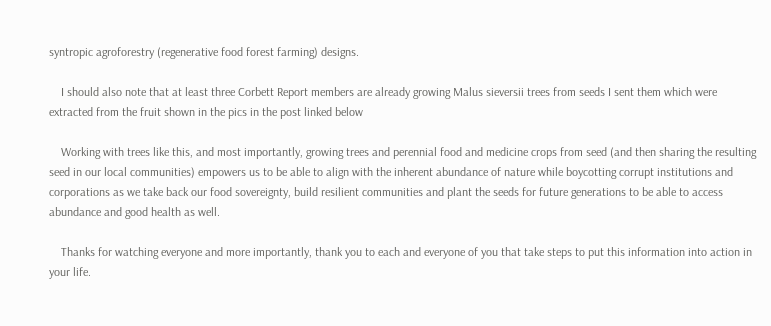syntropic agroforestry (regenerative food forest farming) designs.

    I should also note that at least three Corbett Report members are already growing Malus sieversii trees from seeds I sent them which were extracted from the fruit shown in the pics in the post linked below

    Working with trees like this, and most importantly, growing trees and perennial food and medicine crops from seed (and then sharing the resulting seed in our local communities) empowers us to be able to align with the inherent abundance of nature while boycotting corrupt institutions and corporations as we take back our food sovereignty, build resilient communities and plant the seeds for future generations to be able to access abundance and good health as well.

    Thanks for watching everyone and more importantly, thank you to each and everyone of you that take steps to put this information into action in your life.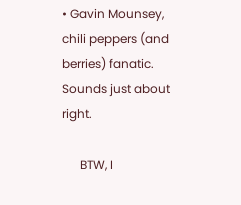• Gavin Mounsey, chili peppers (and berries) fanatic. Sounds just about right.

      BTW, I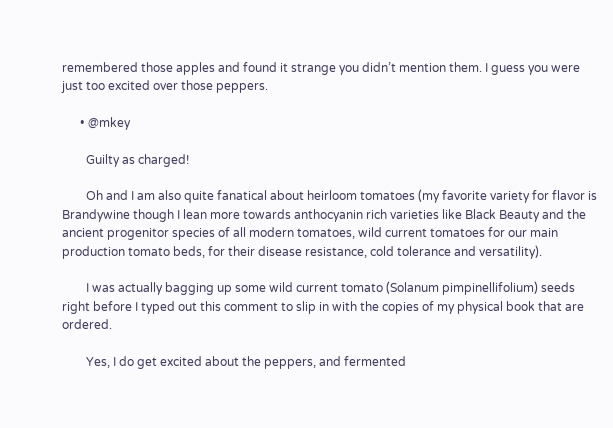remembered those apples and found it strange you didn’t mention them. I guess you were just too excited over those peppers.

      • @mkey

        Guilty as charged!

        Oh and I am also quite fanatical about heirloom tomatoes (my favorite variety for flavor is Brandywine though I lean more towards anthocyanin rich varieties like Black Beauty and the ancient progenitor species of all modern tomatoes, wild current tomatoes for our main production tomato beds, for their disease resistance, cold tolerance and versatility).

        I was actually bagging up some wild current tomato (Solanum pimpinellifolium) seeds right before I typed out this comment to slip in with the copies of my physical book that are ordered.

        Yes, I do get excited about the peppers, and fermented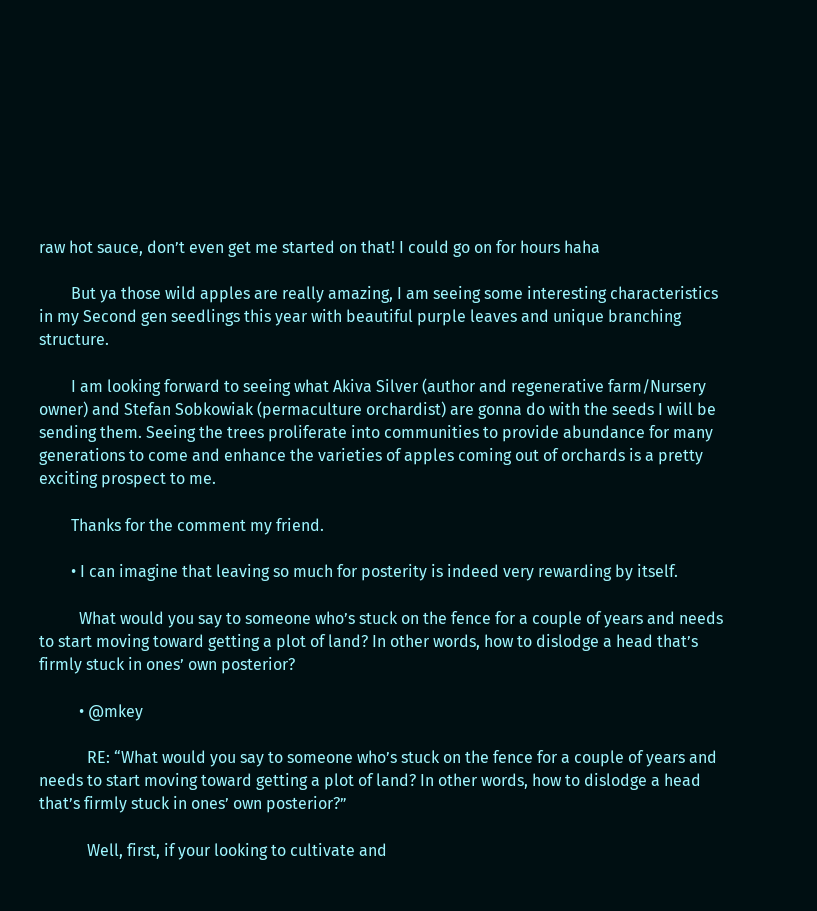raw hot sauce, don’t even get me started on that! I could go on for hours haha

        But ya those wild apples are really amazing, I am seeing some interesting characteristics in my Second gen seedlings this year with beautiful purple leaves and unique branching structure.

        I am looking forward to seeing what Akiva Silver (author and regenerative farm/Nursery owner) and Stefan Sobkowiak (permaculture orchardist) are gonna do with the seeds I will be sending them. Seeing the trees proliferate into communities to provide abundance for many generations to come and enhance the varieties of apples coming out of orchards is a pretty exciting prospect to me.

        Thanks for the comment my friend.

        • I can imagine that leaving so much for posterity is indeed very rewarding by itself.

          What would you say to someone who’s stuck on the fence for a couple of years and needs to start moving toward getting a plot of land? In other words, how to dislodge a head that’s firmly stuck in ones’ own posterior?

          • @mkey

            RE: “What would you say to someone who’s stuck on the fence for a couple of years and needs to start moving toward getting a plot of land? In other words, how to dislodge a head that’s firmly stuck in ones’ own posterior?”

            Well, first, if your looking to cultivate and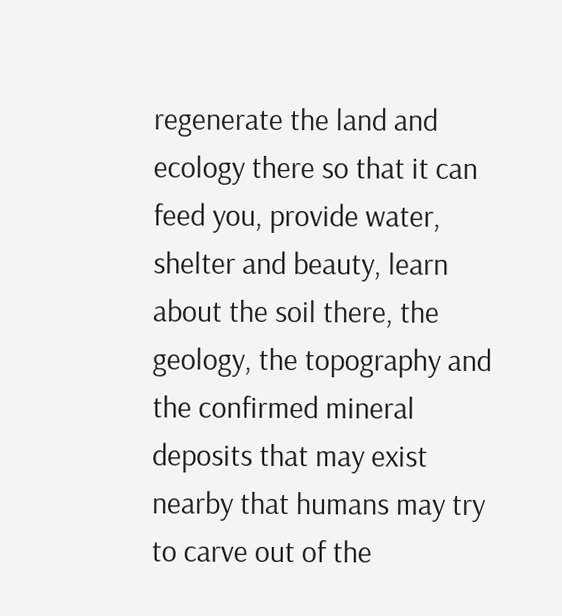regenerate the land and ecology there so that it can feed you, provide water, shelter and beauty, learn about the soil there, the geology, the topography and the confirmed mineral deposits that may exist nearby that humans may try to carve out of the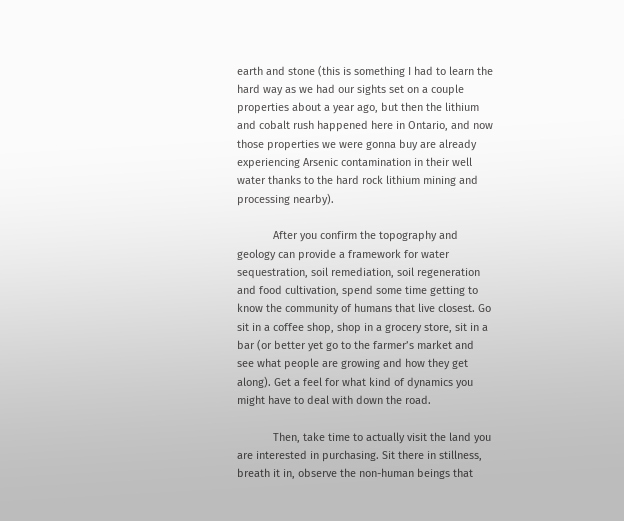earth and stone (this is something I had to learn the hard way as we had our sights set on a couple properties about a year ago, but then the lithium and cobalt rush happened here in Ontario, and now those properties we were gonna buy are already experiencing Arsenic contamination in their well water thanks to the hard rock lithium mining and processing nearby).

            After you confirm the topography and geology can provide a framework for water sequestration, soil remediation, soil regeneration and food cultivation, spend some time getting to know the community of humans that live closest. Go sit in a coffee shop, shop in a grocery store, sit in a bar (or better yet go to the farmer’s market and see what people are growing and how they get along). Get a feel for what kind of dynamics you might have to deal with down the road.

            Then, take time to actually visit the land you are interested in purchasing. Sit there in stillness, breath it in, observe the non-human beings that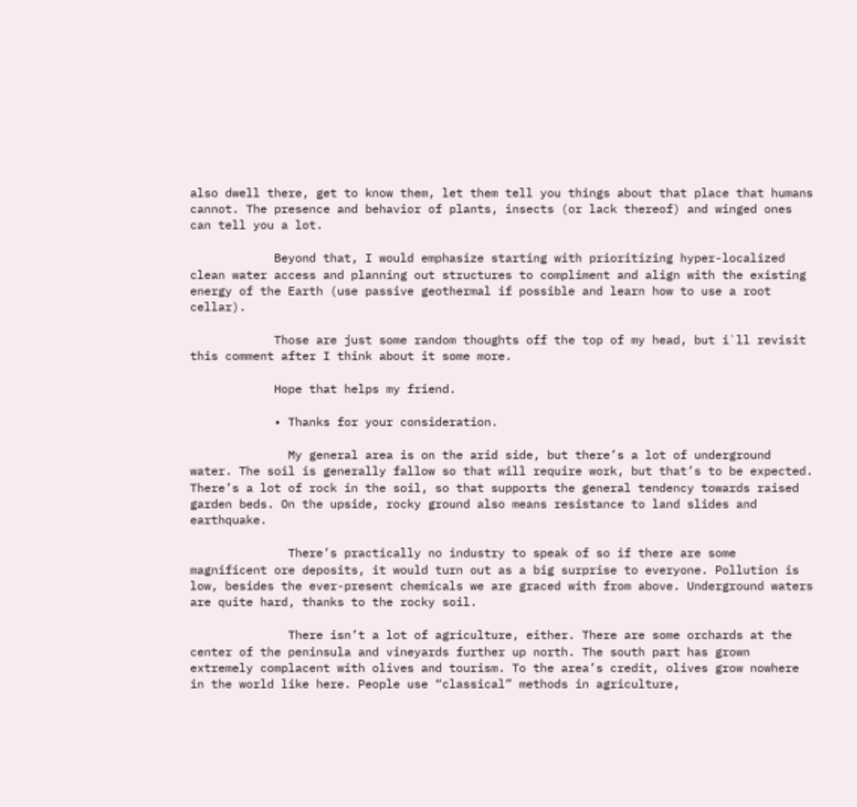also dwell there, get to know them, let them tell you things about that place that humans cannot. The presence and behavior of plants, insects (or lack thereof) and winged ones can tell you a lot.

            Beyond that, I would emphasize starting with prioritizing hyper-localized clean water access and planning out structures to compliment and align with the existing energy of the Earth (use passive geothermal if possible and learn how to use a root cellar).

            Those are just some random thoughts off the top of my head, but i`ll revisit this comment after I think about it some more.

            Hope that helps my friend.

            • Thanks for your consideration.

              My general area is on the arid side, but there’s a lot of underground water. The soil is generally fallow so that will require work, but that’s to be expected. There’s a lot of rock in the soil, so that supports the general tendency towards raised garden beds. On the upside, rocky ground also means resistance to land slides and earthquake.

              There’s practically no industry to speak of so if there are some magnificent ore deposits, it would turn out as a big surprise to everyone. Pollution is low, besides the ever-present chemicals we are graced with from above. Underground waters are quite hard, thanks to the rocky soil.

              There isn’t a lot of agriculture, either. There are some orchards at the center of the peninsula and vineyards further up north. The south part has grown extremely complacent with olives and tourism. To the area’s credit, olives grow nowhere in the world like here. People use “classical” methods in agriculture,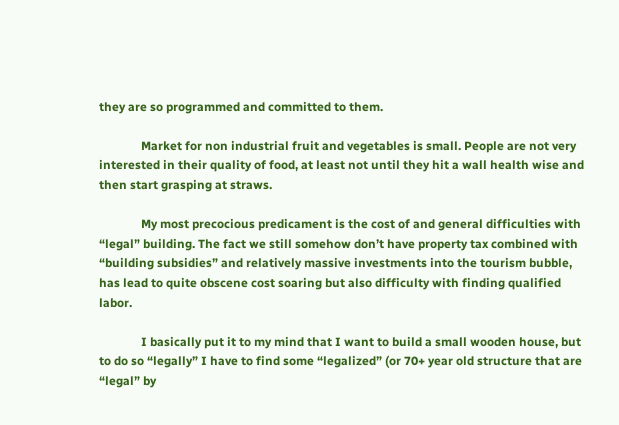they are so programmed and committed to them.

              Market for non industrial fruit and vegetables is small. People are not very interested in their quality of food, at least not until they hit a wall health wise and then start grasping at straws.

              My most precocious predicament is the cost of and general difficulties with “legal” building. The fact we still somehow don’t have property tax combined with “building subsidies” and relatively massive investments into the tourism bubble, has lead to quite obscene cost soaring but also difficulty with finding qualified labor.

              I basically put it to my mind that I want to build a small wooden house, but to do so “legally” I have to find some “legalized” (or 70+ year old structure that are “legal” by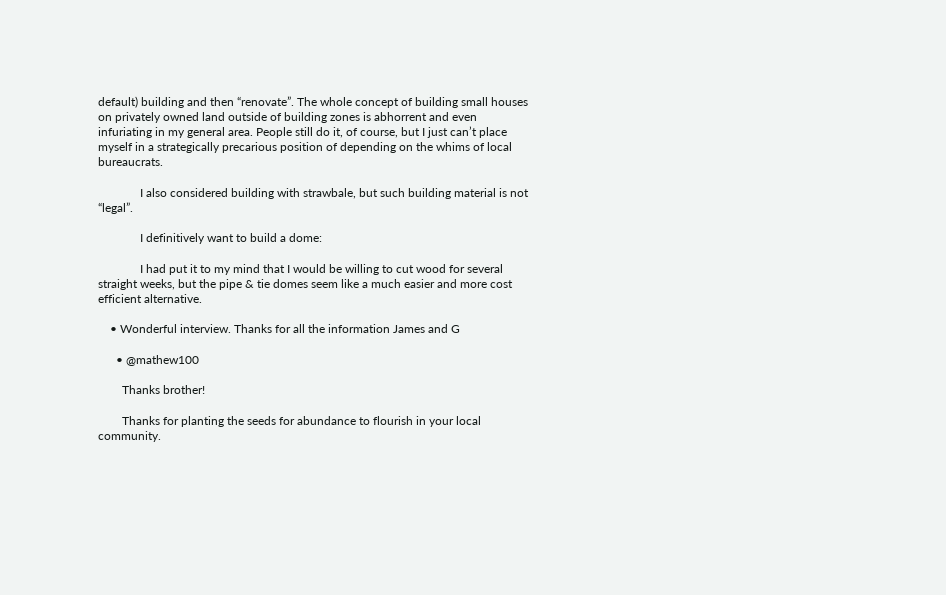default) building and then “renovate”. The whole concept of building small houses on privately owned land outside of building zones is abhorrent and even infuriating in my general area. People still do it, of course, but I just can’t place myself in a strategically precarious position of depending on the whims of local bureaucrats.

              I also considered building with strawbale, but such building material is not “legal”.

              I definitively want to build a dome:

              I had put it to my mind that I would be willing to cut wood for several straight weeks, but the pipe & tie domes seem like a much easier and more cost efficient alternative.

    • Wonderful interview. Thanks for all the information James and G

      • @mathew100

        Thanks brother!

        Thanks for planting the seeds for abundance to flourish in your local community.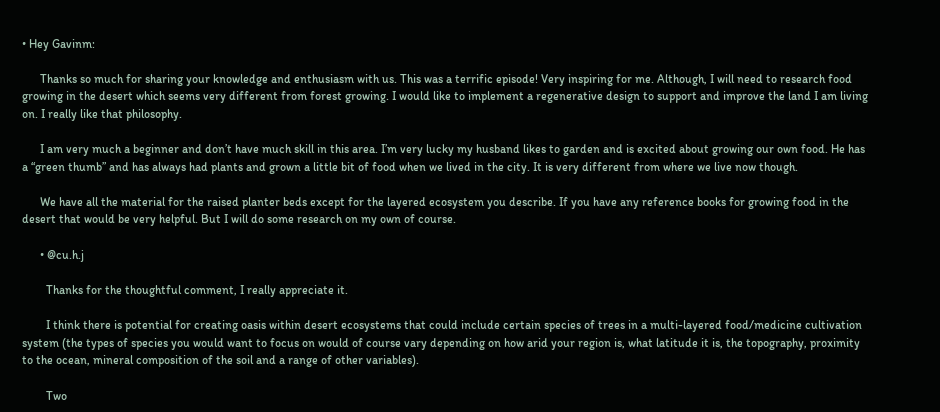• Hey Gavinm:

      Thanks so much for sharing your knowledge and enthusiasm with us. This was a terrific episode! Very inspiring for me. Although, I will need to research food growing in the desert which seems very different from forest growing. I would like to implement a regenerative design to support and improve the land I am living on. I really like that philosophy.

      I am very much a beginner and don’t have much skill in this area. I’m very lucky my husband likes to garden and is excited about growing our own food. He has a “green thumb” and has always had plants and grown a little bit of food when we lived in the city. It is very different from where we live now though.

      We have all the material for the raised planter beds except for the layered ecosystem you describe. If you have any reference books for growing food in the desert that would be very helpful. But I will do some research on my own of course.

      • @cu.h.j

        Thanks for the thoughtful comment, I really appreciate it.

        I think there is potential for creating oasis within desert ecosystems that could include certain species of trees in a multi-layered food/medicine cultivation system (the types of species you would want to focus on would of course vary depending on how arid your region is, what latitude it is, the topography, proximity to the ocean, mineral composition of the soil and a range of other variables).

        Two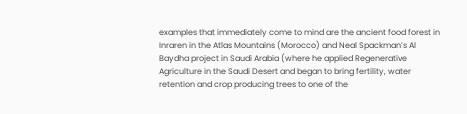examples that immediately come to mind are the ancient food forest in Inraren in the Atlas Mountains (Morocco) and Neal Spackman’s Al Baydha project in Saudi Arabia (where he applied Regenerative Agriculture in the Saudi Desert and began to bring fertility, water retention and crop producing trees to one of the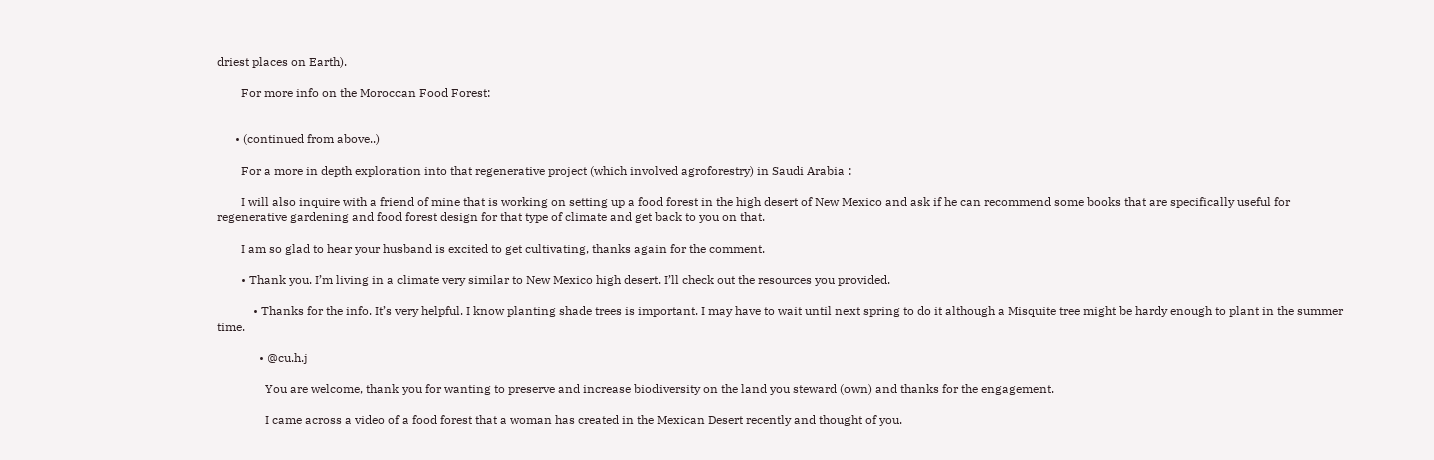driest places on Earth).

        For more info on the Moroccan Food Forest:


      • (continued from above..)

        For a more in depth exploration into that regenerative project (which involved agroforestry) in Saudi Arabia :

        I will also inquire with a friend of mine that is working on setting up a food forest in the high desert of New Mexico and ask if he can recommend some books that are specifically useful for regenerative gardening and food forest design for that type of climate and get back to you on that.

        I am so glad to hear your husband is excited to get cultivating, thanks again for the comment.

        • Thank you. I’m living in a climate very similar to New Mexico high desert. I’ll check out the resources you provided.

            • Thanks for the info. It’s very helpful. I know planting shade trees is important. I may have to wait until next spring to do it although a Misquite tree might be hardy enough to plant in the summer time.

              • @cu.h.j

                You are welcome, thank you for wanting to preserve and increase biodiversity on the land you steward (own) and thanks for the engagement.

                I came across a video of a food forest that a woman has created in the Mexican Desert recently and thought of you.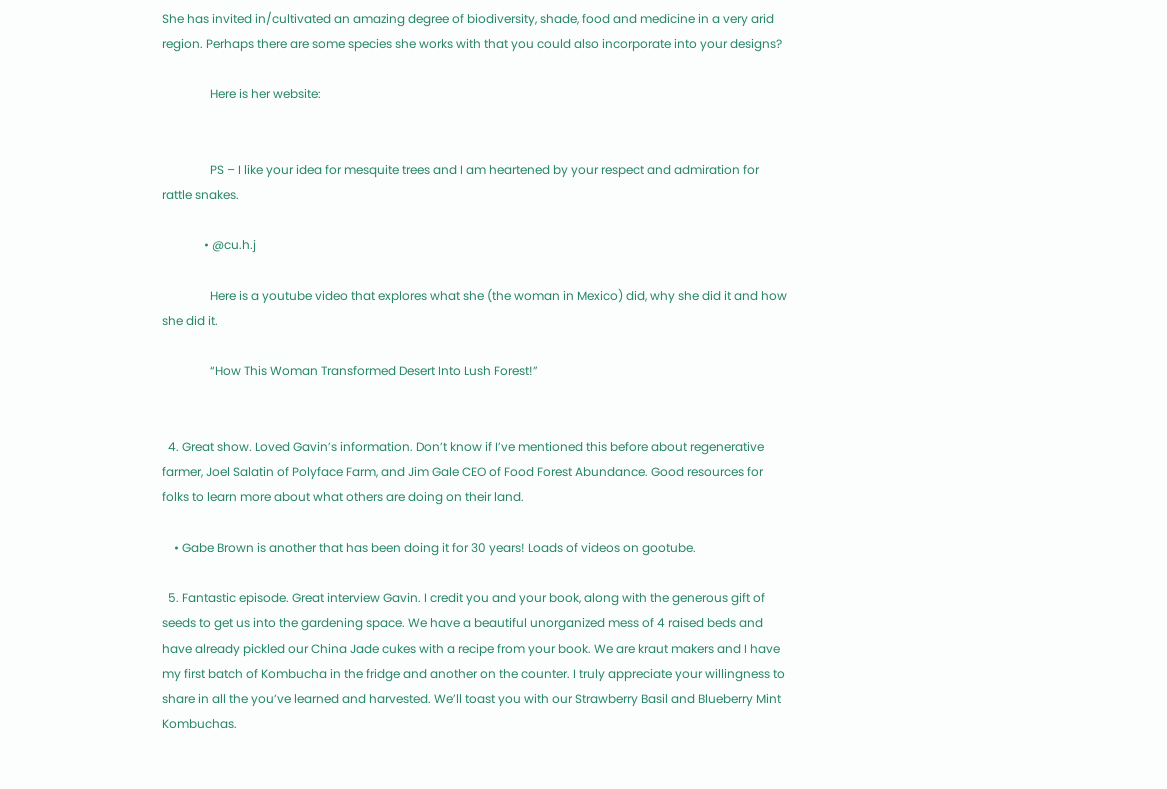She has invited in/cultivated an amazing degree of biodiversity, shade, food and medicine in a very arid region. Perhaps there are some species she works with that you could also incorporate into your designs?

                Here is her website:


                PS – I like your idea for mesquite trees and I am heartened by your respect and admiration for rattle snakes.

              • @cu.h.j

                Here is a youtube video that explores what she (the woman in Mexico) did, why she did it and how she did it.

                “How This Woman Transformed Desert Into Lush Forest!”


  4. Great show. Loved Gavin’s information. Don’t know if I’ve mentioned this before about regenerative farmer, Joel Salatin of Polyface Farm, and Jim Gale CEO of Food Forest Abundance. Good resources for folks to learn more about what others are doing on their land.

    • Gabe Brown is another that has been doing it for 30 years! Loads of videos on gootube.

  5. Fantastic episode. Great interview Gavin. I credit you and your book, along with the generous gift of seeds to get us into the gardening space. We have a beautiful unorganized mess of 4 raised beds and have already pickled our China Jade cukes with a recipe from your book. We are kraut makers and I have my first batch of Kombucha in the fridge and another on the counter. I truly appreciate your willingness to share in all the you’ve learned and harvested. We’ll toast you with our Strawberry Basil and Blueberry Mint Kombuchas.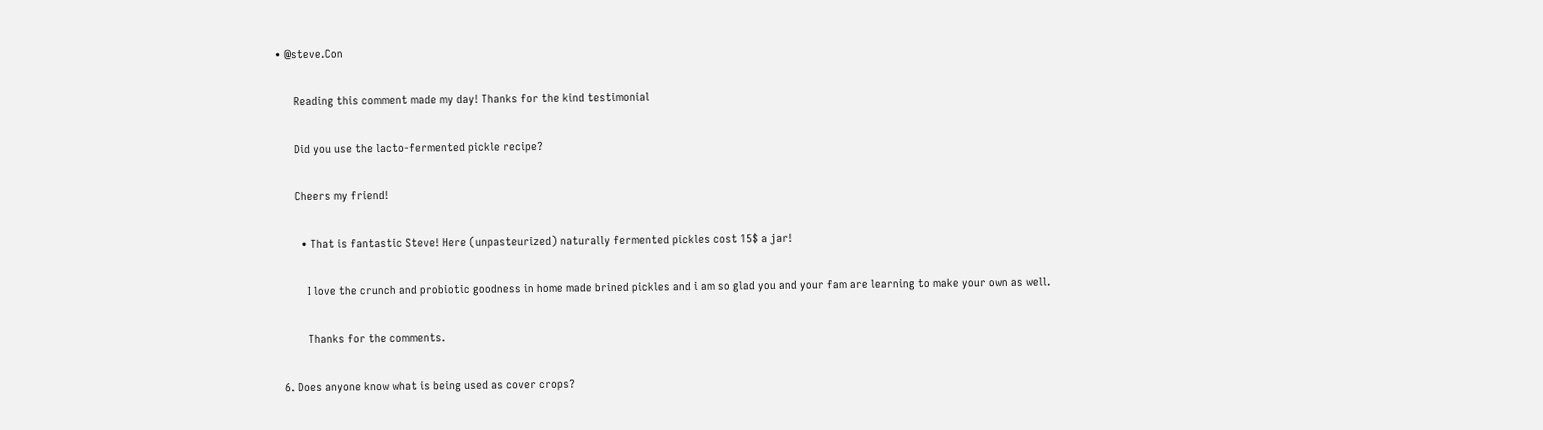• @steve.Con

      Reading this comment made my day! Thanks for the kind testimonial

      Did you use the lacto-fermented pickle recipe?

      Cheers my friend!

        • That is fantastic Steve! Here (unpasteurized) naturally fermented pickles cost 15$ a jar!

          I love the crunch and probiotic goodness in home made brined pickles and i am so glad you and your fam are learning to make your own as well.

          Thanks for the comments.

  6. Does anyone know what is being used as cover crops?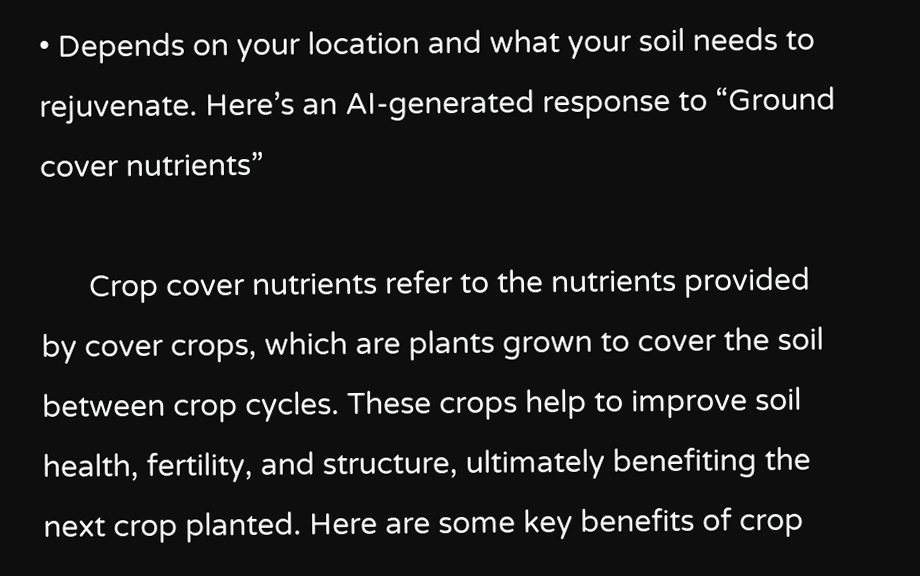• Depends on your location and what your soil needs to rejuvenate. Here’s an AI-generated response to “Ground cover nutrients”

      Crop cover nutrients refer to the nutrients provided by cover crops, which are plants grown to cover the soil between crop cycles. These crops help to improve soil health, fertility, and structure, ultimately benefiting the next crop planted. Here are some key benefits of crop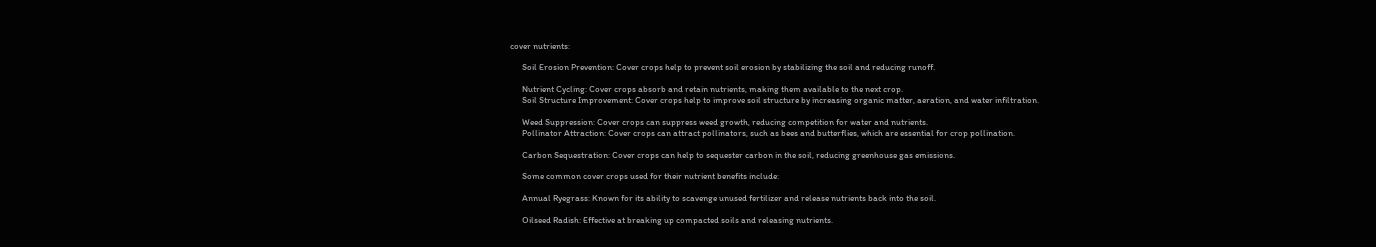cover nutrients:

      Soil Erosion Prevention: Cover crops help to prevent soil erosion by stabilizing the soil and reducing runoff.

      Nutrient Cycling: Cover crops absorb and retain nutrients, making them available to the next crop.
      Soil Structure Improvement: Cover crops help to improve soil structure by increasing organic matter, aeration, and water infiltration.

      Weed Suppression: Cover crops can suppress weed growth, reducing competition for water and nutrients.
      Pollinator Attraction: Cover crops can attract pollinators, such as bees and butterflies, which are essential for crop pollination.

      Carbon Sequestration: Cover crops can help to sequester carbon in the soil, reducing greenhouse gas emissions.

      Some common cover crops used for their nutrient benefits include:

      Annual Ryegrass: Known for its ability to scavenge unused fertilizer and release nutrients back into the soil.

      Oilseed Radish: Effective at breaking up compacted soils and releasing nutrients.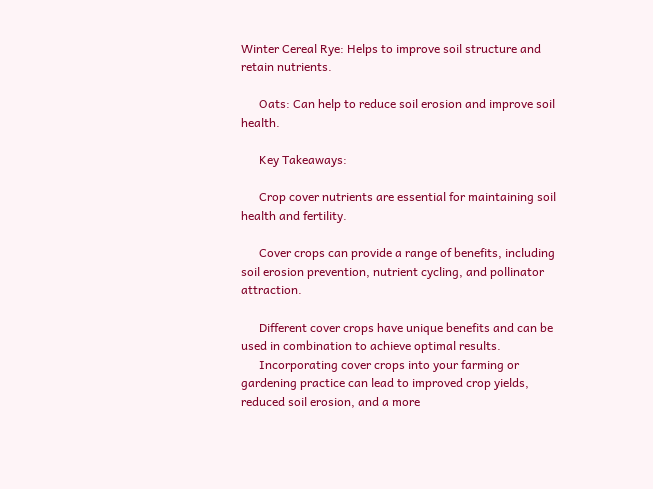Winter Cereal Rye: Helps to improve soil structure and retain nutrients.

      Oats: Can help to reduce soil erosion and improve soil health.

      Key Takeaways:

      Crop cover nutrients are essential for maintaining soil health and fertility.

      Cover crops can provide a range of benefits, including soil erosion prevention, nutrient cycling, and pollinator attraction.

      Different cover crops have unique benefits and can be used in combination to achieve optimal results.
      Incorporating cover crops into your farming or gardening practice can lead to improved crop yields, reduced soil erosion, and a more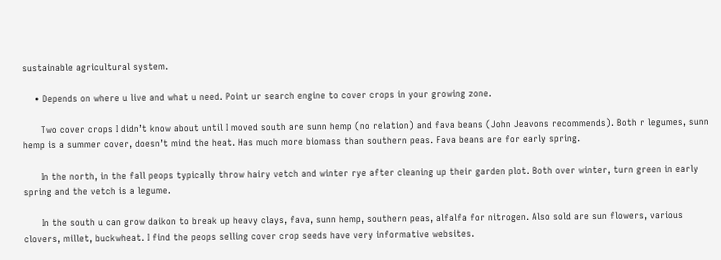sustainable agricultural system.

    • Depends on where u live and what u need. Point ur search engine to cover crops in your growing zone.

      Two cover crops I didn’t know about until I moved south are sunn hemp (no relation) and fava beans (John Jeavons recommends). Both r legumes, sunn hemp is a summer cover, doesn’t mind the heat. Has much more biomass than southern peas. Fava beans are for early spring.

      In the north, in the fall peops typically throw hairy vetch and winter rye after cleaning up their garden plot. Both over winter, turn green in early spring and the vetch is a legume.

      In the south u can grow daikon to break up heavy clays, fava, sunn hemp, southern peas, alfalfa for nitrogen. Also sold are sun flowers, various clovers, millet, buckwheat. I find the peops selling cover crop seeds have very informative websites.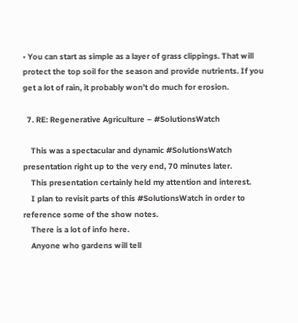• You can start as simple as a layer of grass clippings. That will protect the top soil for the season and provide nutrients. If you get a lot of rain, it probably won’t do much for erosion.

  7. RE: Regenerative Agriculture – #SolutionsWatch

    This was a spectacular and dynamic #SolutionsWatch presentation right up to the very end, 70 minutes later.
    This presentation certainly held my attention and interest.
    I plan to revisit parts of this #SolutionsWatch in order to reference some of the show notes.
    There is a lot of info here.
    Anyone who gardens will tell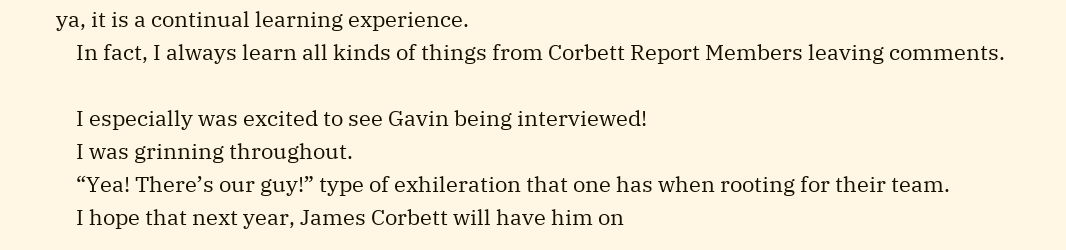ya, it is a continual learning experience.
    In fact, I always learn all kinds of things from Corbett Report Members leaving comments.

    I especially was excited to see Gavin being interviewed!
    I was grinning throughout.
    “Yea! There’s our guy!” type of exhileration that one has when rooting for their team.
    I hope that next year, James Corbett will have him on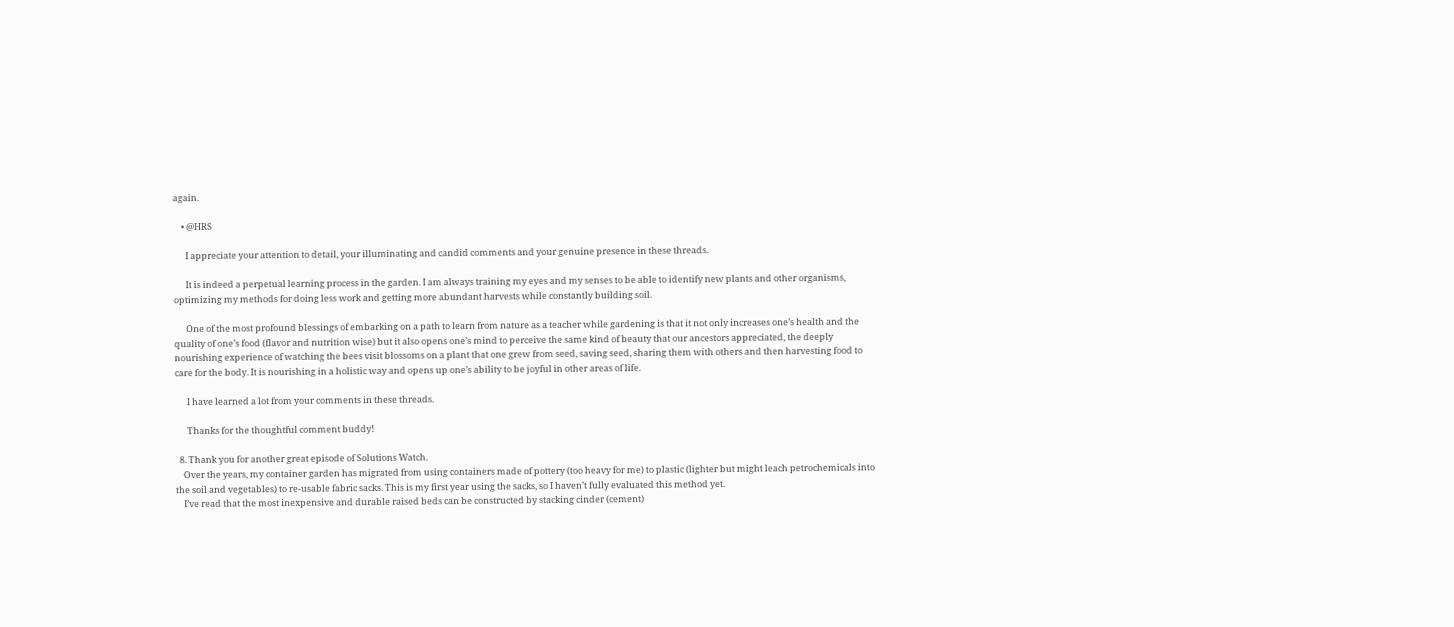again.

    • @HRS

      I appreciate your attention to detail, your illuminating and candid comments and your genuine presence in these threads.

      It is indeed a perpetual learning process in the garden. I am always training my eyes and my senses to be able to identify new plants and other organisms, optimizing my methods for doing less work and getting more abundant harvests while constantly building soil.

      One of the most profound blessings of embarking on a path to learn from nature as a teacher while gardening is that it not only increases one’s health and the quality of one’s food (flavor and nutrition wise) but it also opens one’s mind to perceive the same kind of beauty that our ancestors appreciated, the deeply nourishing experience of watching the bees visit blossoms on a plant that one grew from seed, saving seed, sharing them with others and then harvesting food to care for the body. It is nourishing in a holistic way and opens up one’s ability to be joyful in other areas of life.

      I have learned a lot from your comments in these threads.

      Thanks for the thoughtful comment buddy!

  8. Thank you for another great episode of Solutions Watch.
    Over the years, my container garden has migrated from using containers made of pottery (too heavy for me) to plastic (lighter but might leach petrochemicals into the soil and vegetables) to re-usable fabric sacks. This is my first year using the sacks, so I haven’t fully evaluated this method yet.
    I’ve read that the most inexpensive and durable raised beds can be constructed by stacking cinder (cement)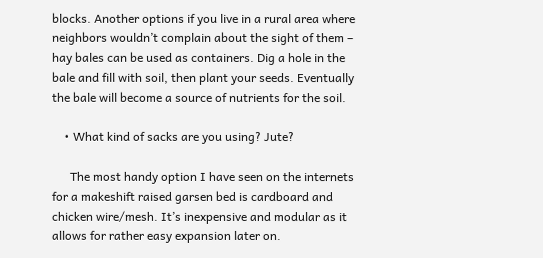blocks. Another options if you live in a rural area where neighbors wouldn’t complain about the sight of them – hay bales can be used as containers. Dig a hole in the bale and fill with soil, then plant your seeds. Eventually the bale will become a source of nutrients for the soil.

    • What kind of sacks are you using? Jute?

      The most handy option I have seen on the internets for a makeshift raised garsen bed is cardboard and chicken wire/mesh. It’s inexpensive and modular as it allows for rather easy expansion later on.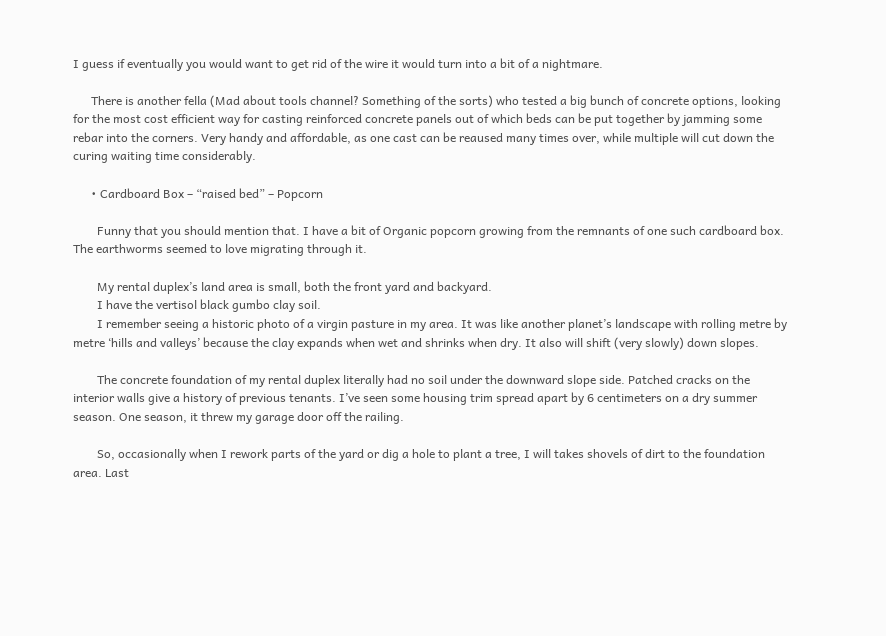I guess if eventually you would want to get rid of the wire it would turn into a bit of a nightmare.

      There is another fella (Mad about tools channel? Something of the sorts) who tested a big bunch of concrete options, looking for the most cost efficient way for casting reinforced concrete panels out of which beds can be put together by jamming some rebar into the corners. Very handy and affordable, as one cast can be reaused many times over, while multiple will cut down the curing waiting time considerably.

      • Cardboard Box – “raised bed” – Popcorn

        Funny that you should mention that. I have a bit of Organic popcorn growing from the remnants of one such cardboard box. The earthworms seemed to love migrating through it.

        My rental duplex’s land area is small, both the front yard and backyard.
        I have the vertisol black gumbo clay soil.
        I remember seeing a historic photo of a virgin pasture in my area. It was like another planet’s landscape with rolling metre by metre ‘hills and valleys’ because the clay expands when wet and shrinks when dry. It also will shift (very slowly) down slopes.

        The concrete foundation of my rental duplex literally had no soil under the downward slope side. Patched cracks on the interior walls give a history of previous tenants. I’ve seen some housing trim spread apart by 6 centimeters on a dry summer season. One season, it threw my garage door off the railing.

        So, occasionally when I rework parts of the yard or dig a hole to plant a tree, I will takes shovels of dirt to the foundation area. Last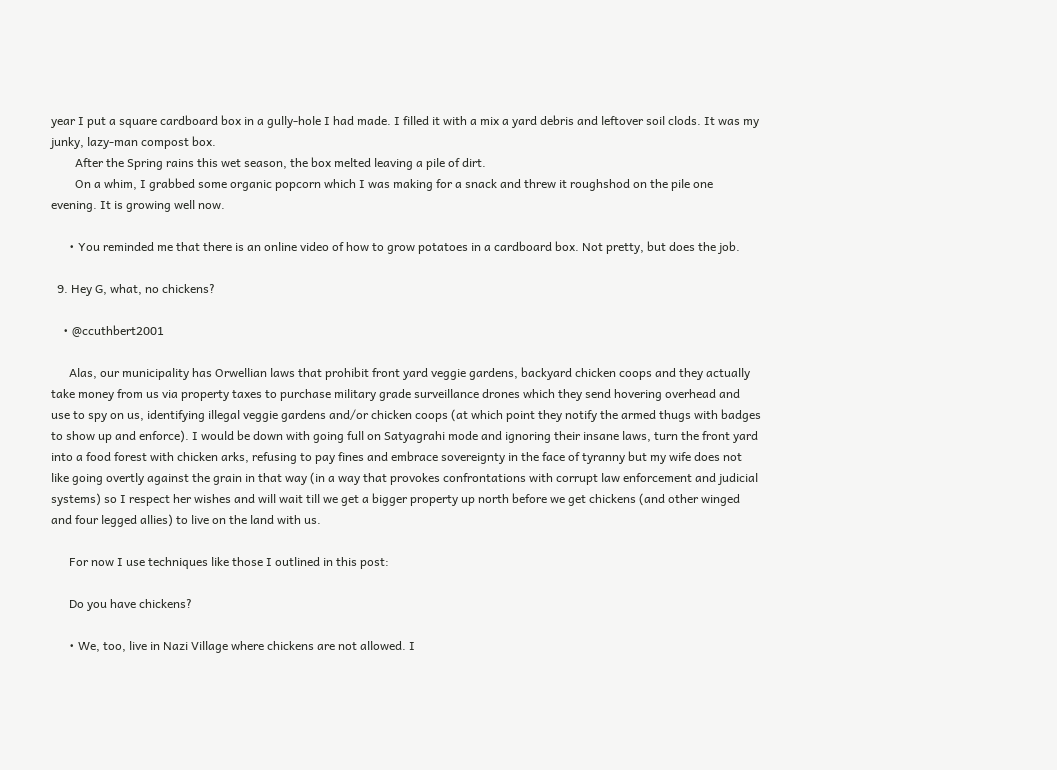year I put a square cardboard box in a gully-hole I had made. I filled it with a mix a yard debris and leftover soil clods. It was my junky, lazy-man compost box.
        After the Spring rains this wet season, the box melted leaving a pile of dirt.
        On a whim, I grabbed some organic popcorn which I was making for a snack and threw it roughshod on the pile one evening. It is growing well now.

      • You reminded me that there is an online video of how to grow potatoes in a cardboard box. Not pretty, but does the job.

  9. Hey G, what, no chickens?

    • @ccuthbert2001

      Alas, our municipality has Orwellian laws that prohibit front yard veggie gardens, backyard chicken coops and they actually take money from us via property taxes to purchase military grade surveillance drones which they send hovering overhead and use to spy on us, identifying illegal veggie gardens and/or chicken coops (at which point they notify the armed thugs with badges to show up and enforce). I would be down with going full on Satyagrahi mode and ignoring their insane laws, turn the front yard into a food forest with chicken arks, refusing to pay fines and embrace sovereignty in the face of tyranny but my wife does not like going overtly against the grain in that way (in a way that provokes confrontations with corrupt law enforcement and judicial systems) so I respect her wishes and will wait till we get a bigger property up north before we get chickens (and other winged and four legged allies) to live on the land with us.

      For now I use techniques like those I outlined in this post:

      Do you have chickens?

      • We, too, live in Nazi Village where chickens are not allowed. I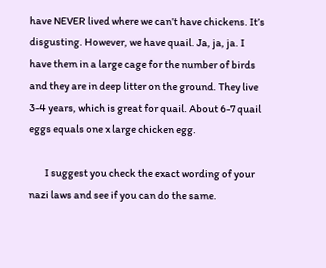have NEVER lived where we can’t have chickens. It’s disgusting. However, we have quail. Ja, ja, ja. I have them in a large cage for the number of birds and they are in deep litter on the ground. They live 3-4 years, which is great for quail. About 6-7 quail eggs equals one x large chicken egg.

        I suggest you check the exact wording of your nazi laws and see if you can do the same.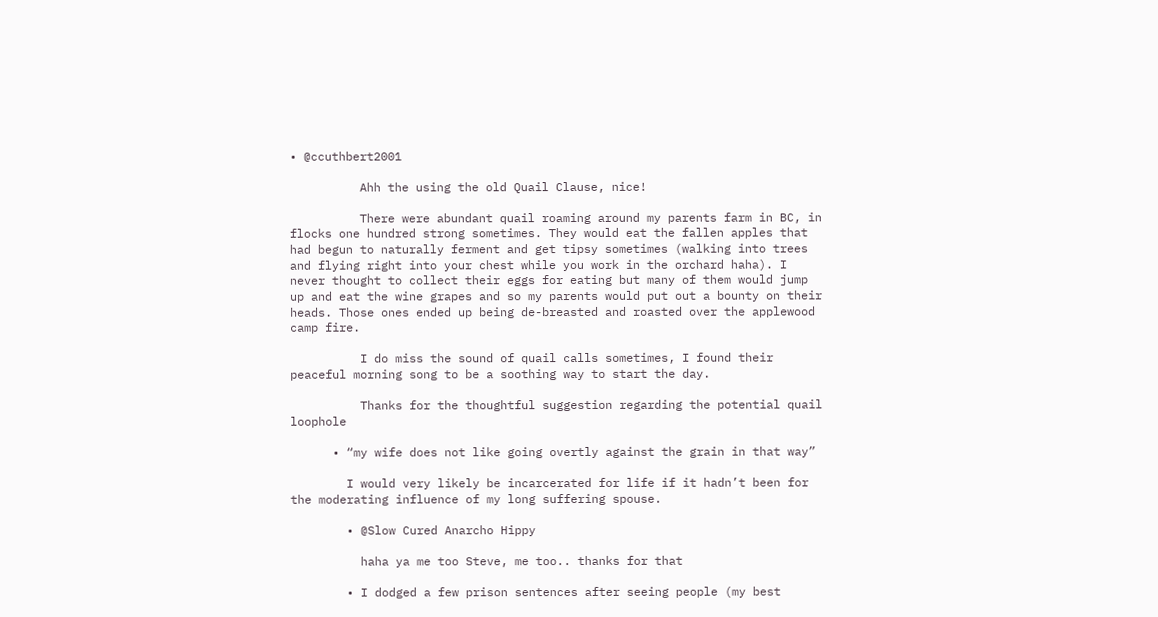• @ccuthbert2001

          Ahh the using the old Quail Clause, nice!

          There were abundant quail roaming around my parents farm in BC, in flocks one hundred strong sometimes. They would eat the fallen apples that had begun to naturally ferment and get tipsy sometimes (walking into trees and flying right into your chest while you work in the orchard haha). I never thought to collect their eggs for eating but many of them would jump up and eat the wine grapes and so my parents would put out a bounty on their heads. Those ones ended up being de-breasted and roasted over the applewood camp fire.

          I do miss the sound of quail calls sometimes, I found their peaceful morning song to be a soothing way to start the day.

          Thanks for the thoughtful suggestion regarding the potential quail loophole

      • “my wife does not like going overtly against the grain in that way”

        I would very likely be incarcerated for life if it hadn’t been for the moderating influence of my long suffering spouse.

        • @Slow Cured Anarcho Hippy

          haha ya me too Steve, me too.. thanks for that

        • I dodged a few prison sentences after seeing people (my best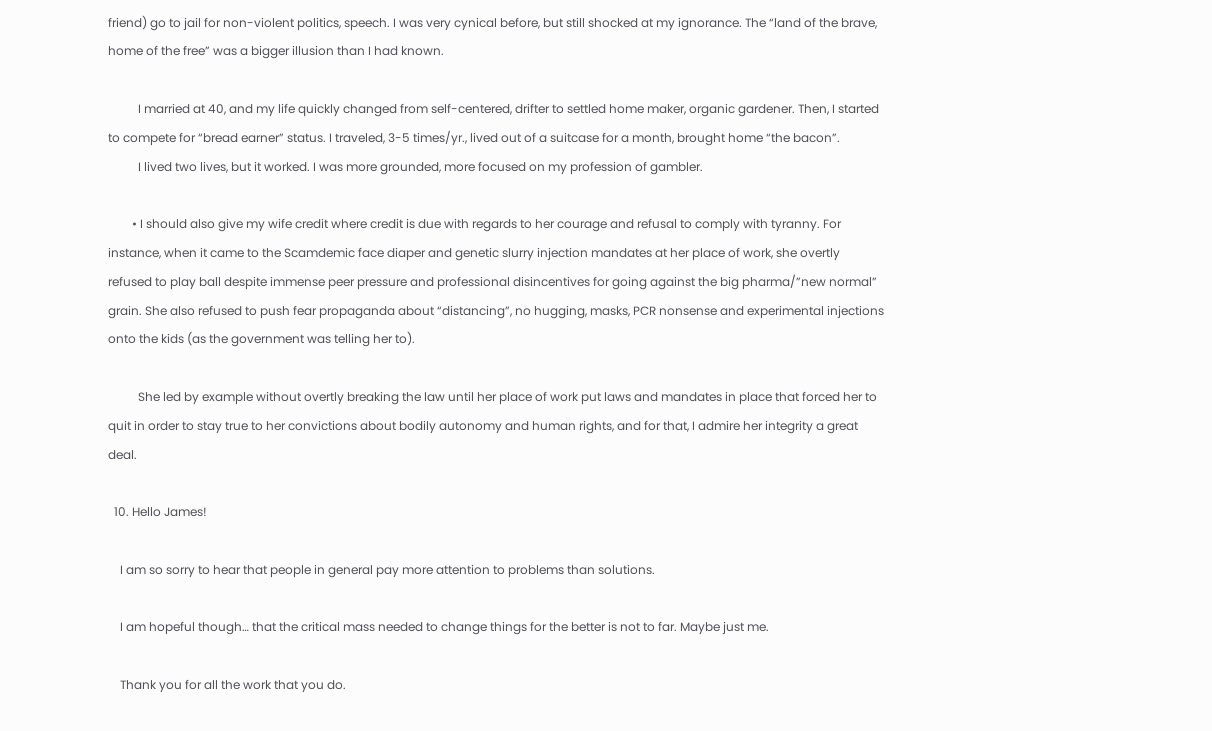friend) go to jail for non-violent politics, speech. I was very cynical before, but still shocked at my ignorance. The “land of the brave, home of the free” was a bigger illusion than I had known.

          I married at 40, and my life quickly changed from self-centered, drifter to settled home maker, organic gardener. Then, I started to compete for “bread earner” status. I traveled, 3-5 times/yr., lived out of a suitcase for a month, brought home “the bacon”.
          I lived two lives, but it worked. I was more grounded, more focused on my profession of gambler.

        • I should also give my wife credit where credit is due with regards to her courage and refusal to comply with tyranny. For instance, when it came to the Scamdemic face diaper and genetic slurry injection mandates at her place of work, she overtly refused to play ball despite immense peer pressure and professional disincentives for going against the big pharma/”new normal” grain. She also refused to push fear propaganda about “distancing”, no hugging, masks, PCR nonsense and experimental injections onto the kids (as the government was telling her to).

          She led by example without overtly breaking the law until her place of work put laws and mandates in place that forced her to quit in order to stay true to her convictions about bodily autonomy and human rights, and for that, I admire her integrity a great deal.

  10. Hello James!

    I am so sorry to hear that people in general pay more attention to problems than solutions.

    I am hopeful though… that the critical mass needed to change things for the better is not to far. Maybe just me.

    Thank you for all the work that you do.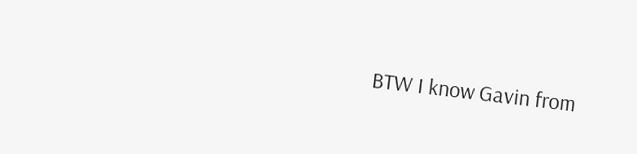BTW I know Gavin from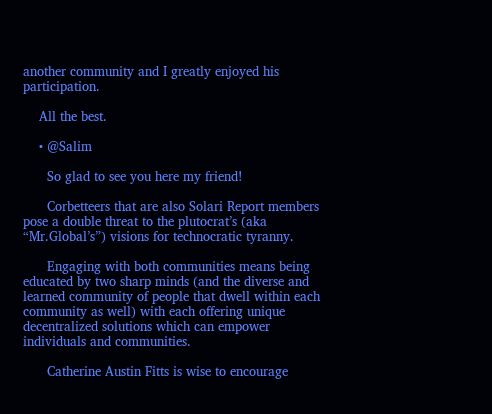another community and I greatly enjoyed his participation.

    All the best.

    • @Salim

      So glad to see you here my friend!

      Corbetteers that are also Solari Report members pose a double threat to the plutocrat’s (aka “Mr.Global’s”) visions for technocratic tyranny.

      Engaging with both communities means being educated by two sharp minds (and the diverse and learned community of people that dwell within each community as well) with each offering unique decentralized solutions which can empower individuals and communities.

      Catherine Austin Fitts is wise to encourage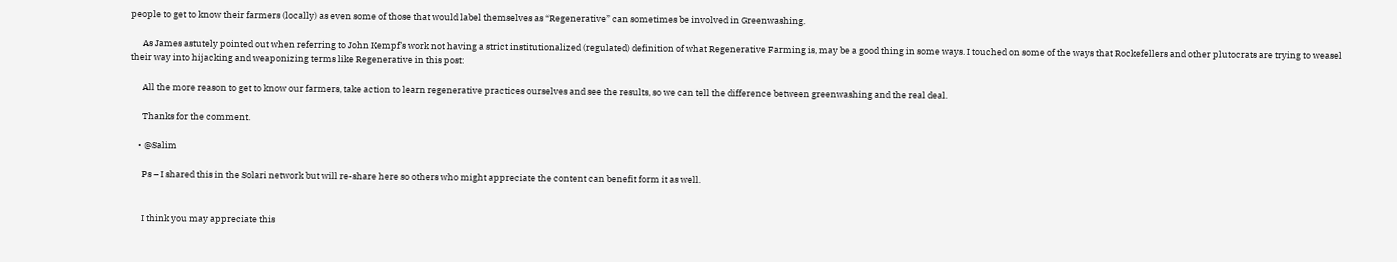people to get to know their farmers (locally) as even some of those that would label themselves as “Regenerative” can sometimes be involved in Greenwashing.

      As James astutely pointed out when referring to John Kempf’s work not having a strict institutionalized (regulated) definition of what Regenerative Farming is, may be a good thing in some ways. I touched on some of the ways that Rockefellers and other plutocrats are trying to weasel their way into hijacking and weaponizing terms like Regenerative in this post:

      All the more reason to get to know our farmers, take action to learn regenerative practices ourselves and see the results, so we can tell the difference between greenwashing and the real deal.

      Thanks for the comment.

    • @Salim

      Ps – I shared this in the Solari network but will re-share here so others who might appreciate the content can benefit form it as well.


      I think you may appreciate this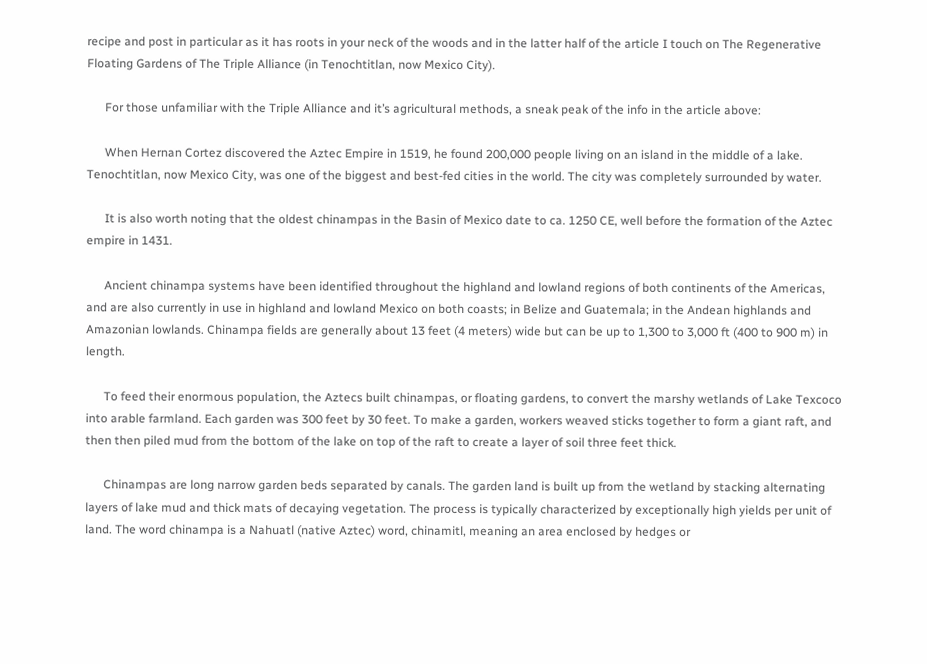recipe and post in particular as it has roots in your neck of the woods and in the latter half of the article I touch on The Regenerative Floating Gardens of The Triple Alliance (in Tenochtitlan, now Mexico City).

      For those unfamiliar with the Triple Alliance and it’s agricultural methods, a sneak peak of the info in the article above:

      When Hernan Cortez discovered the Aztec Empire in 1519, he found 200,000 people living on an island in the middle of a lake. Tenochtitlan, now Mexico City, was one of the biggest and best-fed cities in the world. The city was completely surrounded by water.

      It is also worth noting that the oldest chinampas in the Basin of Mexico date to ca. 1250 CE, well before the formation of the Aztec empire in 1431.

      Ancient chinampa systems have been identified throughout the highland and lowland regions of both continents of the Americas, and are also currently in use in highland and lowland Mexico on both coasts; in Belize and Guatemala; in the Andean highlands and Amazonian lowlands. Chinampa fields are generally about 13 feet (4 meters) wide but can be up to 1,300 to 3,000 ft (400 to 900 m) in length.

      To feed their enormous population, the Aztecs built chinampas, or floating gardens, to convert the marshy wetlands of Lake Texcoco into arable farmland. Each garden was 300 feet by 30 feet. To make a garden, workers weaved sticks together to form a giant raft, and then then piled mud from the bottom of the lake on top of the raft to create a layer of soil three feet thick.

      Chinampas are long narrow garden beds separated by canals. The garden land is built up from the wetland by stacking alternating layers of lake mud and thick mats of decaying vegetation. The process is typically characterized by exceptionally high yields per unit of land. The word chinampa is a Nahuatl (native Aztec) word, chinamitl, meaning an area enclosed by hedges or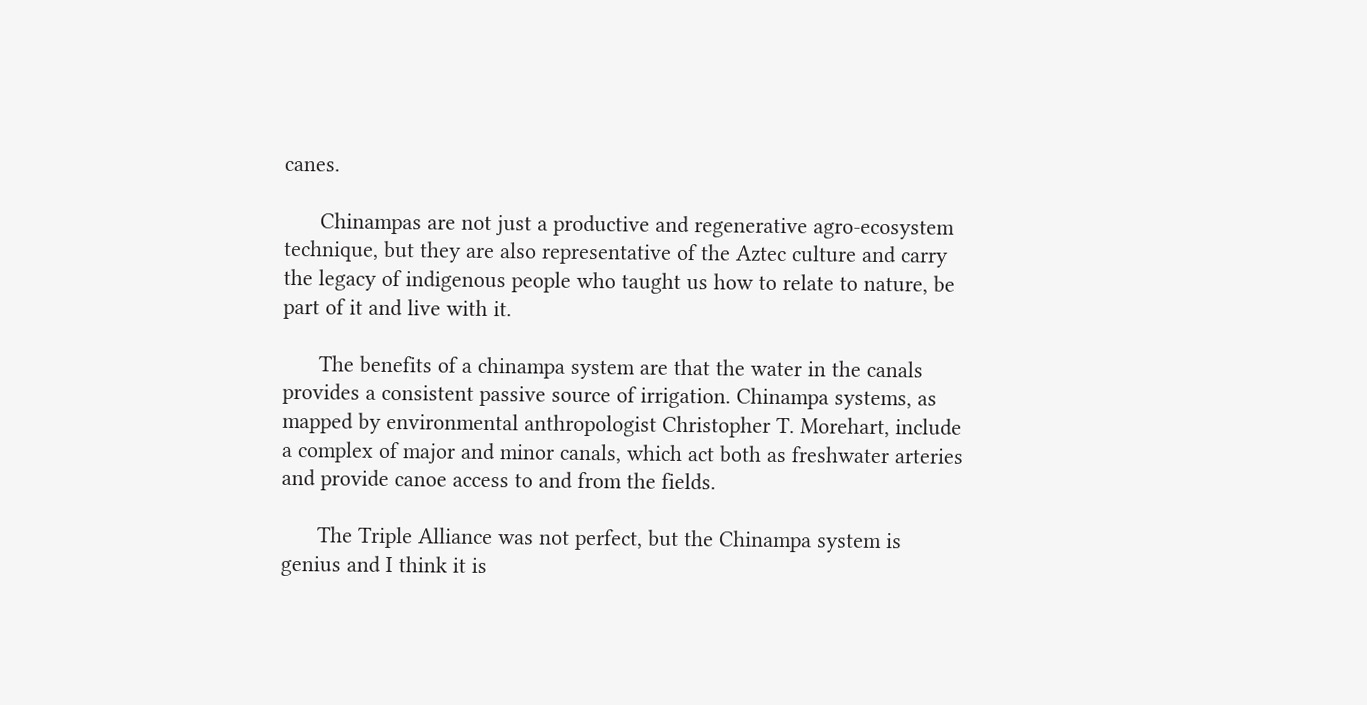canes.

      Chinampas are not just a productive and regenerative agro-ecosystem technique, but they are also representative of the Aztec culture and carry the legacy of indigenous people who taught us how to relate to nature, be part of it and live with it.

      The benefits of a chinampa system are that the water in the canals provides a consistent passive source of irrigation. Chinampa systems, as mapped by environmental anthropologist Christopher T. Morehart, include a complex of major and minor canals, which act both as freshwater arteries and provide canoe access to and from the fields.

      The Triple Alliance was not perfect, but the Chinampa system is genius and I think it is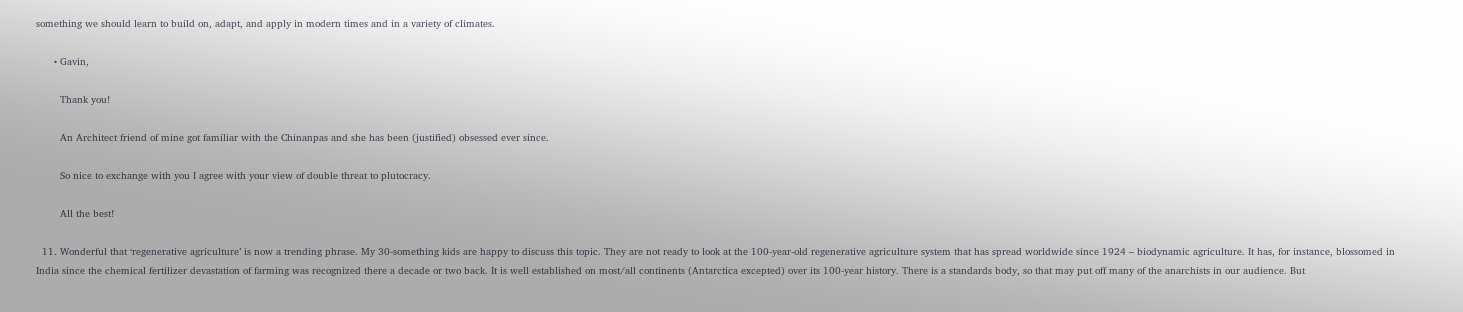something we should learn to build on, adapt, and apply in modern times and in a variety of climates.

      • Gavin,

        Thank you!

        An Architect friend of mine got familiar with the Chinanpas and she has been (justified) obsessed ever since.

        So nice to exchange with you I agree with your view of double threat to plutocracy.

        All the best!

  11. Wonderful that ‘regenerative agriculture’ is now a trending phrase. My 30-something kids are happy to discuss this topic. They are not ready to look at the 100-year-old regenerative agriculture system that has spread worldwide since 1924 – biodynamic agriculture. It has, for instance, blossomed in India since the chemical fertilizer devastation of farming was recognized there a decade or two back. It is well established on most/all continents (Antarctica excepted) over its 100-year history. There is a standards body, so that may put off many of the anarchists in our audience. But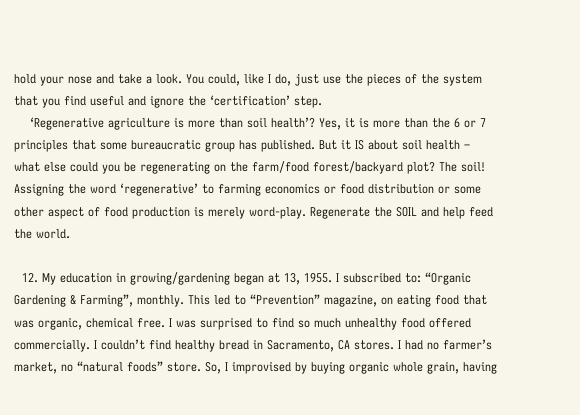hold your nose and take a look. You could, like I do, just use the pieces of the system that you find useful and ignore the ‘certification’ step.
    ‘Regenerative agriculture is more than soil health’? Yes, it is more than the 6 or 7 principles that some bureaucratic group has published. But it IS about soil health – what else could you be regenerating on the farm/food forest/backyard plot? The soil! Assigning the word ‘regenerative’ to farming economics or food distribution or some other aspect of food production is merely word-play. Regenerate the SOIL and help feed the world.

  12. My education in growing/gardening began at 13, 1955. I subscribed to: “Organic Gardening & Farming”, monthly. This led to “Prevention” magazine, on eating food that was organic, chemical free. I was surprised to find so much unhealthy food offered commercially. I couldn’t find healthy bread in Sacramento, CA stores. I had no farmer’s market, no “natural foods” store. So, I improvised by buying organic whole grain, having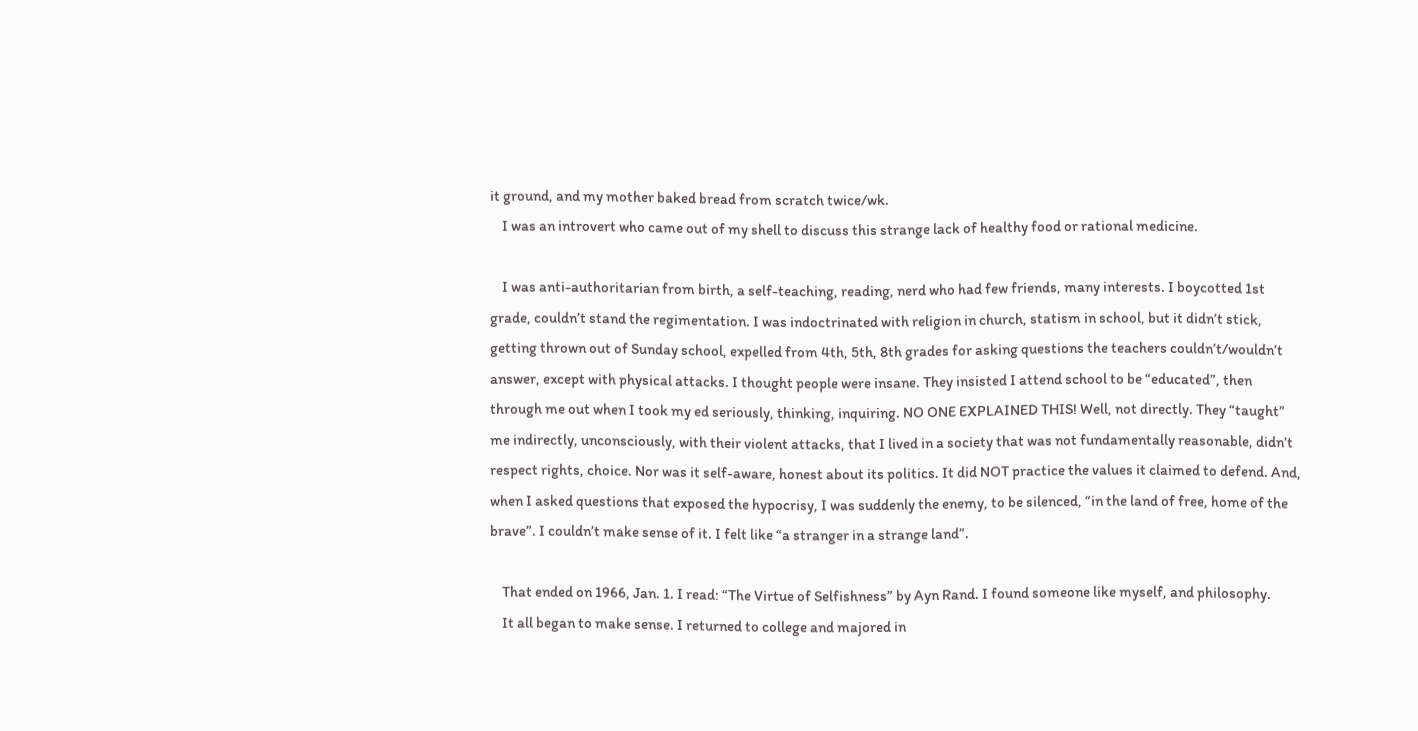it ground, and my mother baked bread from scratch twice/wk.
    I was an introvert who came out of my shell to discuss this strange lack of healthy food or rational medicine.

    I was anti-authoritarian from birth, a self-teaching, reading, nerd who had few friends, many interests. I boycotted 1st grade, couldn’t stand the regimentation. I was indoctrinated with religion in church, statism in school, but it didn’t stick, getting thrown out of Sunday school, expelled from 4th, 5th, 8th grades for asking questions the teachers couldn’t/wouldn’t answer, except with physical attacks. I thought people were insane. They insisted I attend school to be “educated”, then through me out when I took my ed seriously, thinking, inquiring. NO ONE EXPLAINED THIS! Well, not directly. They “taught” me indirectly, unconsciously, with their violent attacks, that I lived in a society that was not fundamentally reasonable, didn’t respect rights, choice. Nor was it self-aware, honest about its politics. It did NOT practice the values it claimed to defend. And, when I asked questions that exposed the hypocrisy, I was suddenly the enemy, to be silenced, “in the land of free, home of the brave”. I couldn’t make sense of it. I felt like “a stranger in a strange land”.

    That ended on 1966, Jan. 1. I read: “The Virtue of Selfishness” by Ayn Rand. I found someone like myself, and philosophy.
    It all began to make sense. I returned to college and majored in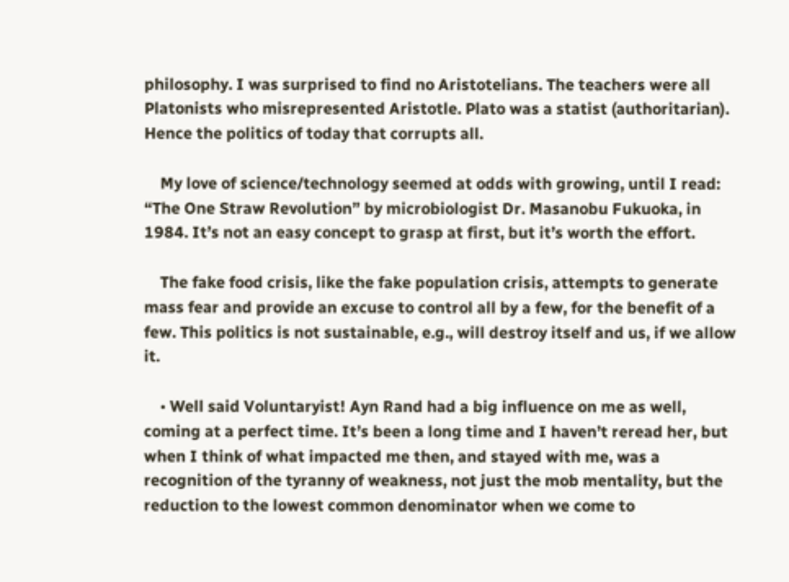philosophy. I was surprised to find no Aristotelians. The teachers were all Platonists who misrepresented Aristotle. Plato was a statist (authoritarian). Hence the politics of today that corrupts all.

    My love of science/technology seemed at odds with growing, until I read: “The One Straw Revolution” by microbiologist Dr. Masanobu Fukuoka, in 1984. It’s not an easy concept to grasp at first, but it’s worth the effort.

    The fake food crisis, like the fake population crisis, attempts to generate mass fear and provide an excuse to control all by a few, for the benefit of a few. This politics is not sustainable, e.g., will destroy itself and us, if we allow it.

    • Well said Voluntaryist! Ayn Rand had a big influence on me as well, coming at a perfect time. It’s been a long time and I haven’t reread her, but when I think of what impacted me then, and stayed with me, was a recognition of the tyranny of weakness, not just the mob mentality, but the reduction to the lowest common denominator when we come to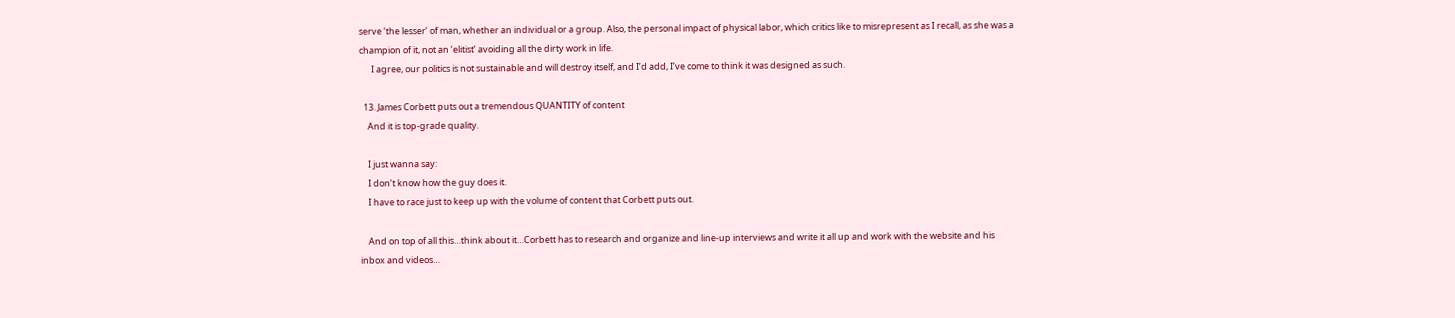serve ‘the lesser’ of man, whether an individual or a group. Also, the personal impact of physical labor, which critics like to misrepresent as I recall, as she was a champion of it, not an ‘elitist’ avoiding all the dirty work in life.
      I agree, our politics is not sustainable and will destroy itself, and I’d add, I’ve come to think it was designed as such.

  13. James Corbett puts out a tremendous QUANTITY of content
    And it is top-grade quality.

    I just wanna say:
    I don’t know how the guy does it.
    I have to race just to keep up with the volume of content that Corbett puts out.

    And on top of all this…think about it…Corbett has to research and organize and line-up interviews and write it all up and work with the website and his inbox and videos…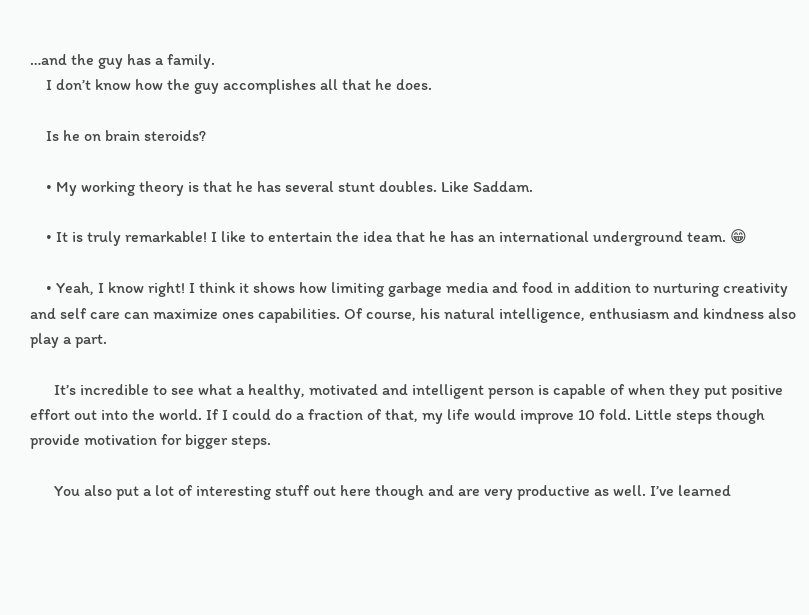…and the guy has a family.
    I don’t know how the guy accomplishes all that he does.

    Is he on brain steroids?

    • My working theory is that he has several stunt doubles. Like Saddam.

    • It is truly remarkable! I like to entertain the idea that he has an international underground team. 😁

    • Yeah, I know right! I think it shows how limiting garbage media and food in addition to nurturing creativity and self care can maximize ones capabilities. Of course, his natural intelligence, enthusiasm and kindness also play a part.

      It’s incredible to see what a healthy, motivated and intelligent person is capable of when they put positive effort out into the world. If I could do a fraction of that, my life would improve 10 fold. Little steps though provide motivation for bigger steps.

      You also put a lot of interesting stuff out here though and are very productive as well. I’ve learned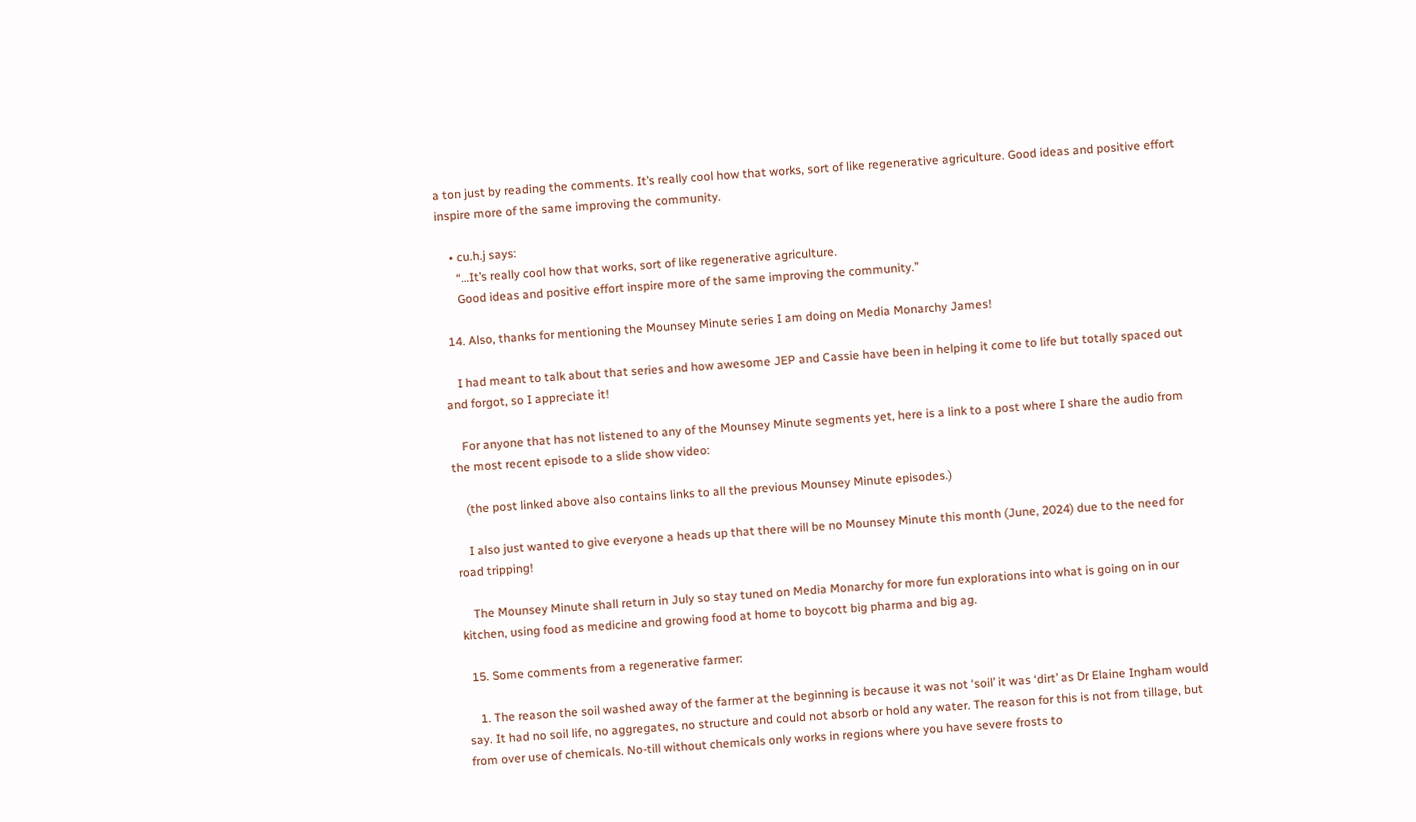a ton just by reading the comments. It’s really cool how that works, sort of like regenerative agriculture. Good ideas and positive effort inspire more of the same improving the community.

    • cu.h.j says:
      “…It’s really cool how that works, sort of like regenerative agriculture.
      Good ideas and positive effort inspire more of the same improving the community.”

  14. Also, thanks for mentioning the Mounsey Minute series I am doing on Media Monarchy James!

    I had meant to talk about that series and how awesome JEP and Cassie have been in helping it come to life but totally spaced out and forgot, so I appreciate it!

    For anyone that has not listened to any of the Mounsey Minute segments yet, here is a link to a post where I share the audio from the most recent episode to a slide show video:

    (the post linked above also contains links to all the previous Mounsey Minute episodes.)

    I also just wanted to give everyone a heads up that there will be no Mounsey Minute this month (June, 2024) due to the need for road tripping!

    The Mounsey Minute shall return in July so stay tuned on Media Monarchy for more fun explorations into what is going on in our kitchen, using food as medicine and growing food at home to boycott big pharma and big ag.

  15. Some comments from a regenerative farmer:

    1. The reason the soil washed away of the farmer at the beginning is because it was not ‘soil’ it was ‘dirt’ as Dr Elaine Ingham would say. It had no soil life, no aggregates, no structure and could not absorb or hold any water. The reason for this is not from tillage, but from over use of chemicals. No-till without chemicals only works in regions where you have severe frosts to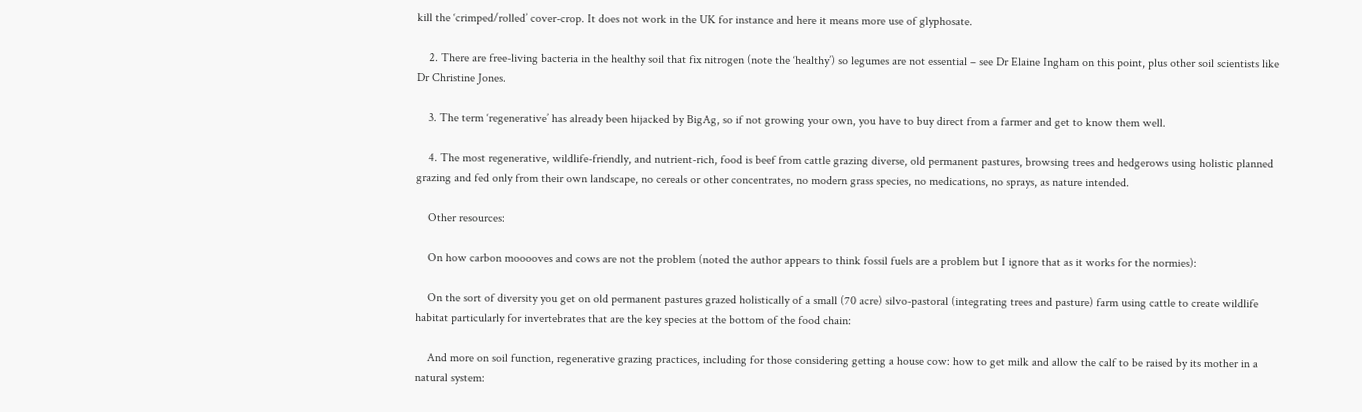kill the ‘crimped/rolled’ cover-crop. It does not work in the UK for instance and here it means more use of glyphosate.

    2. There are free-living bacteria in the healthy soil that fix nitrogen (note the ‘healthy’) so legumes are not essential – see Dr Elaine Ingham on this point, plus other soil scientists like Dr Christine Jones.

    3. The term ‘regenerative’ has already been hijacked by BigAg, so if not growing your own, you have to buy direct from a farmer and get to know them well.

    4. The most regenerative, wildlife-friendly, and nutrient-rich, food is beef from cattle grazing diverse, old permanent pastures, browsing trees and hedgerows using holistic planned grazing and fed only from their own landscape, no cereals or other concentrates, no modern grass species, no medications, no sprays, as nature intended.

    Other resources:

    On how carbon mooooves and cows are not the problem (noted the author appears to think fossil fuels are a problem but I ignore that as it works for the normies):

    On the sort of diversity you get on old permanent pastures grazed holistically of a small (70 acre) silvo-pastoral (integrating trees and pasture) farm using cattle to create wildlife habitat particularly for invertebrates that are the key species at the bottom of the food chain:

    And more on soil function, regenerative grazing practices, including for those considering getting a house cow: how to get milk and allow the calf to be raised by its mother in a natural system: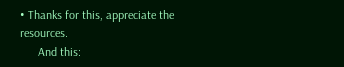• Thanks for this, appreciate the resources.
      And this: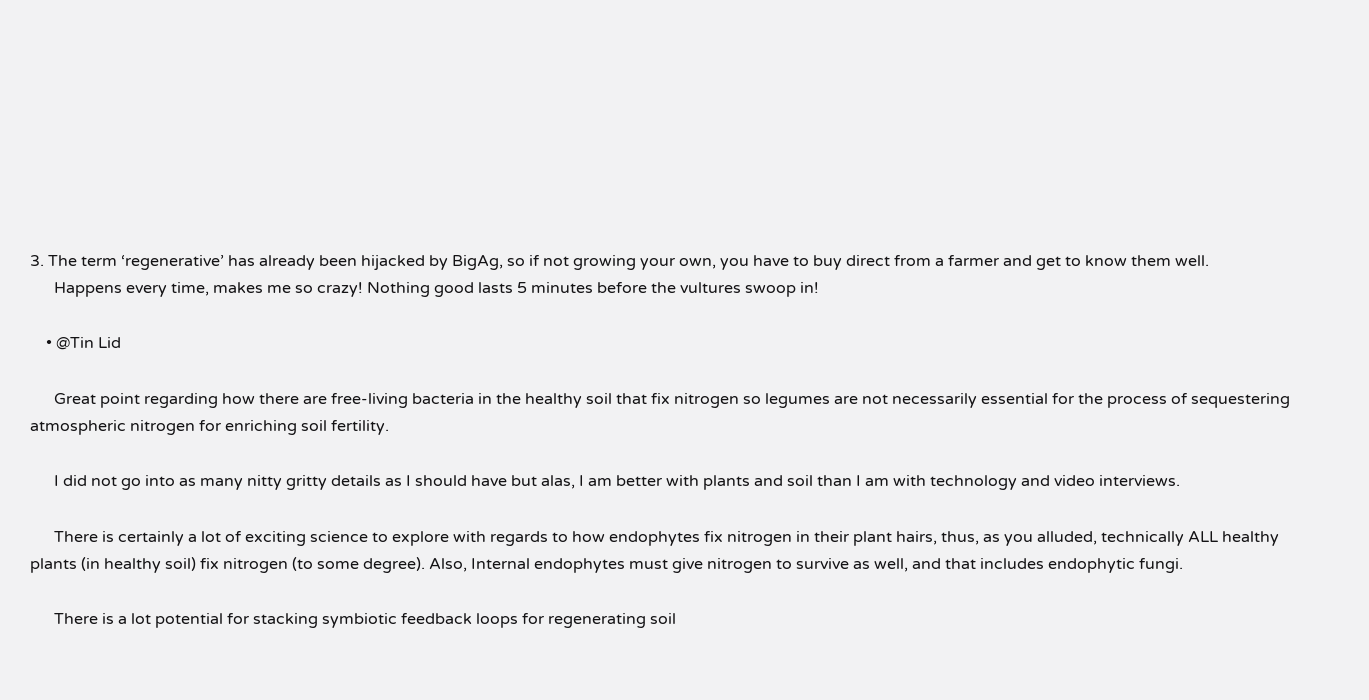3. The term ‘regenerative’ has already been hijacked by BigAg, so if not growing your own, you have to buy direct from a farmer and get to know them well.
      Happens every time, makes me so crazy! Nothing good lasts 5 minutes before the vultures swoop in!

    • @Tin Lid

      Great point regarding how there are free-living bacteria in the healthy soil that fix nitrogen so legumes are not necessarily essential for the process of sequestering atmospheric nitrogen for enriching soil fertility.

      I did not go into as many nitty gritty details as I should have but alas, I am better with plants and soil than I am with technology and video interviews.

      There is certainly a lot of exciting science to explore with regards to how endophytes fix nitrogen in their plant hairs, thus, as you alluded, technically ALL healthy plants (in healthy soil) fix nitrogen (to some degree). Also, Internal endophytes must give nitrogen to survive as well, and that includes endophytic fungi.

      There is a lot potential for stacking symbiotic feedback loops for regenerating soil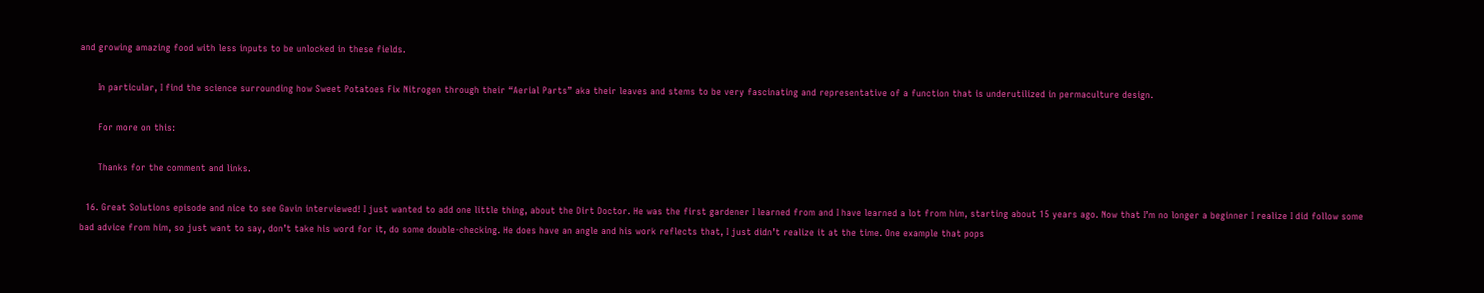and growing amazing food with less inputs to be unlocked in these fields.

      In particular, I find the science surrounding how Sweet Potatoes Fix Nitrogen through their “Aerial Parts” aka their leaves and stems to be very fascinating and representative of a function that is underutilized in permaculture design.

      For more on this:

      Thanks for the comment and links.

  16. Great Solutions episode and nice to see Gavin interviewed! I just wanted to add one little thing, about the Dirt Doctor. He was the first gardener I learned from and I have learned a lot from him, starting about 15 years ago. Now that I’m no longer a beginner I realize I did follow some bad advice from him, so just want to say, don’t take his word for it, do some double-checking. He does have an angle and his work reflects that, I just didn’t realize it at the time. One example that pops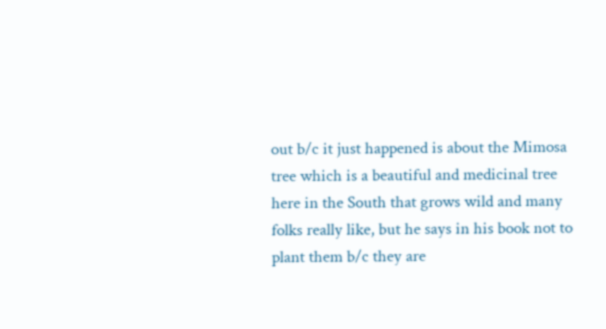out b/c it just happened is about the Mimosa tree which is a beautiful and medicinal tree here in the South that grows wild and many folks really like, but he says in his book not to plant them b/c they are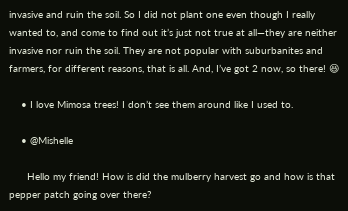invasive and ruin the soil. So I did not plant one even though I really wanted to, and come to find out it’s just not true at all—they are neither invasive nor ruin the soil. They are not popular with suburbanites and farmers, for different reasons, that is all. And, I’ve got 2 now, so there! 😆

    • I love Mimosa trees! I don’t see them around like I used to.

    • @Mishelle

      Hello my friend! How is did the mulberry harvest go and how is that pepper patch going over there?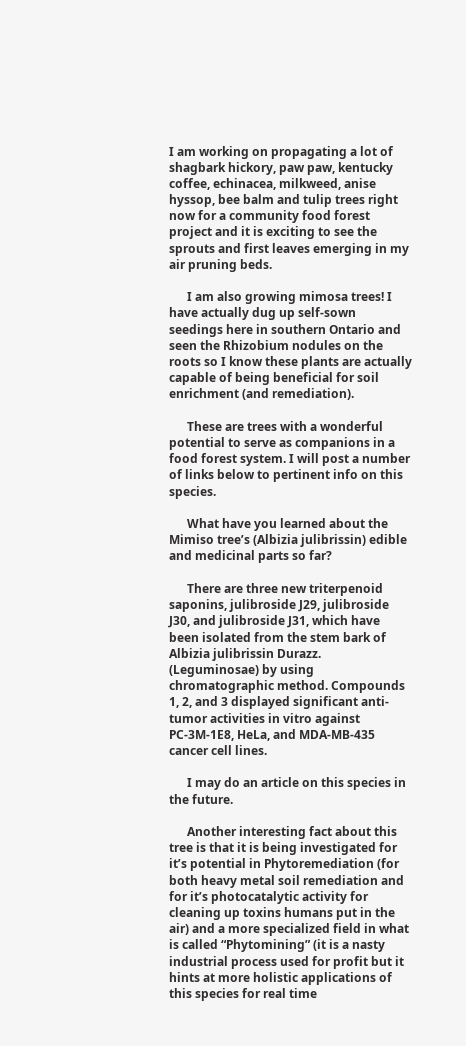I am working on propagating a lot of shagbark hickory, paw paw, kentucky coffee, echinacea, milkweed, anise hyssop, bee balm and tulip trees right now for a community food forest project and it is exciting to see the sprouts and first leaves emerging in my air pruning beds.

      I am also growing mimosa trees! I have actually dug up self-sown seedings here in southern Ontario and seen the Rhizobium nodules on the roots so I know these plants are actually capable of being beneficial for soil enrichment (and remediation).

      These are trees with a wonderful potential to serve as companions in a food forest system. I will post a number of links below to pertinent info on this species.

      What have you learned about the Mimiso tree’s (Albizia julibrissin) edible and medicinal parts so far?

      There are three new triterpenoid saponins, julibroside J29, julibroside J30, and julibroside J31, which have been isolated from the stem bark of Albizia julibrissin Durazz. (Leguminosae) by using chromatographic method. Compounds 1, 2, and 3 displayed significant anti-tumor activities in vitro against PC-3M-1E8, HeLa, and MDA-MB-435 cancer cell lines.

      I may do an article on this species in the future.

      Another interesting fact about this tree is that it is being investigated for it’s potential in Phytoremediation (for both heavy metal soil remediation and for it’s photocatalytic activity for cleaning up toxins humans put in the air) and a more specialized field in what is called “Phytomining” (it is a nasty industrial process used for profit but it hints at more holistic applications of this species for real time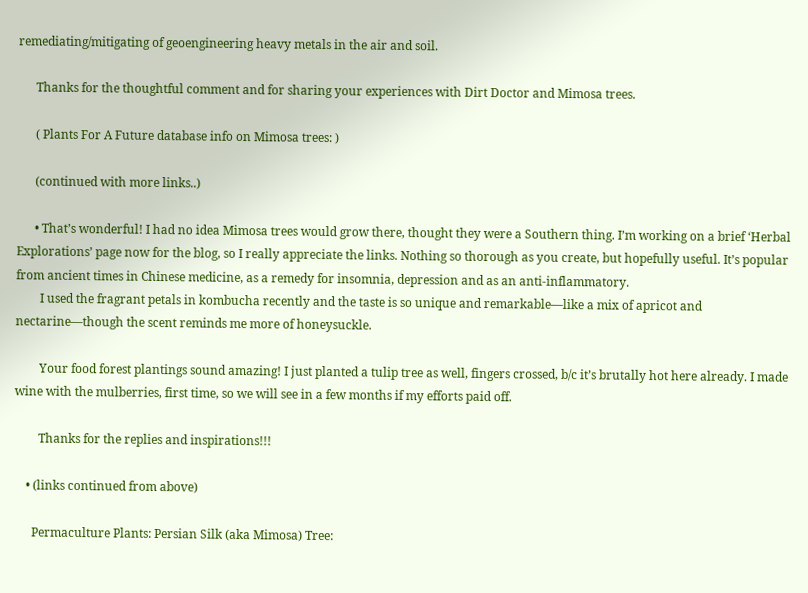remediating/mitigating of geoengineering heavy metals in the air and soil.

      Thanks for the thoughtful comment and for sharing your experiences with Dirt Doctor and Mimosa trees.

      ( Plants For A Future database info on Mimosa trees: )

      (continued with more links..)

      • That’s wonderful! I had no idea Mimosa trees would grow there, thought they were a Southern thing. I’m working on a brief ‘Herbal Explorations’ page now for the blog, so I really appreciate the links. Nothing so thorough as you create, but hopefully useful. It’s popular from ancient times in Chinese medicine, as a remedy for insomnia, depression and as an anti-inflammatory.
        I used the fragrant petals in kombucha recently and the taste is so unique and remarkable—like a mix of apricot and nectarine—though the scent reminds me more of honeysuckle.

        Your food forest plantings sound amazing! I just planted a tulip tree as well, fingers crossed, b/c it’s brutally hot here already. I made wine with the mulberries, first time, so we will see in a few months if my efforts paid off.

        Thanks for the replies and inspirations!!!

    • (links continued from above)

      Permaculture Plants: Persian Silk (aka Mimosa) Tree: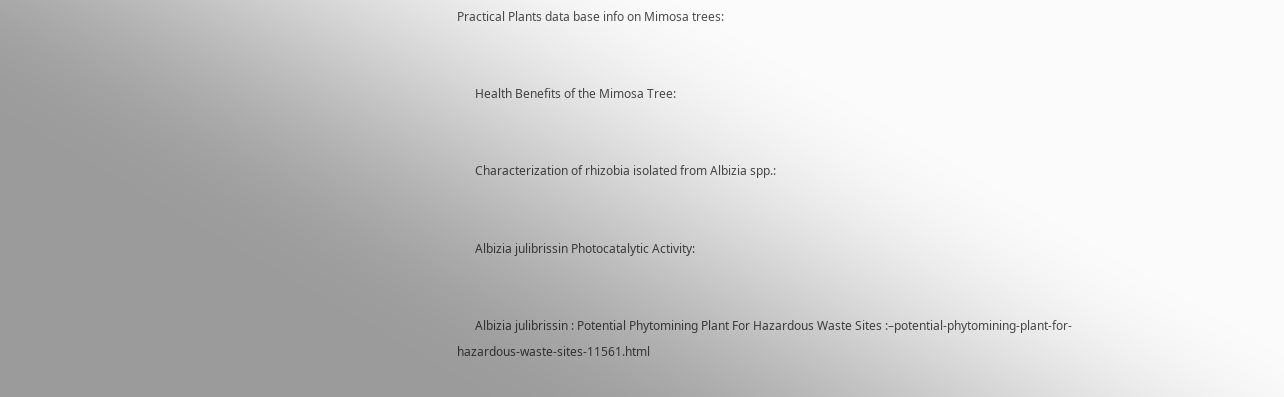Practical Plants data base info on Mimosa trees:


      Health Benefits of the Mimosa Tree:


      Characterization of rhizobia isolated from Albizia spp.:


      Albizia julibrissin Photocatalytic Activity:


      Albizia julibrissin : Potential Phytomining Plant For Hazardous Waste Sites :–potential-phytomining-plant-for-hazardous-waste-sites-11561.html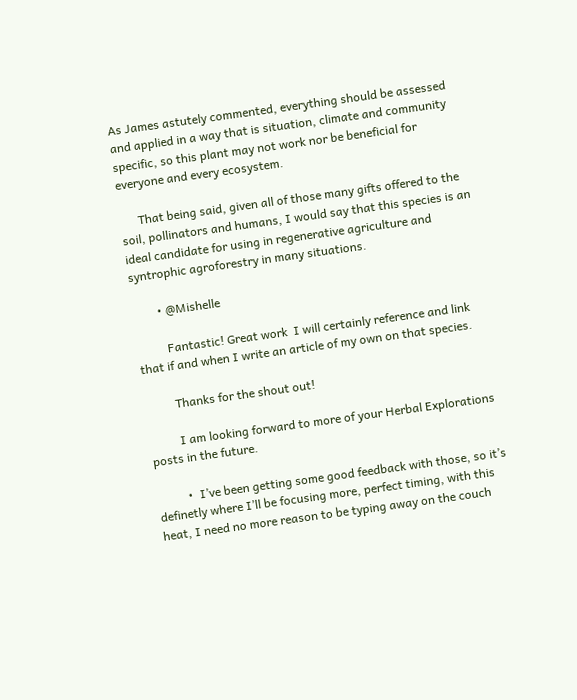As James astutely commented, everything should be assessed and applied in a way that is situation, climate and community specific, so this plant may not work nor be beneficial for everyone and every ecosystem.

      That being said, given all of those many gifts offered to the soil, pollinators and humans, I would say that this species is an ideal candidate for using in regenerative agriculture and syntrophic agroforestry in many situations.

        • @Mishelle

          Fantastic! Great work  I will certainly reference and link that if and when I write an article of my own on that species.

          Thanks for the shout out!

          I am looking forward to more of your Herbal Explorations posts in the future.

          •  I’ve been getting some good feedback with those, so it’s definetly where I’ll be focusing more, perfect timing, with this heat, I need no more reason to be typing away on the couch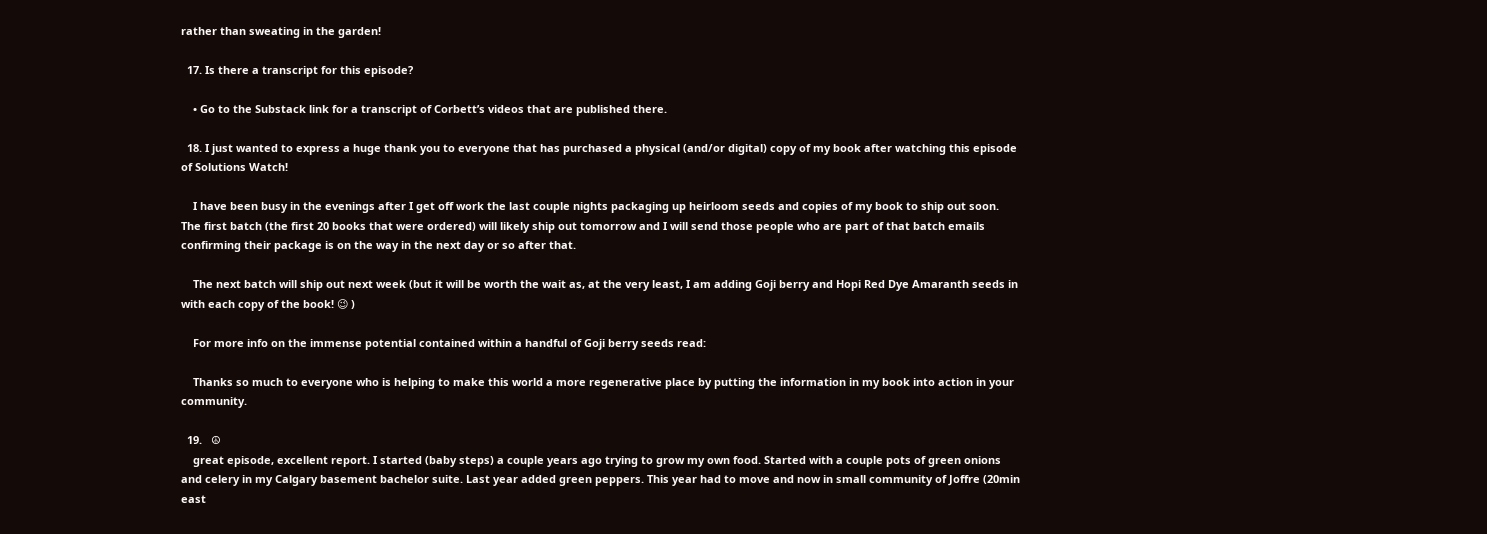rather than sweating in the garden!

  17. Is there a transcript for this episode?

    • Go to the Substack link for a transcript of Corbett’s videos that are published there.

  18. I just wanted to express a huge thank you to everyone that has purchased a physical (and/or digital) copy of my book after watching this episode of Solutions Watch!

    I have been busy in the evenings after I get off work the last couple nights packaging up heirloom seeds and copies of my book to ship out soon. The first batch (the first 20 books that were ordered) will likely ship out tomorrow and I will send those people who are part of that batch emails confirming their package is on the way in the next day or so after that.

    The next batch will ship out next week (but it will be worth the wait as, at the very least, I am adding Goji berry and Hopi Red Dye Amaranth seeds in with each copy of the book! 😉 )

    For more info on the immense potential contained within a handful of Goji berry seeds read:

    Thanks so much to everyone who is helping to make this world a more regenerative place by putting the information in my book into action in your community.

  19.   ☮
    great episode, excellent report. I started (baby steps) a couple years ago trying to grow my own food. Started with a couple pots of green onions and celery in my Calgary basement bachelor suite. Last year added green peppers. This year had to move and now in small community of Joffre (20min east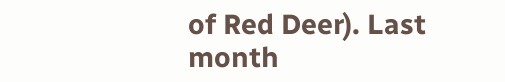of Red Deer). Last month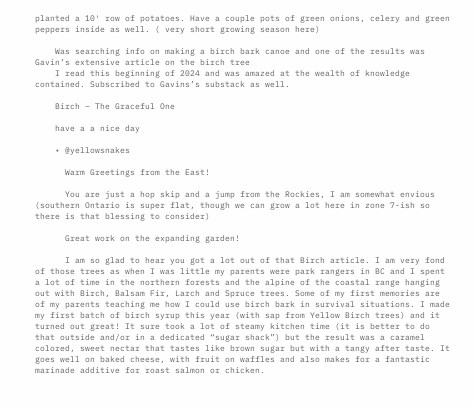planted a 10′ row of potatoes. Have a couple pots of green onions, celery and green peppers inside as well. ( very short growing season here)

    Was searching info on making a birch bark canoe and one of the results was Gavin’s extensive article on the birch tree
    I read this beginning of 2024 and was amazed at the wealth of knowledge contained. Subscribed to Gavins’s substack as well.

    Birch – The Graceful One

    have a a nice day

    • @yellowsnakes

      Warm Greetings from the East!

      You are just a hop skip and a jump from the Rockies, I am somewhat envious (southern Ontario is super flat, though we can grow a lot here in zone 7-ish so there is that blessing to consider)

      Great work on the expanding garden!

      I am so glad to hear you got a lot out of that Birch article. I am very fond of those trees as when I was little my parents were park rangers in BC and I spent a lot of time in the northern forests and the alpine of the coastal range hanging out with Birch, Balsam Fir, Larch and Spruce trees. Some of my first memories are of my parents teaching me how I could use birch bark in survival situations. I made my first batch of birch syrup this year (with sap from Yellow Birch trees) and it turned out great! It sure took a lot of steamy kitchen time (it is better to do that outside and/or in a dedicated “sugar shack”) but the result was a caramel colored, sweet nectar that tastes like brown sugar but with a tangy after taste. It goes well on baked cheese, with fruit on waffles and also makes for a fantastic marinade additive for roast salmon or chicken.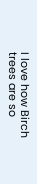I love how Birch trees are so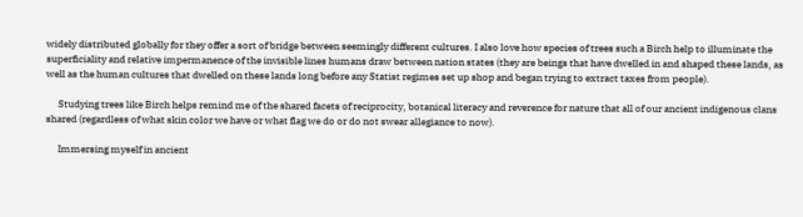widely distributed globally for they offer a sort of bridge between seemingly different cultures. I also love how species of trees such a Birch help to illuminate the superficiality and relative impermanence of the invisible lines humans draw between nation states (they are beings that have dwelled in and shaped these lands, as well as the human cultures that dwelled on these lands long before any Statist regimes set up shop and began trying to extract taxes from people).

      Studying trees like Birch helps remind me of the shared facets of reciprocity, botanical literacy and reverence for nature that all of our ancient indigenous clans shared (regardless of what skin color we have or what flag we do or do not swear allegiance to now).

      Immersing myself in ancient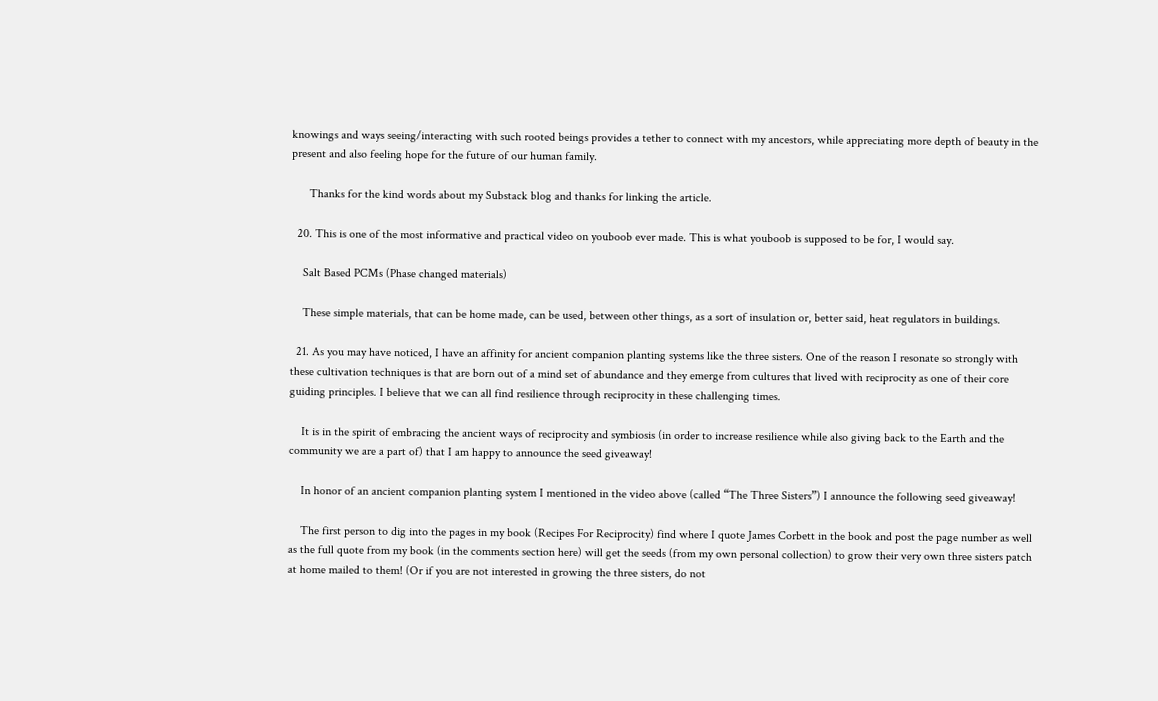knowings and ways seeing/interacting with such rooted beings provides a tether to connect with my ancestors, while appreciating more depth of beauty in the present and also feeling hope for the future of our human family.

      Thanks for the kind words about my Substack blog and thanks for linking the article.

  20. This is one of the most informative and practical video on youboob ever made. This is what youboob is supposed to be for, I would say.

    Salt Based PCMs (Phase changed materials)

    These simple materials, that can be home made, can be used, between other things, as a sort of insulation or, better said, heat regulators in buildings.

  21. As you may have noticed, I have an affinity for ancient companion planting systems like the three sisters. One of the reason I resonate so strongly with these cultivation techniques is that are born out of a mind set of abundance and they emerge from cultures that lived with reciprocity as one of their core guiding principles. I believe that we can all find resilience through reciprocity in these challenging times.

    It is in the spirit of embracing the ancient ways of reciprocity and symbiosis (in order to increase resilience while also giving back to the Earth and the community we are a part of) that I am happy to announce the seed giveaway!

    In honor of an ancient companion planting system I mentioned in the video above (called “The Three Sisters”) I announce the following seed giveaway!

    The first person to dig into the pages in my book (Recipes For Reciprocity) find where I quote James Corbett in the book and post the page number as well as the full quote from my book (in the comments section here) will get the seeds (from my own personal collection) to grow their very own three sisters patch at home mailed to them! (Or if you are not interested in growing the three sisters, do not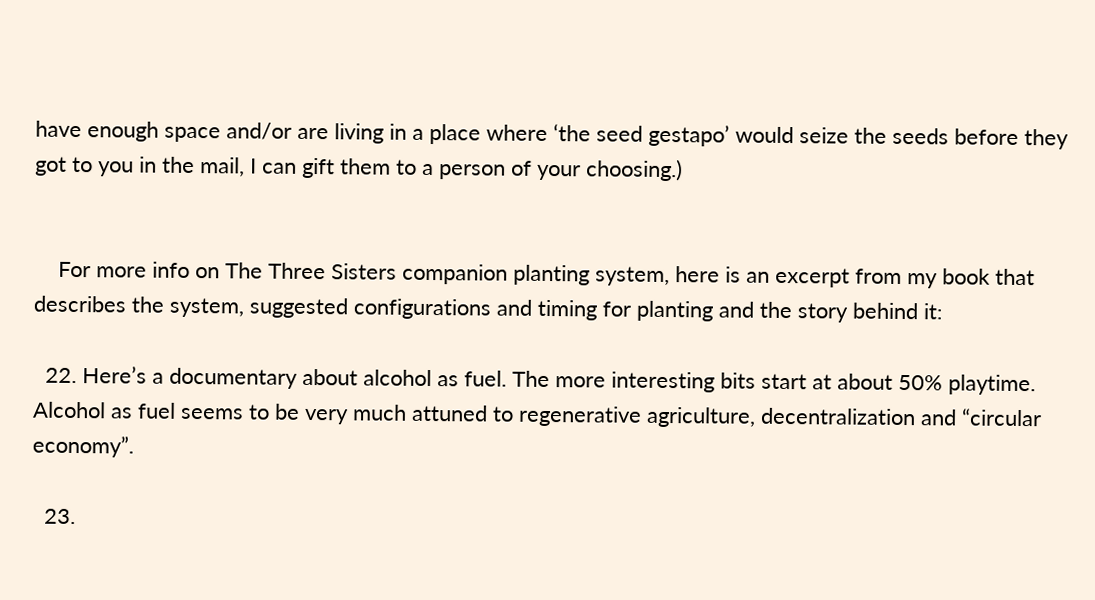have enough space and/or are living in a place where ‘the seed gestapo’ would seize the seeds before they got to you in the mail, I can gift them to a person of your choosing.)


    For more info on The Three Sisters companion planting system, here is an excerpt from my book that describes the system, suggested configurations and timing for planting and the story behind it:

  22. Here’s a documentary about alcohol as fuel. The more interesting bits start at about 50% playtime. Alcohol as fuel seems to be very much attuned to regenerative agriculture, decentralization and “circular economy”.

  23.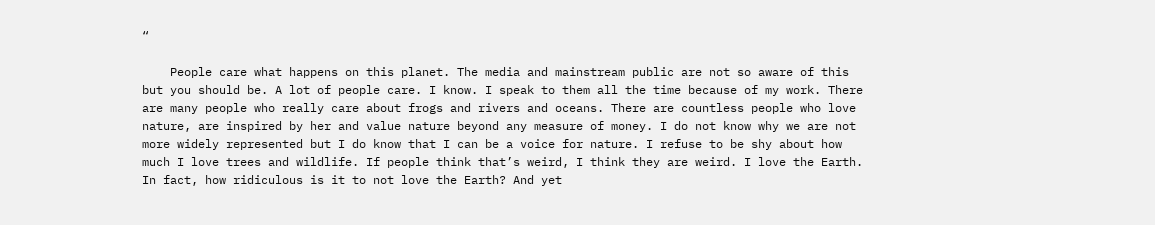“

    People care what happens on this planet. The media and mainstream public are not so aware of this but you should be. A lot of people care. I know. I speak to them all the time because of my work. There are many people who really care about frogs and rivers and oceans. There are countless people who love nature, are inspired by her and value nature beyond any measure of money. I do not know why we are not more widely represented but I do know that I can be a voice for nature. I refuse to be shy about how much I love trees and wildlife. If people think that’s weird, I think they are weird. I love the Earth. In fact, how ridiculous is it to not love the Earth? And yet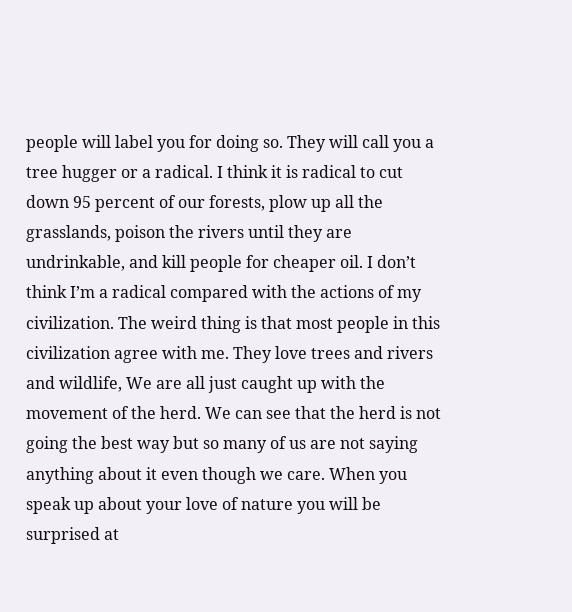people will label you for doing so. They will call you a tree hugger or a radical. I think it is radical to cut down 95 percent of our forests, plow up all the grasslands, poison the rivers until they are undrinkable, and kill people for cheaper oil. I don’t think I’m a radical compared with the actions of my civilization. The weird thing is that most people in this civilization agree with me. They love trees and rivers and wildlife, We are all just caught up with the movement of the herd. We can see that the herd is not going the best way but so many of us are not saying anything about it even though we care. When you speak up about your love of nature you will be surprised at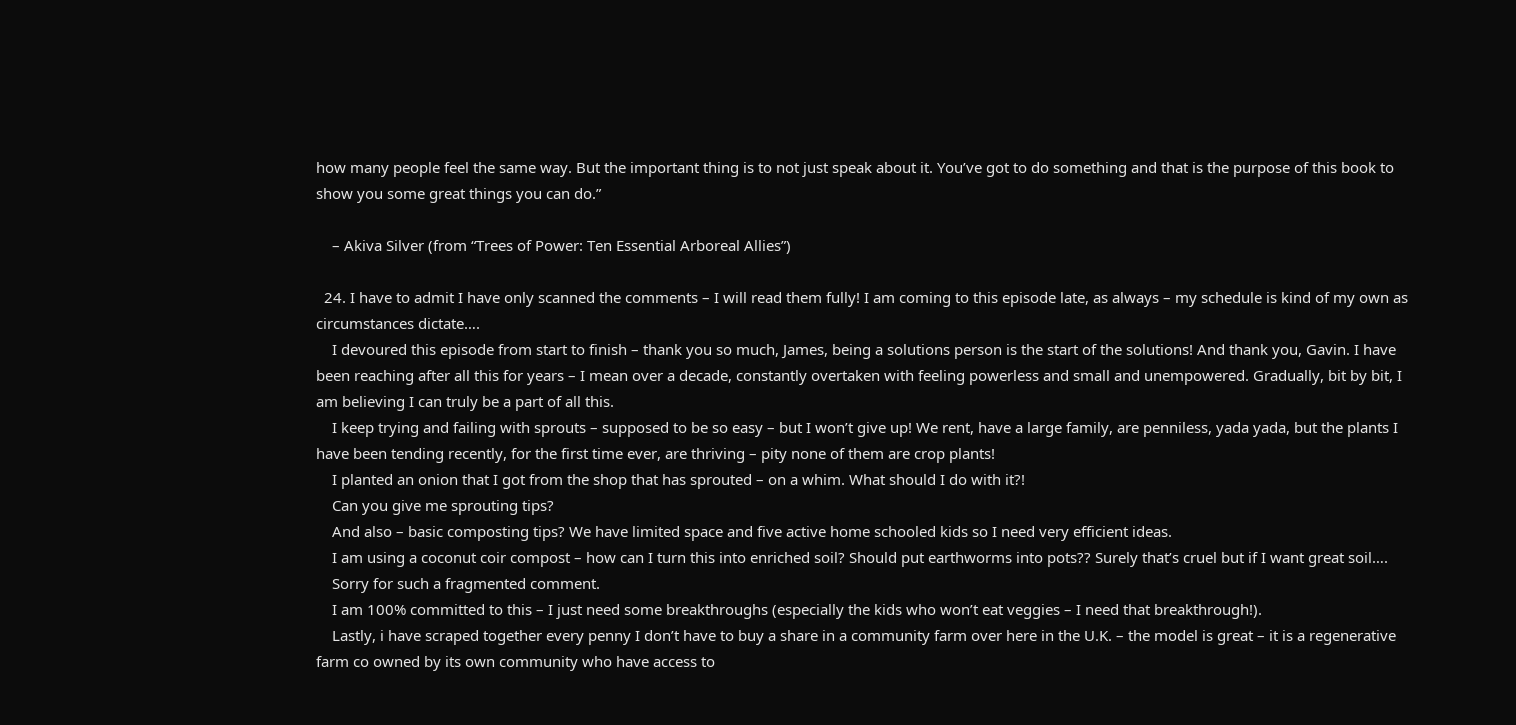how many people feel the same way. But the important thing is to not just speak about it. You’ve got to do something and that is the purpose of this book to show you some great things you can do.”

    – Akiva Silver (from “Trees of Power: Ten Essential Arboreal Allies”)

  24. I have to admit I have only scanned the comments – I will read them fully! I am coming to this episode late, as always – my schedule is kind of my own as circumstances dictate….
    I devoured this episode from start to finish – thank you so much, James, being a solutions person is the start of the solutions! And thank you, Gavin. I have been reaching after all this for years – I mean over a decade, constantly overtaken with feeling powerless and small and unempowered. Gradually, bit by bit, I am believing I can truly be a part of all this.
    I keep trying and failing with sprouts – supposed to be so easy – but I won’t give up! We rent, have a large family, are penniless, yada yada, but the plants I have been tending recently, for the first time ever, are thriving – pity none of them are crop plants!
    I planted an onion that I got from the shop that has sprouted – on a whim. What should I do with it?!
    Can you give me sprouting tips?
    And also – basic composting tips? We have limited space and five active home schooled kids so I need very efficient ideas.
    I am using a coconut coir compost – how can I turn this into enriched soil? Should put earthworms into pots?? Surely that’s cruel but if I want great soil….
    Sorry for such a fragmented comment.
    I am 100% committed to this – I just need some breakthroughs (especially the kids who won’t eat veggies – I need that breakthrough!).
    Lastly, i have scraped together every penny I don’t have to buy a share in a community farm over here in the U.K. – the model is great – it is a regenerative farm co owned by its own community who have access to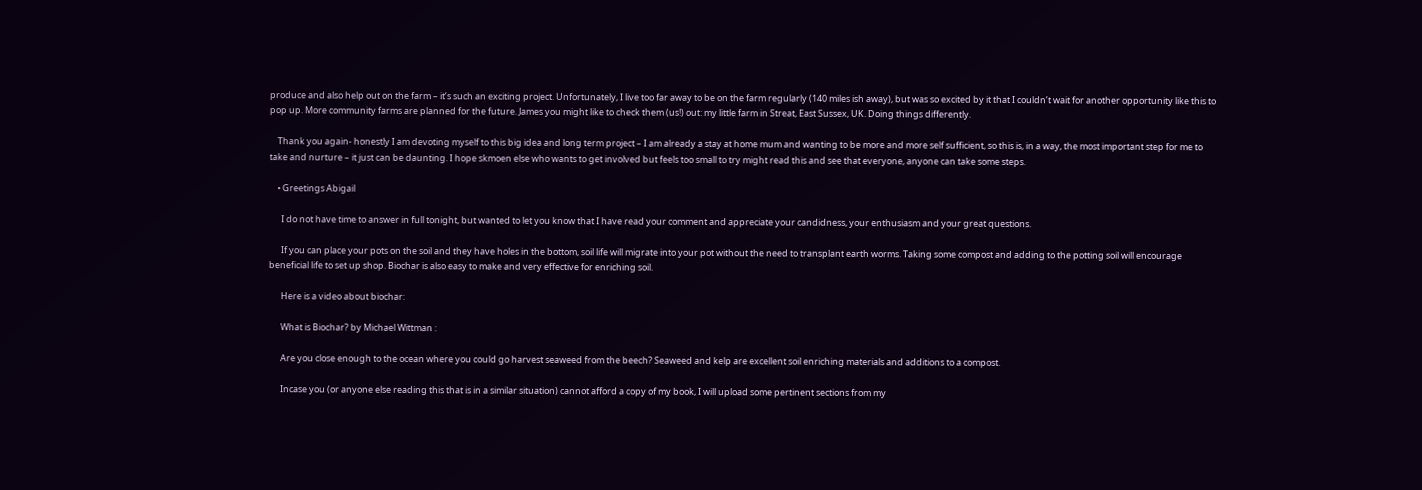produce and also help out on the farm – it’s such an exciting project. Unfortunately, I live too far away to be on the farm regularly (140 miles ish away), but was so excited by it that I couldn’t wait for another opportunity like this to pop up. More community farms are planned for the future. James you might like to check them (us!) out: my little farm in Streat, East Sussex, UK. Doing things differently.

    Thank you again- honestly I am devoting myself to this big idea and long term project – I am already a stay at home mum and wanting to be more and more self sufficient, so this is, in a way, the most important step for me to take and nurture – it just can be daunting. I hope skmoen else who wants to get involved but feels too small to try might read this and see that everyone, anyone can take some steps.

    • Greetings Abigail

      I do not have time to answer in full tonight, but wanted to let you know that I have read your comment and appreciate your candidness, your enthusiasm and your great questions.

      If you can place your pots on the soil and they have holes in the bottom, soil life will migrate into your pot without the need to transplant earth worms. Taking some compost and adding to the potting soil will encourage beneficial life to set up shop. Biochar is also easy to make and very effective for enriching soil.

      Here is a video about biochar:

      What is Biochar? by Michael Wittman :

      Are you close enough to the ocean where you could go harvest seaweed from the beech? Seaweed and kelp are excellent soil enriching materials and additions to a compost.

      Incase you (or anyone else reading this that is in a similar situation) cannot afford a copy of my book, I will upload some pertinent sections from my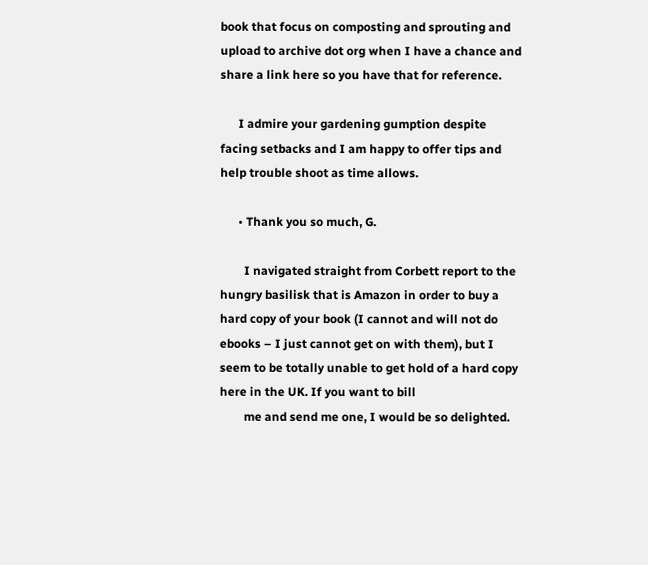book that focus on composting and sprouting and upload to archive dot org when I have a chance and share a link here so you have that for reference.

      I admire your gardening gumption despite facing setbacks and I am happy to offer tips and help trouble shoot as time allows.

      • Thank you so much, G.

        I navigated straight from Corbett report to the hungry basilisk that is Amazon in order to buy a hard copy of your book (I cannot and will not do ebooks – I just cannot get on with them), but I seem to be totally unable to get hold of a hard copy here in the UK. If you want to bill
        me and send me one, I would be so delighted.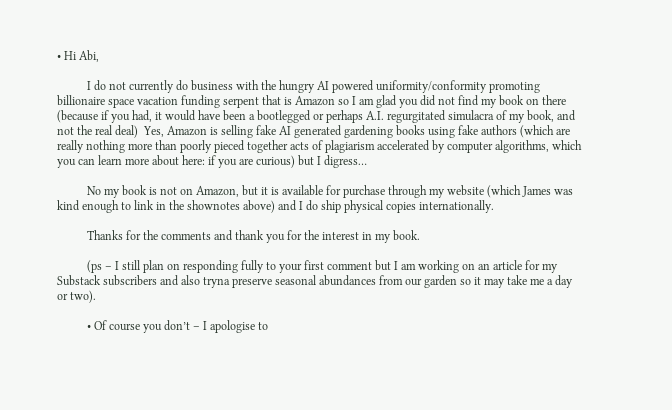• Hi Abi,

          I do not currently do business with the hungry AI powered uniformity/conformity promoting billionaire space vacation funding serpent that is Amazon so I am glad you did not find my book on there (because if you had, it would have been a bootlegged or perhaps A.I. regurgitated simulacra of my book, and not the real deal)  Yes, Amazon is selling fake AI generated gardening books using fake authors (which are really nothing more than poorly pieced together acts of plagiarism accelerated by computer algorithms, which you can learn more about here: if you are curious) but I digress…

          No my book is not on Amazon, but it is available for purchase through my website (which James was kind enough to link in the shownotes above) and I do ship physical copies internationally.

          Thanks for the comments and thank you for the interest in my book.

          (ps – I still plan on responding fully to your first comment but I am working on an article for my Substack subscribers and also tryna preserve seasonal abundances from our garden so it may take me a day or two).

          • Of course you don’t – I apologise to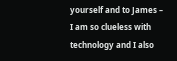yourself and to James – I am so clueless with technology and I also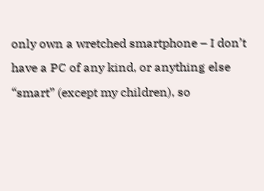only own a wretched smartphone – I don’t have a PC of any kind, or anything else “smart” (except my children), so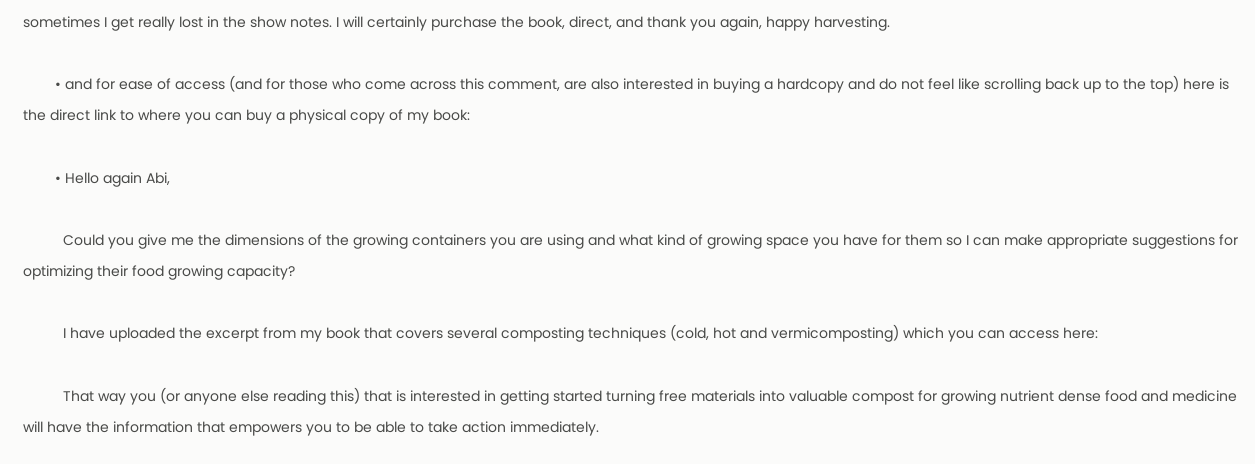sometimes I get really lost in the show notes. I will certainly purchase the book, direct, and thank you again, happy harvesting.

        • and for ease of access (and for those who come across this comment, are also interested in buying a hardcopy and do not feel like scrolling back up to the top) here is the direct link to where you can buy a physical copy of my book:

        • Hello again Abi,

          Could you give me the dimensions of the growing containers you are using and what kind of growing space you have for them so I can make appropriate suggestions for optimizing their food growing capacity?

          I have uploaded the excerpt from my book that covers several composting techniques (cold, hot and vermicomposting) which you can access here:

          That way you (or anyone else reading this) that is interested in getting started turning free materials into valuable compost for growing nutrient dense food and medicine will have the information that empowers you to be able to take action immediately.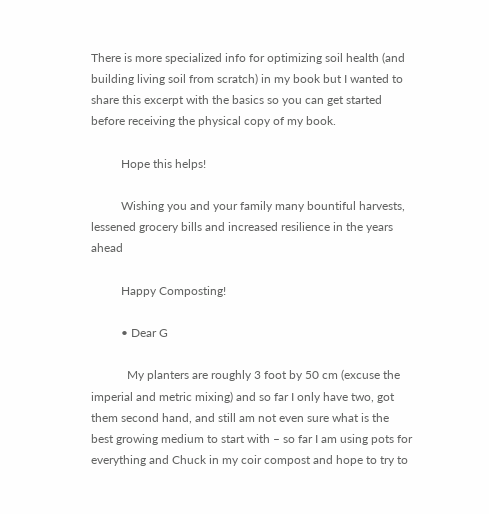There is more specialized info for optimizing soil health (and building living soil from scratch) in my book but I wanted to share this excerpt with the basics so you can get started before receiving the physical copy of my book.

          Hope this helps!

          Wishing you and your family many bountiful harvests, lessened grocery bills and increased resilience in the years ahead

          Happy Composting!

          • Dear G

            My planters are roughly 3 foot by 50 cm (excuse the imperial and metric mixing) and so far I only have two, got them second hand, and still am not even sure what is the best growing medium to start with – so far I am using pots for everything and Chuck in my coir compost and hope to try to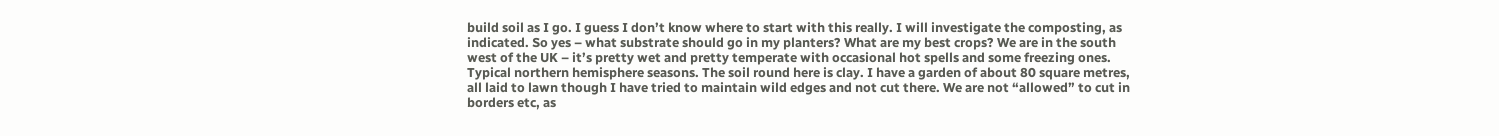build soil as I go. I guess I don’t know where to start with this really. I will investigate the composting, as indicated. So yes – what substrate should go in my planters? What are my best crops? We are in the south west of the UK – it’s pretty wet and pretty temperate with occasional hot spells and some freezing ones. Typical northern hemisphere seasons. The soil round here is clay. I have a garden of about 80 square metres, all laid to lawn though I have tried to maintain wild edges and not cut there. We are not “allowed” to cut in borders etc, as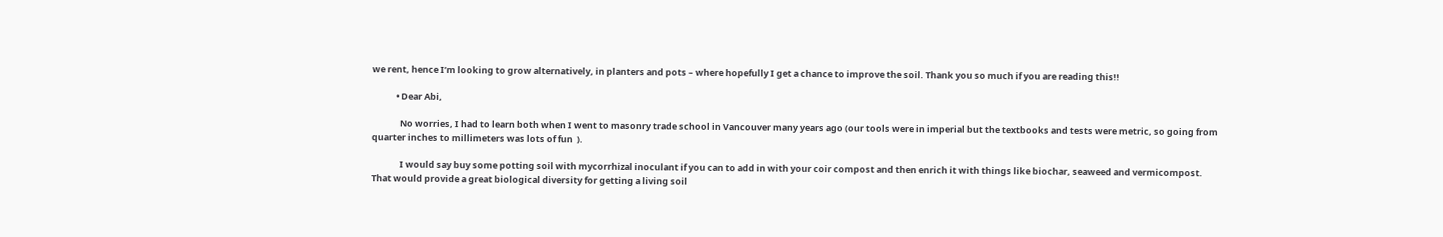we rent, hence I’m looking to grow alternatively, in planters and pots – where hopefully I get a chance to improve the soil. Thank you so much if you are reading this!!

            • Dear Abi,

              No worries, I had to learn both when I went to masonry trade school in Vancouver many years ago (our tools were in imperial but the textbooks and tests were metric, so going from quarter inches to millimeters was lots of fun  ).

              I would say buy some potting soil with mycorrhizal inoculant if you can to add in with your coir compost and then enrich it with things like biochar, seaweed and vermicompost. That would provide a great biological diversity for getting a living soil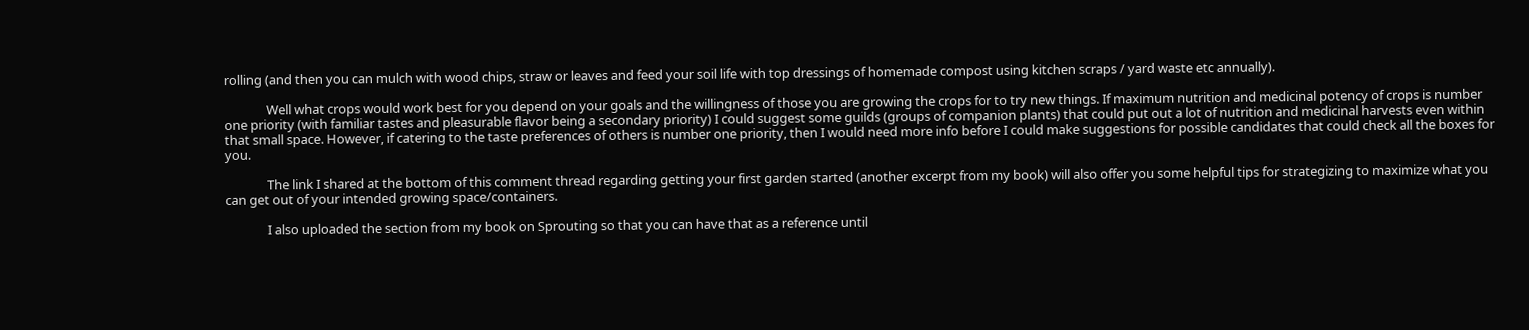rolling (and then you can mulch with wood chips, straw or leaves and feed your soil life with top dressings of homemade compost using kitchen scraps / yard waste etc annually).

              Well what crops would work best for you depend on your goals and the willingness of those you are growing the crops for to try new things. If maximum nutrition and medicinal potency of crops is number one priority (with familiar tastes and pleasurable flavor being a secondary priority) I could suggest some guilds (groups of companion plants) that could put out a lot of nutrition and medicinal harvests even within that small space. However, if catering to the taste preferences of others is number one priority, then I would need more info before I could make suggestions for possible candidates that could check all the boxes for you.

              The link I shared at the bottom of this comment thread regarding getting your first garden started (another excerpt from my book) will also offer you some helpful tips for strategizing to maximize what you can get out of your intended growing space/containers.

              I also uploaded the section from my book on Sprouting so that you can have that as a reference until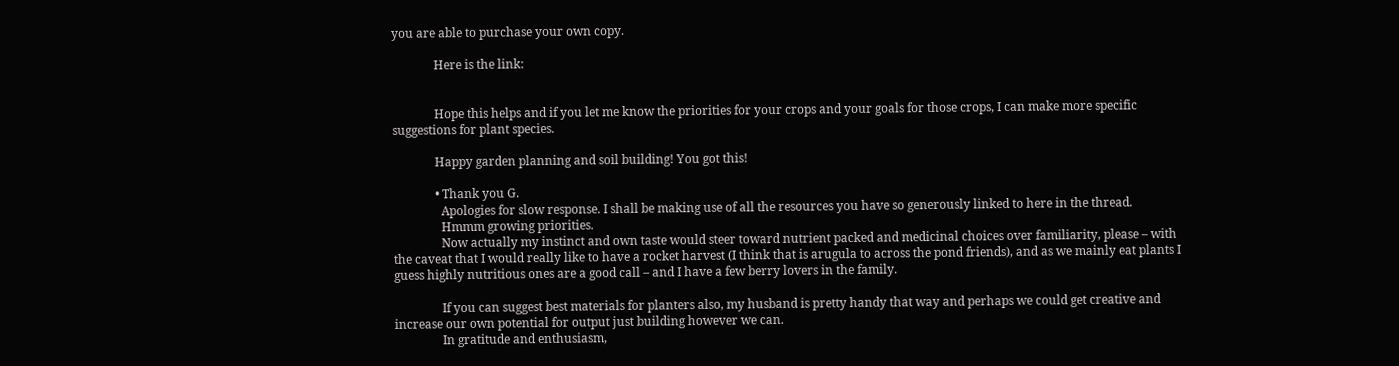you are able to purchase your own copy.

              Here is the link:


              Hope this helps and if you let me know the priorities for your crops and your goals for those crops, I can make more specific suggestions for plant species.

              Happy garden planning and soil building! You got this!

              • Thank you G.
                Apologies for slow response. I shall be making use of all the resources you have so generously linked to here in the thread.
                Hmmm growing priorities.
                Now actually my instinct and own taste would steer toward nutrient packed and medicinal choices over familiarity, please – with the caveat that I would really like to have a rocket harvest (I think that is arugula to across the pond friends), and as we mainly eat plants I guess highly nutritious ones are a good call – and I have a few berry lovers in the family.

                If you can suggest best materials for planters also, my husband is pretty handy that way and perhaps we could get creative and increase our own potential for output just building however we can.
                In gratitude and enthusiasm,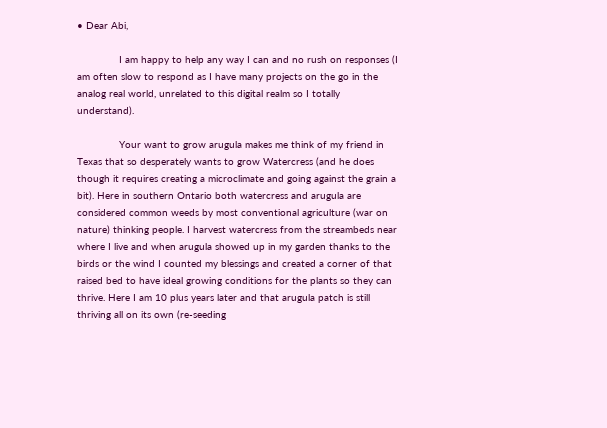• Dear Abi,

              I am happy to help any way I can and no rush on responses (I am often slow to respond as I have many projects on the go in the analog real world, unrelated to this digital realm so I totally understand).

              Your want to grow arugula makes me think of my friend in Texas that so desperately wants to grow Watercress (and he does though it requires creating a microclimate and going against the grain a bit). Here in southern Ontario both watercress and arugula are considered common weeds by most conventional agriculture (war on nature) thinking people. I harvest watercress from the streambeds near where I live and when arugula showed up in my garden thanks to the birds or the wind I counted my blessings and created a corner of that raised bed to have ideal growing conditions for the plants so they can thrive. Here I am 10 plus years later and that arugula patch is still thriving all on its own (re-seeding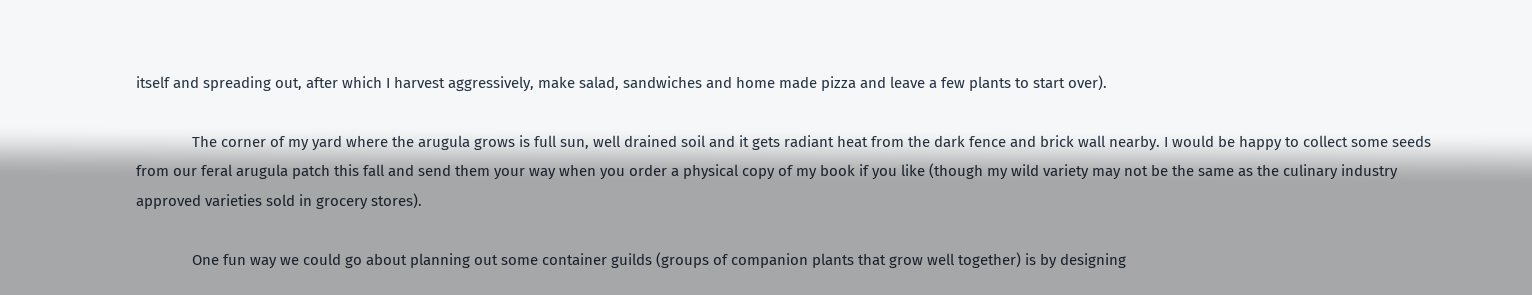itself and spreading out, after which I harvest aggressively, make salad, sandwiches and home made pizza and leave a few plants to start over).

              The corner of my yard where the arugula grows is full sun, well drained soil and it gets radiant heat from the dark fence and brick wall nearby. I would be happy to collect some seeds from our feral arugula patch this fall and send them your way when you order a physical copy of my book if you like (though my wild variety may not be the same as the culinary industry approved varieties sold in grocery stores).

              One fun way we could go about planning out some container guilds (groups of companion plants that grow well together) is by designing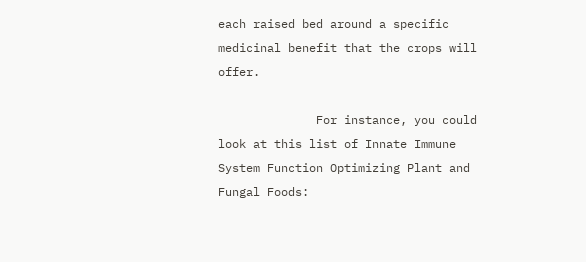each raised bed around a specific medicinal benefit that the crops will offer.

              For instance, you could look at this list of Innate Immune System Function Optimizing Plant and Fungal Foods: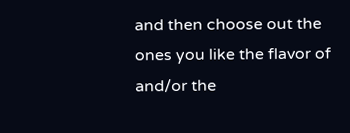and then choose out the ones you like the flavor of and/or the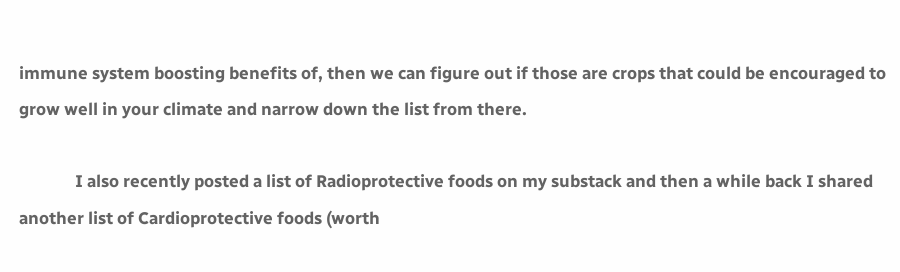immune system boosting benefits of, then we can figure out if those are crops that could be encouraged to grow well in your climate and narrow down the list from there.

              I also recently posted a list of Radioprotective foods on my substack and then a while back I shared another list of Cardioprotective foods (worth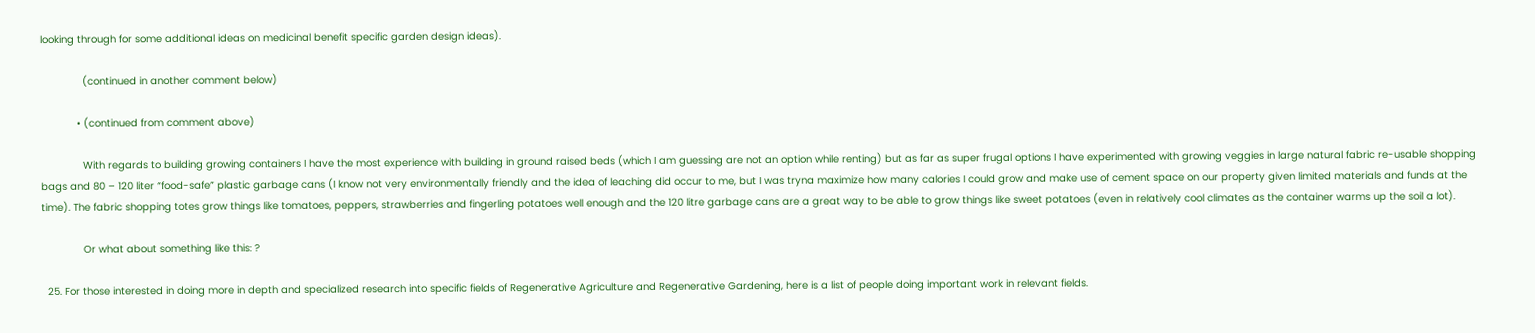looking through for some additional ideas on medicinal benefit specific garden design ideas).

              (continued in another comment below)

            • (continued from comment above)

              With regards to building growing containers I have the most experience with building in ground raised beds (which I am guessing are not an option while renting) but as far as super frugal options I have experimented with growing veggies in large natural fabric re-usable shopping bags and 80 – 120 liter “food-safe” plastic garbage cans (I know not very environmentally friendly and the idea of leaching did occur to me, but I was tryna maximize how many calories I could grow and make use of cement space on our property given limited materials and funds at the time). The fabric shopping totes grow things like tomatoes, peppers, strawberries and fingerling potatoes well enough and the 120 litre garbage cans are a great way to be able to grow things like sweet potatoes (even in relatively cool climates as the container warms up the soil a lot).

              Or what about something like this: ?

  25. For those interested in doing more in depth and specialized research into specific fields of Regenerative Agriculture and Regenerative Gardening, here is a list of people doing important work in relevant fields.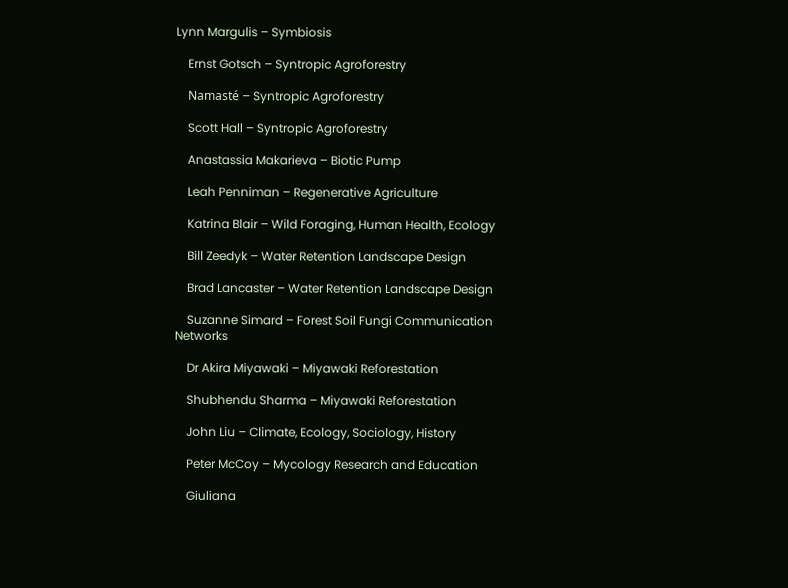Lynn Margulis – Symbiosis

    Ernst Gotsch – Syntropic Agroforestry

    Namasté – Syntropic Agroforestry

    Scott Hall – Syntropic Agroforestry

    Anastassia Makarieva – Biotic Pump

    Leah Penniman – Regenerative Agriculture

    Katrina Blair – Wild Foraging, Human Health, Ecology

    Bill Zeedyk – Water Retention Landscape Design

    Brad Lancaster – Water Retention Landscape Design

    Suzanne Simard – Forest Soil Fungi Communication Networks

    Dr Akira Miyawaki – Miyawaki Reforestation

    Shubhendu Sharma – Miyawaki Reforestation

    John Liu – Climate, Ecology, Sociology, History

    Peter McCoy – Mycology Research and Education

    Giuliana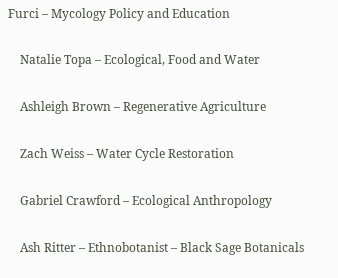Furci – Mycology Policy and Education

    Natalie Topa – Ecological, Food and Water

    Ashleigh Brown – Regenerative Agriculture

    Zach Weiss – Water Cycle Restoration

    Gabriel Crawford – Ecological Anthropology

    Ash Ritter – Ethnobotanist – Black Sage Botanicals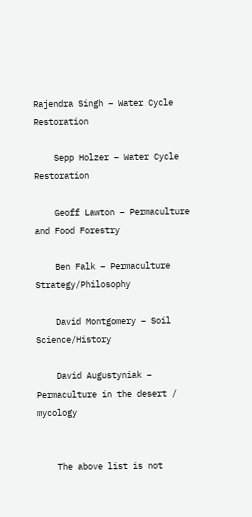Rajendra Singh – Water Cycle Restoration

    Sepp Holzer – Water Cycle Restoration

    Geoff Lawton – Permaculture and Food Forestry

    Ben Falk – Permaculture Strategy/Philosophy

    David Montgomery – Soil Science/History

    David Augustyniak – Permaculture in the desert / mycology


    The above list is not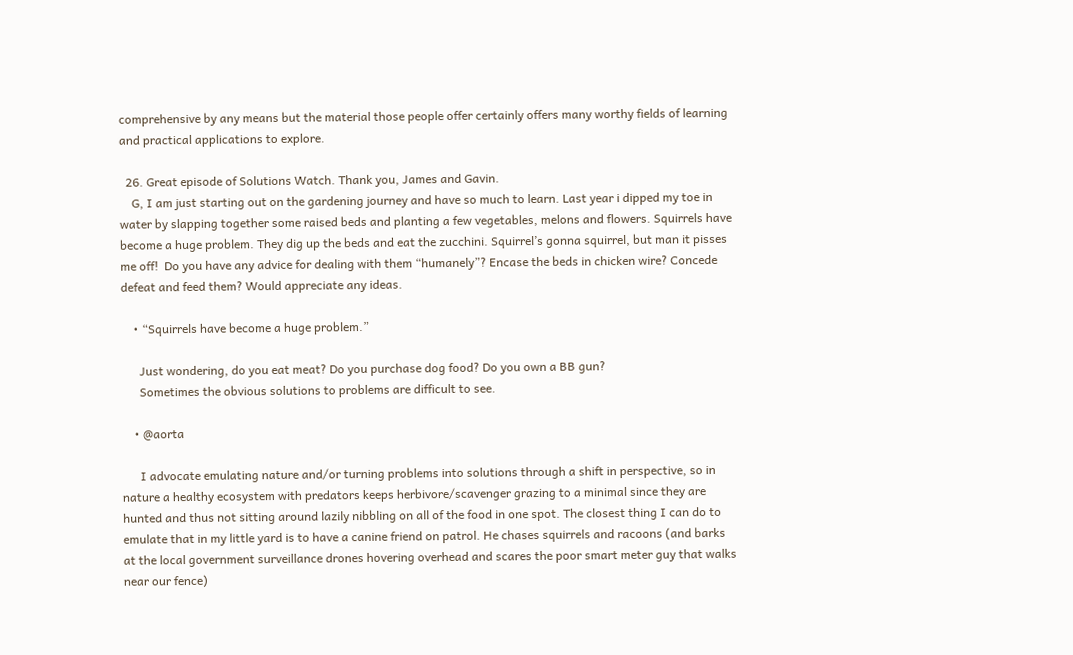comprehensive by any means but the material those people offer certainly offers many worthy fields of learning and practical applications to explore.

  26. Great episode of Solutions Watch. Thank you, James and Gavin.
    G, I am just starting out on the gardening journey and have so much to learn. Last year i dipped my toe in water by slapping together some raised beds and planting a few vegetables, melons and flowers. Squirrels have become a huge problem. They dig up the beds and eat the zucchini. Squirrel’s gonna squirrel, but man it pisses me off!  Do you have any advice for dealing with them “humanely”? Encase the beds in chicken wire? Concede defeat and feed them? Would appreciate any ideas.

    • “Squirrels have become a huge problem.”

      Just wondering, do you eat meat? Do you purchase dog food? Do you own a BB gun?
      Sometimes the obvious solutions to problems are difficult to see.

    • @aorta

      I advocate emulating nature and/or turning problems into solutions through a shift in perspective, so in nature a healthy ecosystem with predators keeps herbivore/scavenger grazing to a minimal since they are hunted and thus not sitting around lazily nibbling on all of the food in one spot. The closest thing I can do to emulate that in my little yard is to have a canine friend on patrol. He chases squirrels and racoons (and barks at the local government surveillance drones hovering overhead and scares the poor smart meter guy that walks near our fence)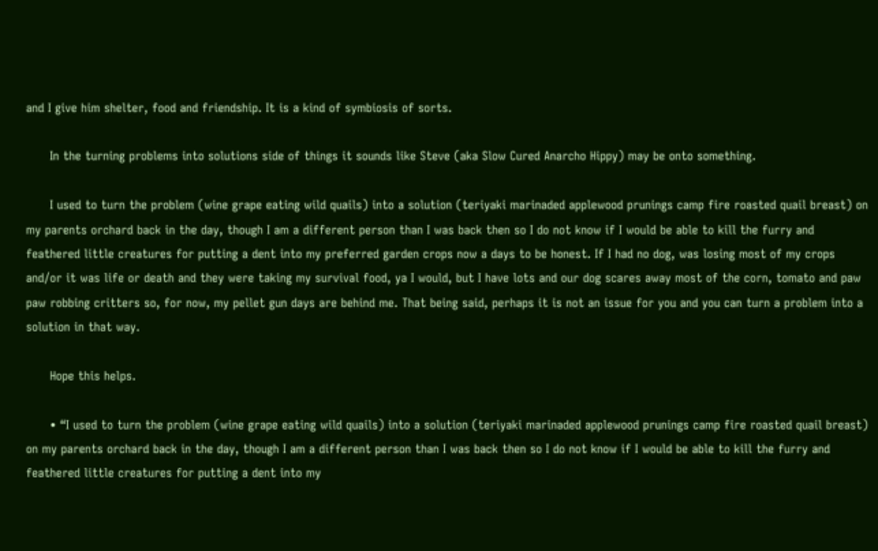and I give him shelter, food and friendship. It is a kind of symbiosis of sorts.

      In the turning problems into solutions side of things it sounds like Steve (aka Slow Cured Anarcho Hippy) may be onto something.

      I used to turn the problem (wine grape eating wild quails) into a solution (teriyaki marinaded applewood prunings camp fire roasted quail breast) on my parents orchard back in the day, though I am a different person than I was back then so I do not know if I would be able to kill the furry and feathered little creatures for putting a dent into my preferred garden crops now a days to be honest. If I had no dog, was losing most of my crops and/or it was life or death and they were taking my survival food, ya I would, but I have lots and our dog scares away most of the corn, tomato and paw paw robbing critters so, for now, my pellet gun days are behind me. That being said, perhaps it is not an issue for you and you can turn a problem into a solution in that way.

      Hope this helps.

      • “I used to turn the problem (wine grape eating wild quails) into a solution (teriyaki marinaded applewood prunings camp fire roasted quail breast) on my parents orchard back in the day, though I am a different person than I was back then so I do not know if I would be able to kill the furry and feathered little creatures for putting a dent into my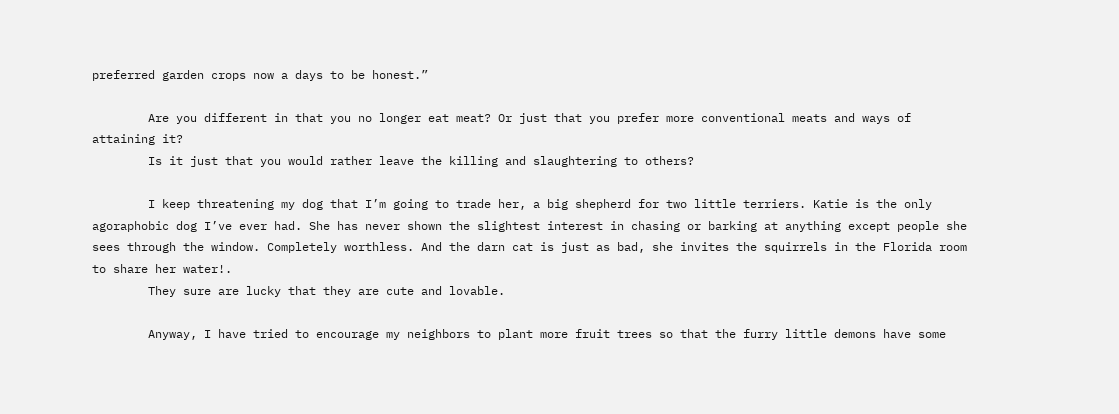preferred garden crops now a days to be honest.”

        Are you different in that you no longer eat meat? Or just that you prefer more conventional meats and ways of attaining it?
        Is it just that you would rather leave the killing and slaughtering to others?

        I keep threatening my dog that I’m going to trade her, a big shepherd for two little terriers. Katie is the only agoraphobic dog I’ve ever had. She has never shown the slightest interest in chasing or barking at anything except people she sees through the window. Completely worthless. And the darn cat is just as bad, she invites the squirrels in the Florida room to share her water!.
        They sure are lucky that they are cute and lovable.

        Anyway, I have tried to encourage my neighbors to plant more fruit trees so that the furry little demons have some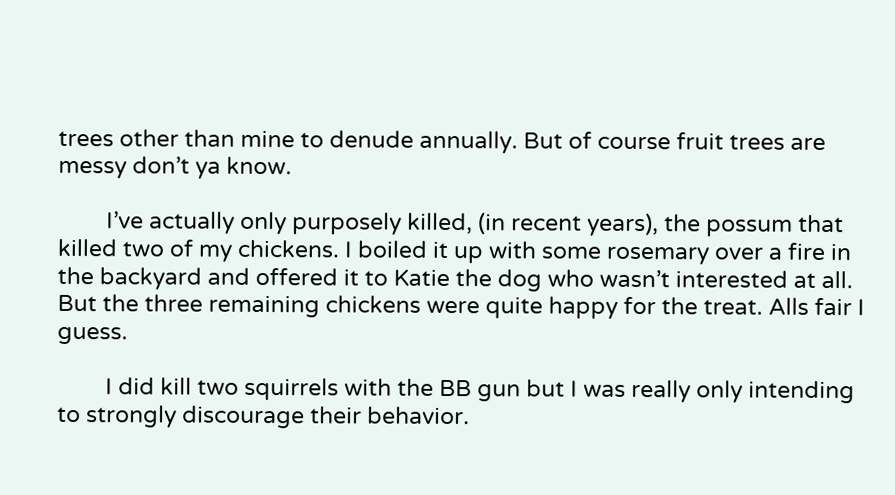trees other than mine to denude annually. But of course fruit trees are messy don’t ya know.

        I’ve actually only purposely killed, (in recent years), the possum that killed two of my chickens. I boiled it up with some rosemary over a fire in the backyard and offered it to Katie the dog who wasn’t interested at all. But the three remaining chickens were quite happy for the treat. Alls fair I guess.

        I did kill two squirrels with the BB gun but I was really only intending to strongly discourage their behavior.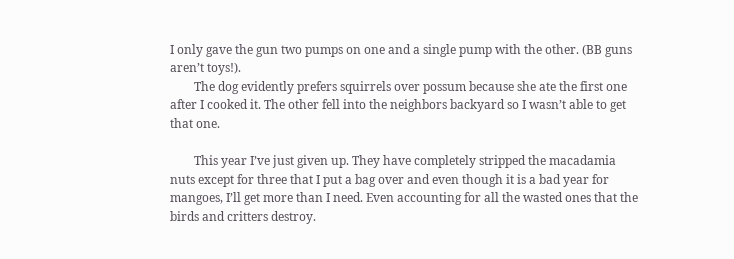I only gave the gun two pumps on one and a single pump with the other. (BB guns aren’t toys!).
        The dog evidently prefers squirrels over possum because she ate the first one after I cooked it. The other fell into the neighbors backyard so I wasn’t able to get that one.

        This year I’ve just given up. They have completely stripped the macadamia nuts except for three that I put a bag over and even though it is a bad year for mangoes, I’ll get more than I need. Even accounting for all the wasted ones that the birds and critters destroy.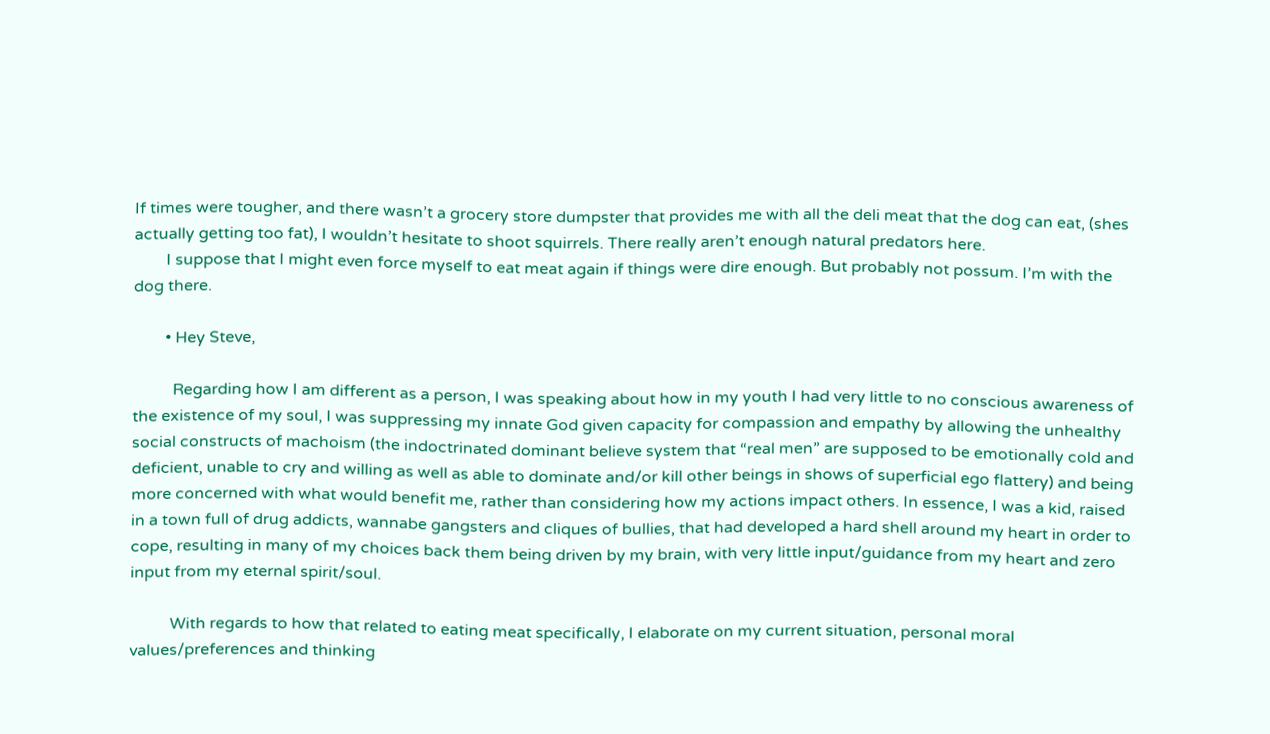If times were tougher, and there wasn’t a grocery store dumpster that provides me with all the deli meat that the dog can eat, (shes actually getting too fat), I wouldn’t hesitate to shoot squirrels. There really aren’t enough natural predators here.
        I suppose that I might even force myself to eat meat again if things were dire enough. But probably not possum. I’m with the dog there.

        • Hey Steve,

          Regarding how I am different as a person, I was speaking about how in my youth I had very little to no conscious awareness of the existence of my soul, I was suppressing my innate God given capacity for compassion and empathy by allowing the unhealthy social constructs of machoism (the indoctrinated dominant believe system that “real men” are supposed to be emotionally cold and deficient, unable to cry and willing as well as able to dominate and/or kill other beings in shows of superficial ego flattery) and being more concerned with what would benefit me, rather than considering how my actions impact others. In essence, I was a kid, raised in a town full of drug addicts, wannabe gangsters and cliques of bullies, that had developed a hard shell around my heart in order to cope, resulting in many of my choices back them being driven by my brain, with very little input/guidance from my heart and zero input from my eternal spirit/soul.

          With regards to how that related to eating meat specifically, I elaborate on my current situation, personal moral values/preferences and thinking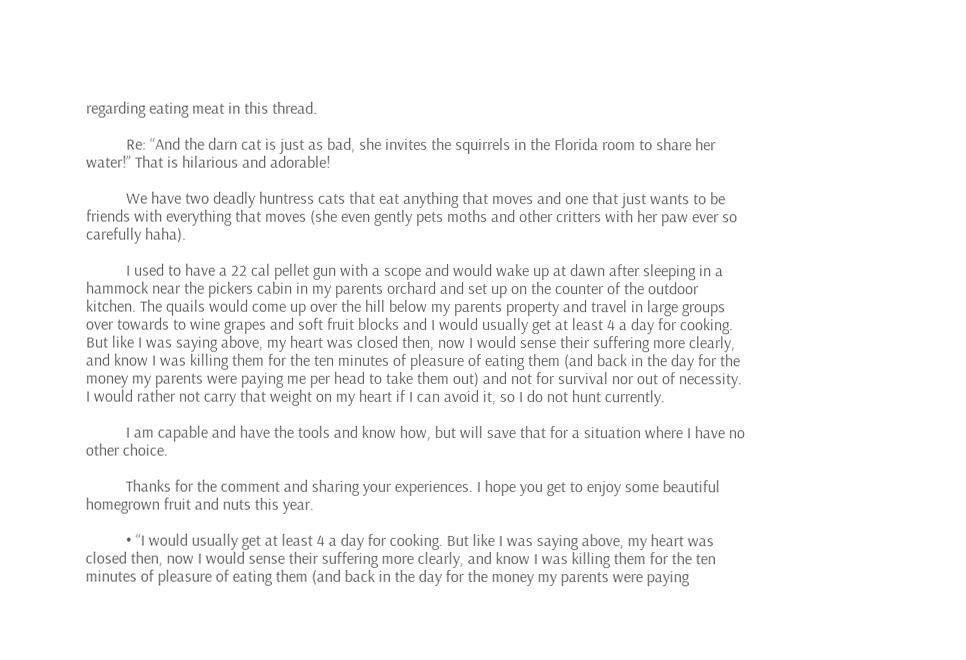regarding eating meat in this thread.

          Re: “And the darn cat is just as bad, she invites the squirrels in the Florida room to share her water!” That is hilarious and adorable!

          We have two deadly huntress cats that eat anything that moves and one that just wants to be friends with everything that moves (she even gently pets moths and other critters with her paw ever so carefully haha).

          I used to have a 22 cal pellet gun with a scope and would wake up at dawn after sleeping in a hammock near the pickers cabin in my parents orchard and set up on the counter of the outdoor kitchen. The quails would come up over the hill below my parents property and travel in large groups over towards to wine grapes and soft fruit blocks and I would usually get at least 4 a day for cooking. But like I was saying above, my heart was closed then, now I would sense their suffering more clearly, and know I was killing them for the ten minutes of pleasure of eating them (and back in the day for the money my parents were paying me per head to take them out) and not for survival nor out of necessity. I would rather not carry that weight on my heart if I can avoid it, so I do not hunt currently.

          I am capable and have the tools and know how, but will save that for a situation where I have no other choice.

          Thanks for the comment and sharing your experiences. I hope you get to enjoy some beautiful homegrown fruit and nuts this year.

          • “I would usually get at least 4 a day for cooking. But like I was saying above, my heart was closed then, now I would sense their suffering more clearly, and know I was killing them for the ten minutes of pleasure of eating them (and back in the day for the money my parents were paying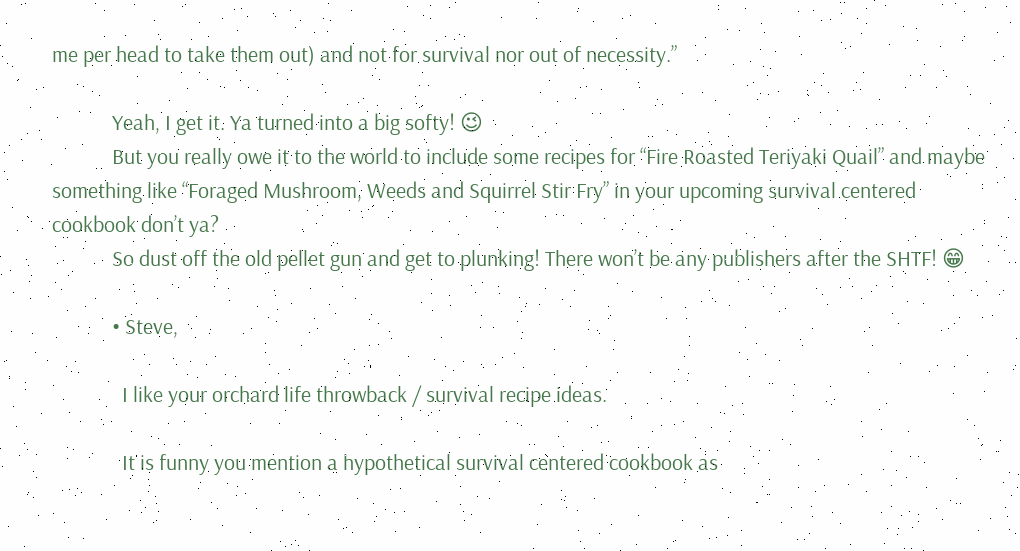me per head to take them out) and not for survival nor out of necessity.”

            Yeah, I get it. Ya turned into a big softy! 😉
            But you really owe it to the world to include some recipes for “Fire Roasted Teriyaki Quail” and maybe something like “Foraged Mushroom, Weeds and Squirrel Stir Fry” in your upcoming survival centered cookbook don’t ya?
            So dust off the old pellet gun and get to plunking! There won’t be any publishers after the SHTF! 😁

            • Steve,

              I like your orchard life throwback / survival recipe ideas.

              It is funny you mention a hypothetical survival centered cookbook as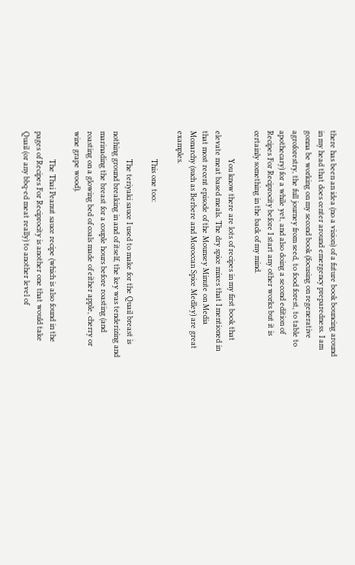there has been an idea (no a vision) of a future book bouncing around in my head that does center around emergency preparedness. I am gonna be working on my second book (focusing on regenerative agroforestry, the full journey from seed, to food forest, to table to apothecary) for a while yet, and also doing a second edition of Recipes For Reciprocity before I start any other works but it is certainly something in the back of my mind.

              You know there are lots of recipes in my first book that elevate meat based meals. The dry spice mixes that I mentioned in that most recent episode of the Mounsey Minute on Media Monarchy (such as Berbere and Moroccan Spice Medley) are great examples.

              This one too:

              The teriyaki sauce I used to make for the Quail breast is nothing ground breaking in and of itself, the key was tenderizing and marinading the breast for a couple hours before roasting (and roasting on a glowing bed of coals made of either apple, cherry or wine grape wood).

              The Thai Peanut sauce recipe (which is also found in the pages of Recipes For Reciprocity is another one that would take Quail (or any bbq-ed meat really) to another level of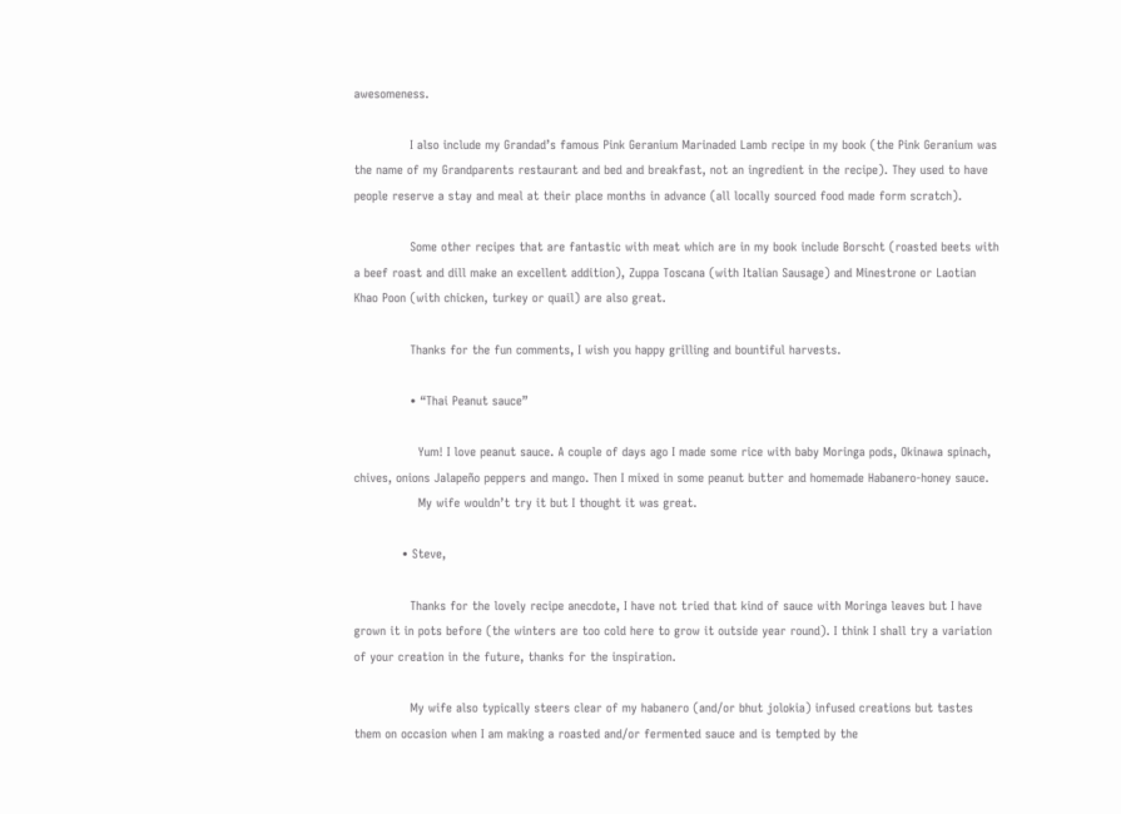awesomeness.

              I also include my Grandad’s famous Pink Geranium Marinaded Lamb recipe in my book (the Pink Geranium was the name of my Grandparents restaurant and bed and breakfast, not an ingredient in the recipe). They used to have people reserve a stay and meal at their place months in advance (all locally sourced food made form scratch).

              Some other recipes that are fantastic with meat which are in my book include Borscht (roasted beets with a beef roast and dill make an excellent addition), Zuppa Toscana (with Italian Sausage) and Minestrone or Laotian Khao Poon (with chicken, turkey or quail) are also great.

              Thanks for the fun comments, I wish you happy grilling and bountiful harvests.

              • “Thai Peanut sauce”

                Yum! I love peanut sauce. A couple of days ago I made some rice with baby Moringa pods, Okinawa spinach, chives, onions Jalapeño peppers and mango. Then I mixed in some peanut butter and homemade Habanero-honey sauce.
                My wife wouldn’t try it but I thought it was great.

            • Steve,

              Thanks for the lovely recipe anecdote, I have not tried that kind of sauce with Moringa leaves but I have grown it in pots before (the winters are too cold here to grow it outside year round). I think I shall try a variation of your creation in the future, thanks for the inspiration.

              My wife also typically steers clear of my habanero (and/or bhut jolokia) infused creations but tastes them on occasion when I am making a roasted and/or fermented sauce and is tempted by the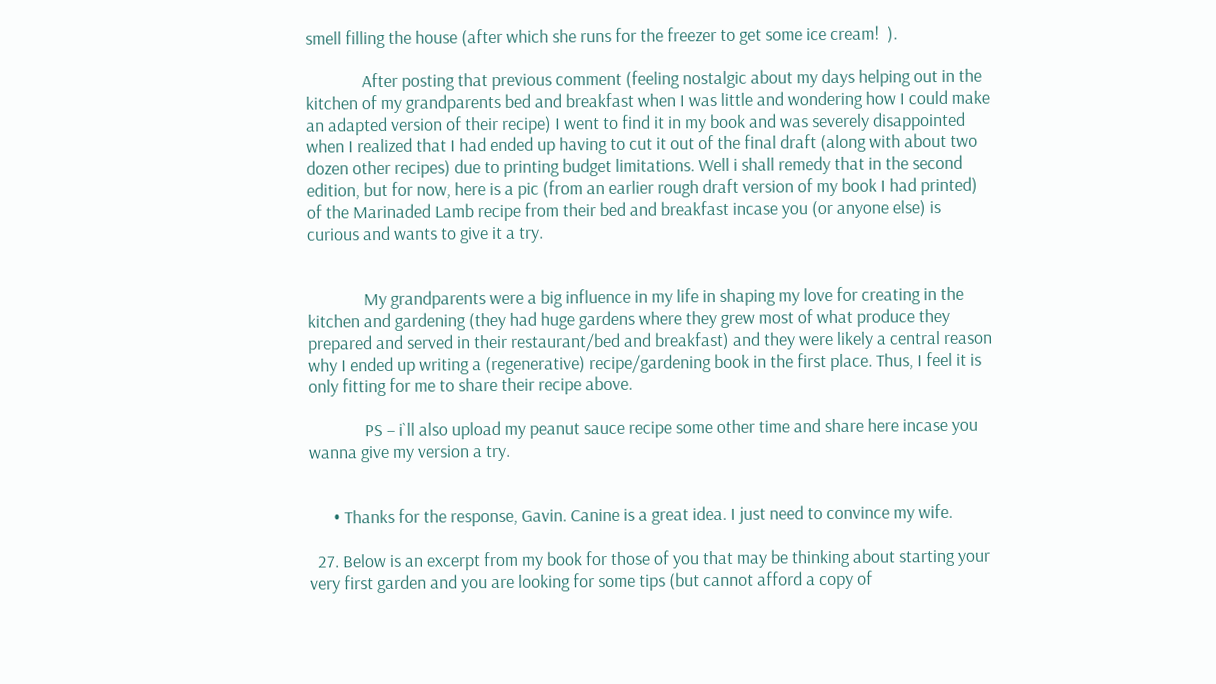smell filling the house (after which she runs for the freezer to get some ice cream!  ).

              After posting that previous comment (feeling nostalgic about my days helping out in the kitchen of my grandparents bed and breakfast when I was little and wondering how I could make an adapted version of their recipe) I went to find it in my book and was severely disappointed when I realized that I had ended up having to cut it out of the final draft (along with about two dozen other recipes) due to printing budget limitations. Well i shall remedy that in the second edition, but for now, here is a pic (from an earlier rough draft version of my book I had printed) of the Marinaded Lamb recipe from their bed and breakfast incase you (or anyone else) is curious and wants to give it a try.


              My grandparents were a big influence in my life in shaping my love for creating in the kitchen and gardening (they had huge gardens where they grew most of what produce they prepared and served in their restaurant/bed and breakfast) and they were likely a central reason why I ended up writing a (regenerative) recipe/gardening book in the first place. Thus, I feel it is only fitting for me to share their recipe above.

              PS – i`ll also upload my peanut sauce recipe some other time and share here incase you wanna give my version a try.


      • Thanks for the response, Gavin. Canine is a great idea. I just need to convince my wife.

  27. Below is an excerpt from my book for those of you that may be thinking about starting your very first garden and you are looking for some tips (but cannot afford a copy of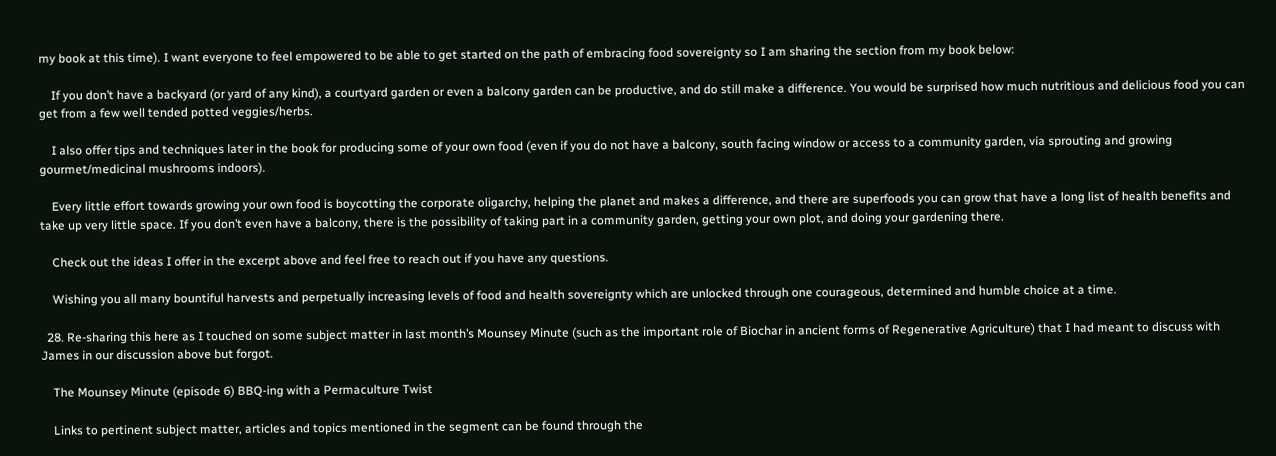my book at this time). I want everyone to feel empowered to be able to get started on the path of embracing food sovereignty so I am sharing the section from my book below:

    If you don’t have a backyard (or yard of any kind), a courtyard garden or even a balcony garden can be productive, and do still make a difference. You would be surprised how much nutritious and delicious food you can get from a few well tended potted veggies/herbs.

    I also offer tips and techniques later in the book for producing some of your own food (even if you do not have a balcony, south facing window or access to a community garden, via sprouting and growing gourmet/medicinal mushrooms indoors).

    Every little effort towards growing your own food is boycotting the corporate oligarchy, helping the planet and makes a difference, and there are superfoods you can grow that have a long list of health benefits and take up very little space. If you don’t even have a balcony, there is the possibility of taking part in a community garden, getting your own plot, and doing your gardening there.

    Check out the ideas I offer in the excerpt above and feel free to reach out if you have any questions.

    Wishing you all many bountiful harvests and perpetually increasing levels of food and health sovereignty which are unlocked through one courageous, determined and humble choice at a time.

  28. Re-sharing this here as I touched on some subject matter in last month’s Mounsey Minute (such as the important role of Biochar in ancient forms of Regenerative Agriculture) that I had meant to discuss with James in our discussion above but forgot.

    The Mounsey Minute (episode 6) BBQ-ing with a Permaculture Twist

    Links to pertinent subject matter, articles and topics mentioned in the segment can be found through the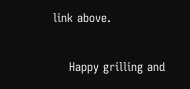link above.

    Happy grilling and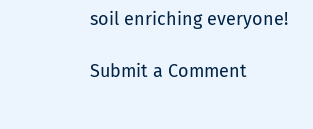soil enriching everyone!

Submit a Comment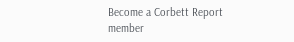Become a Corbett Report member